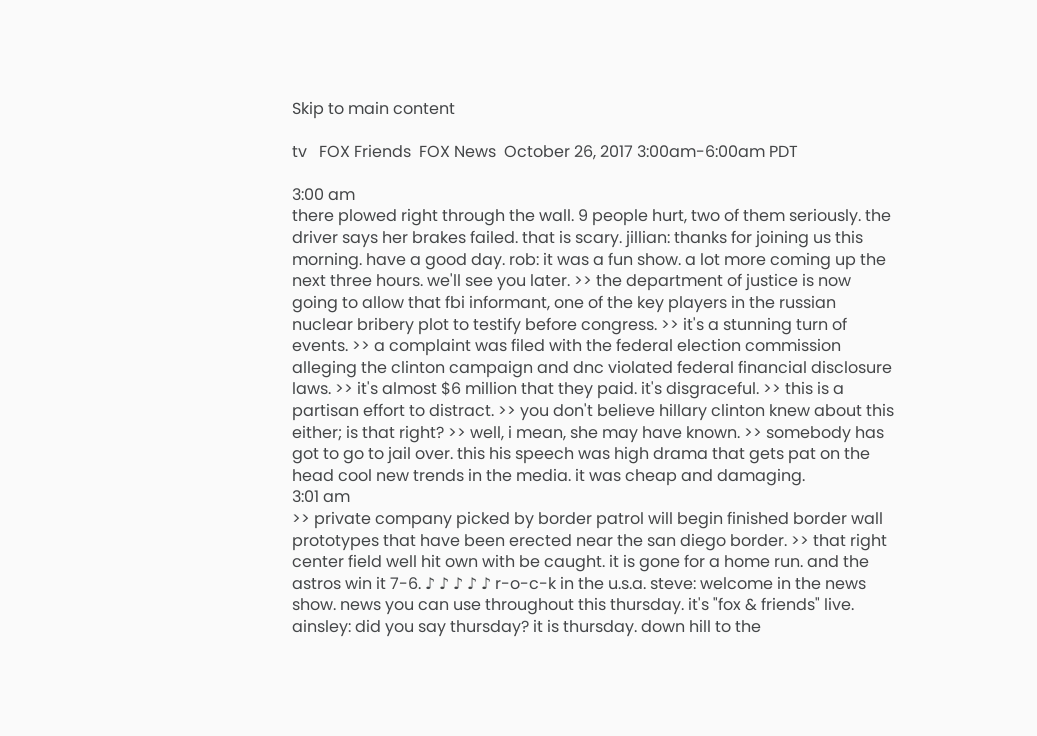Skip to main content

tv   FOX Friends  FOX News  October 26, 2017 3:00am-6:00am PDT

3:00 am
there plowed right through the wall. 9 people hurt, two of them seriously. the driver says her brakes failed. that is scary. jillian: thanks for joining us this morning. have a good day. rob: it was a fun show. a lot more coming up the next three hours. we'll see you later. >> the department of justice is now going to allow that fbi informant, one of the key players in the russian nuclear bribery plot to testify before congress. >> it's a stunning turn of events. >> a complaint was filed with the federal election commission alleging the clinton campaign and dnc violated federal financial disclosure laws. >> it's almost $6 million that they paid. it's disgraceful. >> this is a partisan effort to distract. >> you don't believe hillary clinton knew about this either; is that right? >> well, i mean, she may have known. >> somebody has got to go to jail over. this his speech was high drama that gets pat on the head cool new trends in the media. it was cheap and damaging.
3:01 am
>> private company picked by border patrol will begin finished border wall prototypes that have been erected near the san diego border. >> that right center field well hit own with be caught. it is gone for a home run. and the astros win it 7-6. ♪ ♪ ♪ ♪ ♪ r-o-c-k in the u.s.a. steve: welcome in the news show. news you can use throughout this thursday. it's "fox & friends" live. ainsley: did you say thursday? it is thursday. down hill to the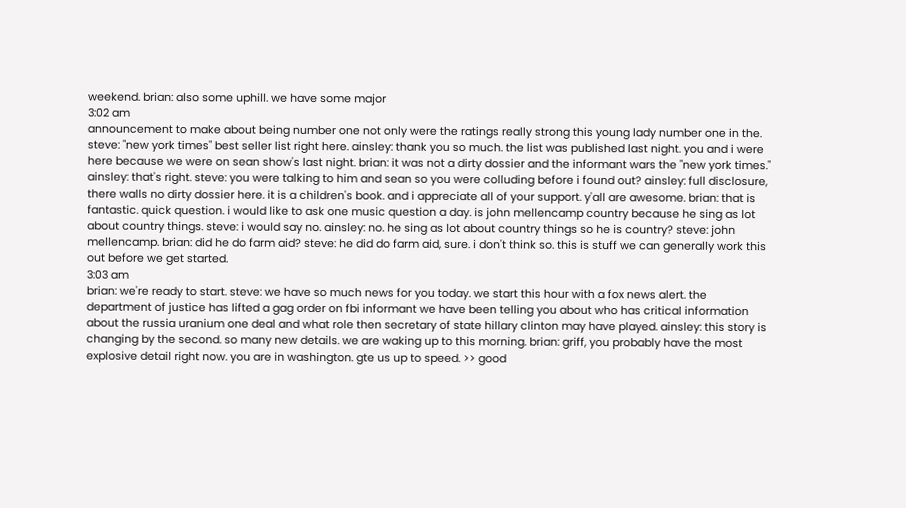weekend. brian: also some uphill. we have some major
3:02 am
announcement to make about being number one not only were the ratings really strong this young lady number one in the. steve: "new york times" best seller list right here. ainsley: thank you so much. the list was published last night. you and i were here because we were on sean show's last night. brian: it was not a dirty dossier and the informant wars the "new york times." ainsley: that's right. steve: you were talking to him and sean so you were colluding before i found out? ainsley: full disclosure, there walls no dirty dossier here. it is a children's book. and i appreciate all of your support. y'all are awesome. brian: that is fantastic. quick question. i would like to ask one music question a day. is john mellencamp country because he sing as lot about country things. steve: i would say no. ainsley: no. he sing as lot about country things so he is country? steve: john mellencamp. brian: did he do farm aid? steve: he did do farm aid, sure. i don't think so. this is stuff we can generally work this out before we get started.
3:03 am
brian: we're ready to start. steve: we have so much news for you today. we start this hour with a fox news alert. the department of justice has lifted a gag order on fbi informant we have been telling you about who has critical information about the russia uranium one deal and what role then secretary of state hillary clinton may have played. ainsley: this story is changing by the second. so many new details. we are waking up to this morning. brian: griff, you probably have the most explosive detail right now. you are in washington. gte us up to speed. >> good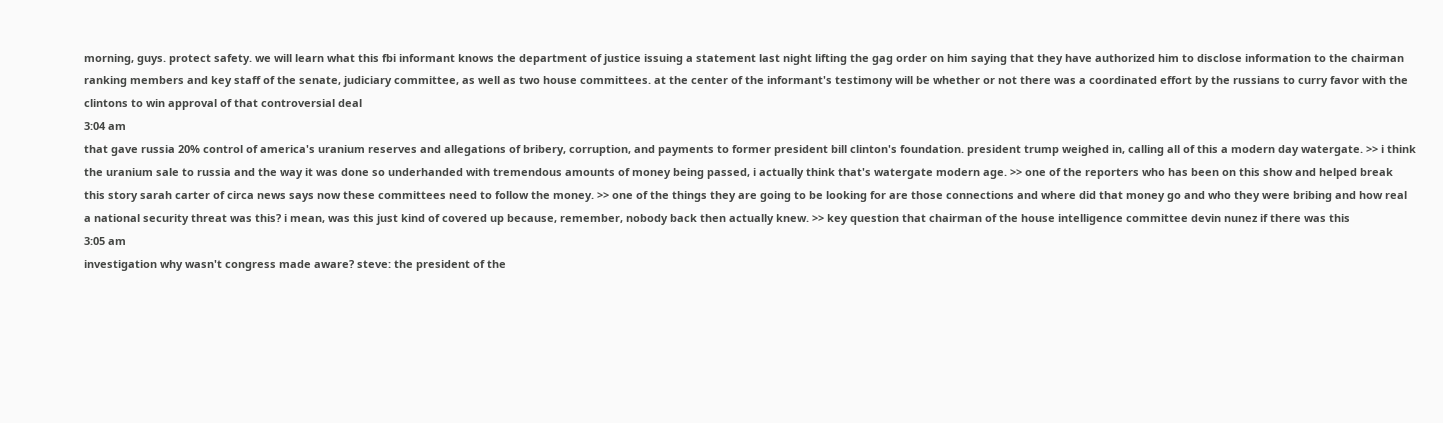morning, guys. protect safety. we will learn what this fbi informant knows the department of justice issuing a statement last night lifting the gag order on him saying that they have authorized him to disclose information to the chairman ranking members and key staff of the senate, judiciary committee, as well as two house committees. at the center of the informant's testimony will be whether or not there was a coordinated effort by the russians to curry favor with the clintons to win approval of that controversial deal
3:04 am
that gave russia 20% control of america's uranium reserves and allegations of bribery, corruption, and payments to former president bill clinton's foundation. president trump weighed in, calling all of this a modern day watergate. >> i think the uranium sale to russia and the way it was done so underhanded with tremendous amounts of money being passed, i actually think that's watergate modern age. >> one of the reporters who has been on this show and helped break this story sarah carter of circa news says now these committees need to follow the money. >> one of the things they are going to be looking for are those connections and where did that money go and who they were bribing and how real a national security threat was this? i mean, was this just kind of covered up because, remember, nobody back then actually knew. >> key question that chairman of the house intelligence committee devin nunez if there was this
3:05 am
investigation why wasn't congress made aware? steve: the president of the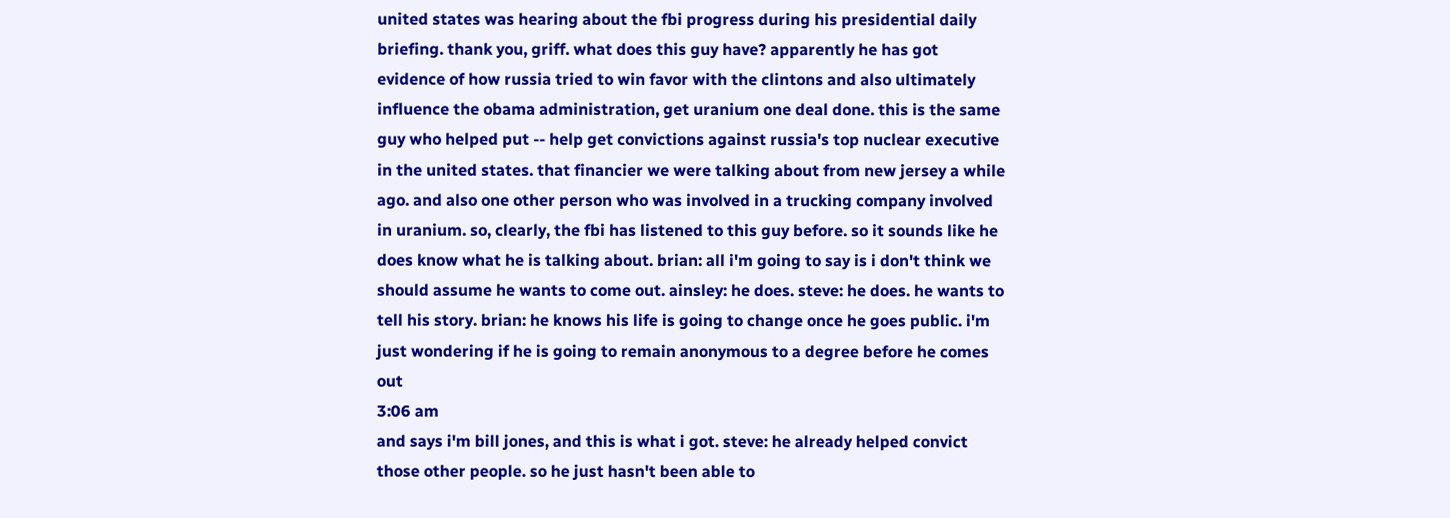united states was hearing about the fbi progress during his presidential daily briefing. thank you, griff. what does this guy have? apparently he has got evidence of how russia tried to win favor with the clintons and also ultimately influence the obama administration, get uranium one deal done. this is the same guy who helped put -- help get convictions against russia's top nuclear executive in the united states. that financier we were talking about from new jersey a while ago. and also one other person who was involved in a trucking company involved in uranium. so, clearly, the fbi has listened to this guy before. so it sounds like he does know what he is talking about. brian: all i'm going to say is i don't think we should assume he wants to come out. ainsley: he does. steve: he does. he wants to tell his story. brian: he knows his life is going to change once he goes public. i'm just wondering if he is going to remain anonymous to a degree before he comes out
3:06 am
and says i'm bill jones, and this is what i got. steve: he already helped convict those other people. so he just hasn't been able to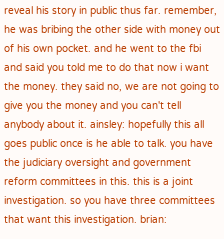reveal his story in public thus far. remember, he was bribing the other side with money out of his own pocket. and he went to the fbi and said you told me to do that now i want the money. they said no, we are not going to give you the money and you can't tell anybody about it. ainsley: hopefully this all goes public once is he able to talk. you have the judiciary oversight and government reform committees in this. this is a joint investigation. so you have three committees that want this investigation. brian: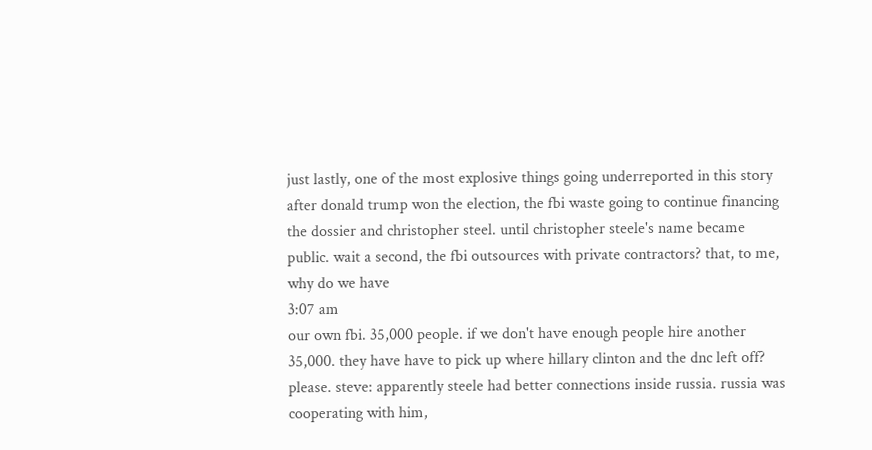just lastly, one of the most explosive things going underreported in this story after donald trump won the election, the fbi waste going to continue financing the dossier and christopher steel. until christopher steele's name became public. wait a second, the fbi outsources with private contractors? that, to me, why do we have
3:07 am
our own fbi. 35,000 people. if we don't have enough people hire another 35,000. they have have to pick up where hillary clinton and the dnc left off? please. steve: apparently steele had better connections inside russia. russia was cooperating with him,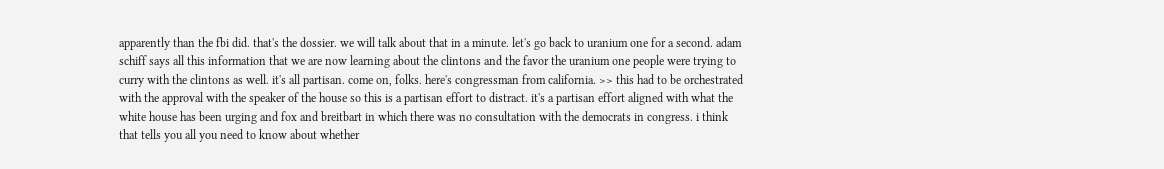apparently than the fbi did. that's the dossier. we will talk about that in a minute. let's go back to uranium one for a second. adam schiff says all this information that we are now learning about the clintons and the favor the uranium one people were trying to curry with the clintons as well. it's all partisan. come on, folks. here's congressman from california. >> this had to be orchestrated with the approval with the speaker of the house so this is a partisan effort to distract. it's a partisan effort aligned with what the white house has been urging and fox and breitbart in which there was no consultation with the democrats in congress. i think that tells you all you need to know about whether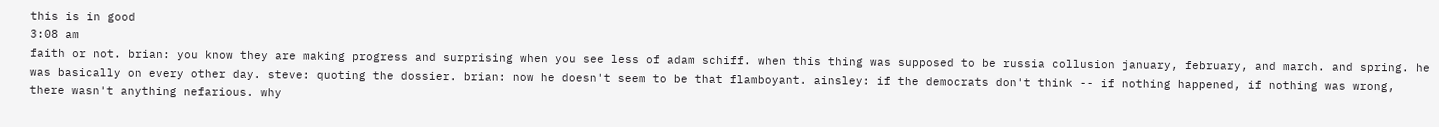this is in good
3:08 am
faith or not. brian: you know they are making progress and surprising when you see less of adam schiff. when this thing was supposed to be russia collusion january, february, and march. and spring. he was basically on every other day. steve: quoting the dossier. brian: now he doesn't seem to be that flamboyant. ainsley: if the democrats don't think -- if nothing happened, if nothing was wrong, there wasn't anything nefarious. why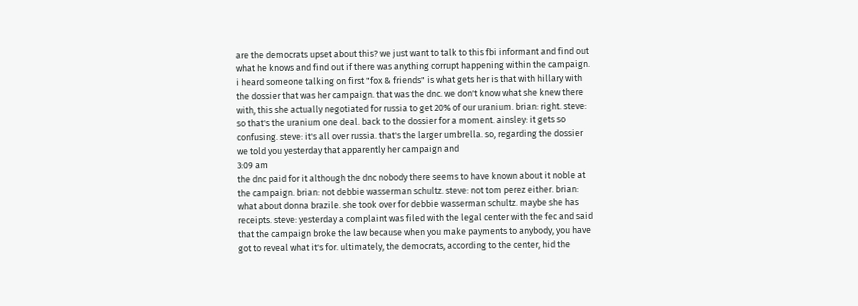are the democrats upset about this? we just want to talk to this fbi informant and find out what he knows and find out if there was anything corrupt happening within the campaign. i heard someone talking on first "fox & friends" is what gets her is that with hillary with the dossier that was her campaign. that was the dnc. we don't know what she knew there with, this she actually negotiated for russia to get 20% of our uranium. brian: right. steve: so that's the uranium one deal. back to the dossier for a moment. ainsley: it gets so confusing. steve: it's all over russia. that's the larger umbrella. so, regarding the dossier we told you yesterday that apparently her campaign and
3:09 am
the dnc paid for it although the dnc nobody there seems to have known about it noble at the campaign. brian: not debbie wasserman schultz. steve: not tom perez either. brian: what about donna brazile. she took over for debbie wasserman schultz. maybe she has receipts. steve: yesterday a complaint was filed with the legal center with the fec and said that the campaign broke the law because when you make payments to anybody, you have got to reveal what it's for. ultimately, the democrats, according to the center, hid the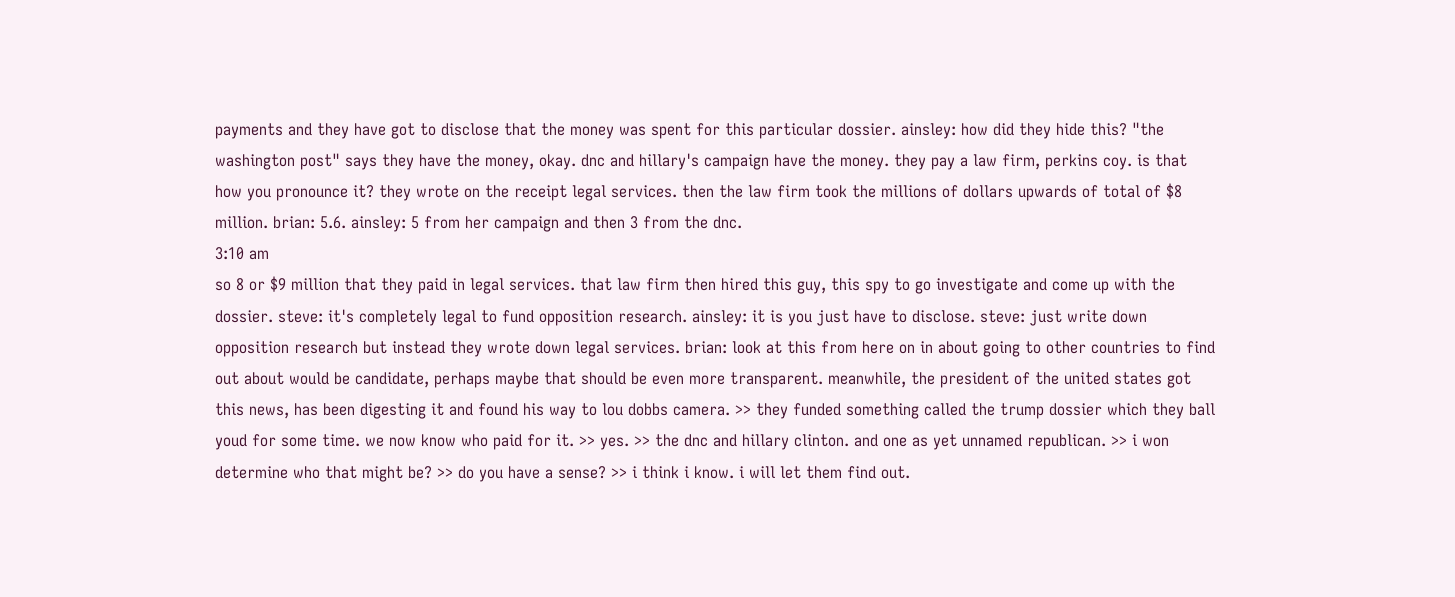payments and they have got to disclose that the money was spent for this particular dossier. ainsley: how did they hide this? "the washington post" says they have the money, okay. dnc and hillary's campaign have the money. they pay a law firm, perkins coy. is that how you pronounce it? they wrote on the receipt legal services. then the law firm took the millions of dollars upwards of total of $8 million. brian: 5.6. ainsley: 5 from her campaign and then 3 from the dnc.
3:10 am
so 8 or $9 million that they paid in legal services. that law firm then hired this guy, this spy to go investigate and come up with the dossier. steve: it's completely legal to fund opposition research. ainsley: it is you just have to disclose. steve: just write down opposition research but instead they wrote down legal services. brian: look at this from here on in about going to other countries to find out about would be candidate, perhaps maybe that should be even more transparent. meanwhile, the president of the united states got this news, has been digesting it and found his way to lou dobbs camera. >> they funded something called the trump dossier which they ball youd for some time. we now know who paid for it. >> yes. >> the dnc and hillary clinton. and one as yet unnamed republican. >> i won determine who that might be? >> do you have a sense? >> i think i know. i will let them find out.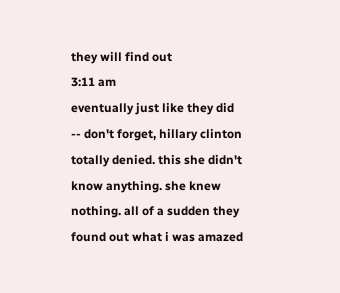they will find out
3:11 am
eventually just like they did -- don't forget, hillary clinton totally denied. this she didn't know anything. she knew nothing. all of a sudden they found out what i was amazed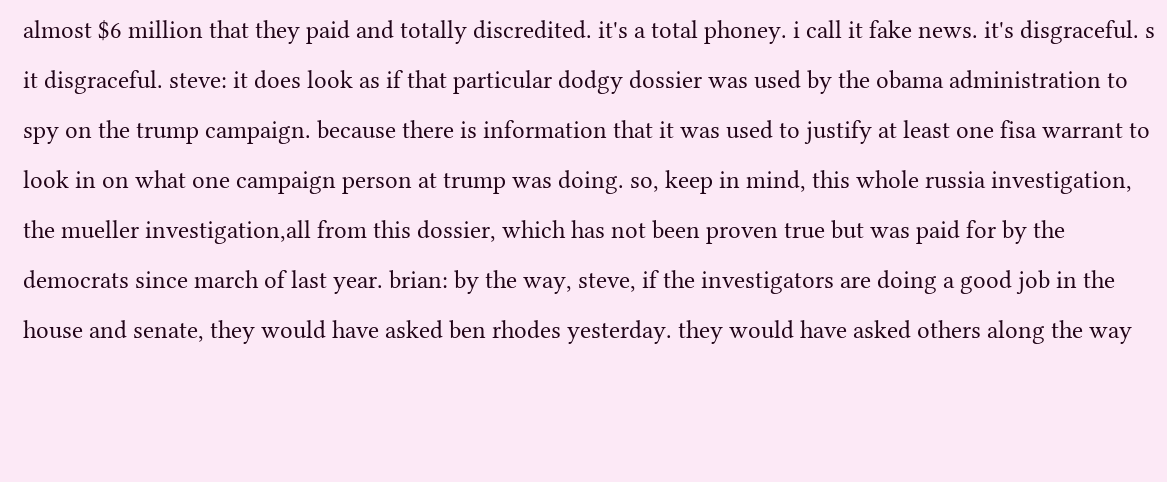almost $6 million that they paid and totally discredited. it's a total phoney. i call it fake news. it's disgraceful. s it disgraceful. steve: it does look as if that particular dodgy dossier was used by the obama administration to spy on the trump campaign. because there is information that it was used to justify at least one fisa warrant to look in on what one campaign person at trump was doing. so, keep in mind, this whole russia investigation, the mueller investigation,all from this dossier, which has not been proven true but was paid for by the democrats since march of last year. brian: by the way, steve, if the investigators are doing a good job in the house and senate, they would have asked ben rhodes yesterday. they would have asked others along the way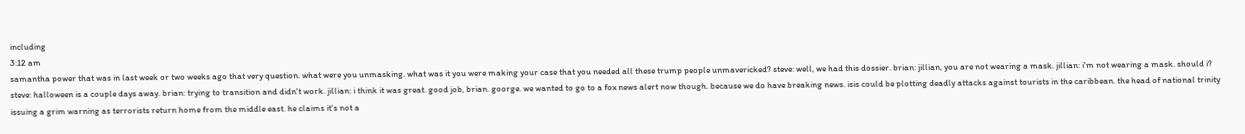including
3:12 am
samantha power that was in last week or two weeks ago that very question. what were you unmasking. what was it you were making your case that you needed all these trump people unmavericked? steve: well, we had this dossier. brian: jillian, you are not wearing a mask. jillian: i'm not wearing a mask. should i? steve: halloween is a couple days away. brian: trying to transition and didn't work. jillian: i think it was great. good job, brian. goorge. we wanted to go to a fox news alert now though. because we do have breaking news. isis could be plotting deadly attacks against tourists in the caribbean. the head of national trinity issuing a grim warning as terrorists return home from the middle east. he claims it's not a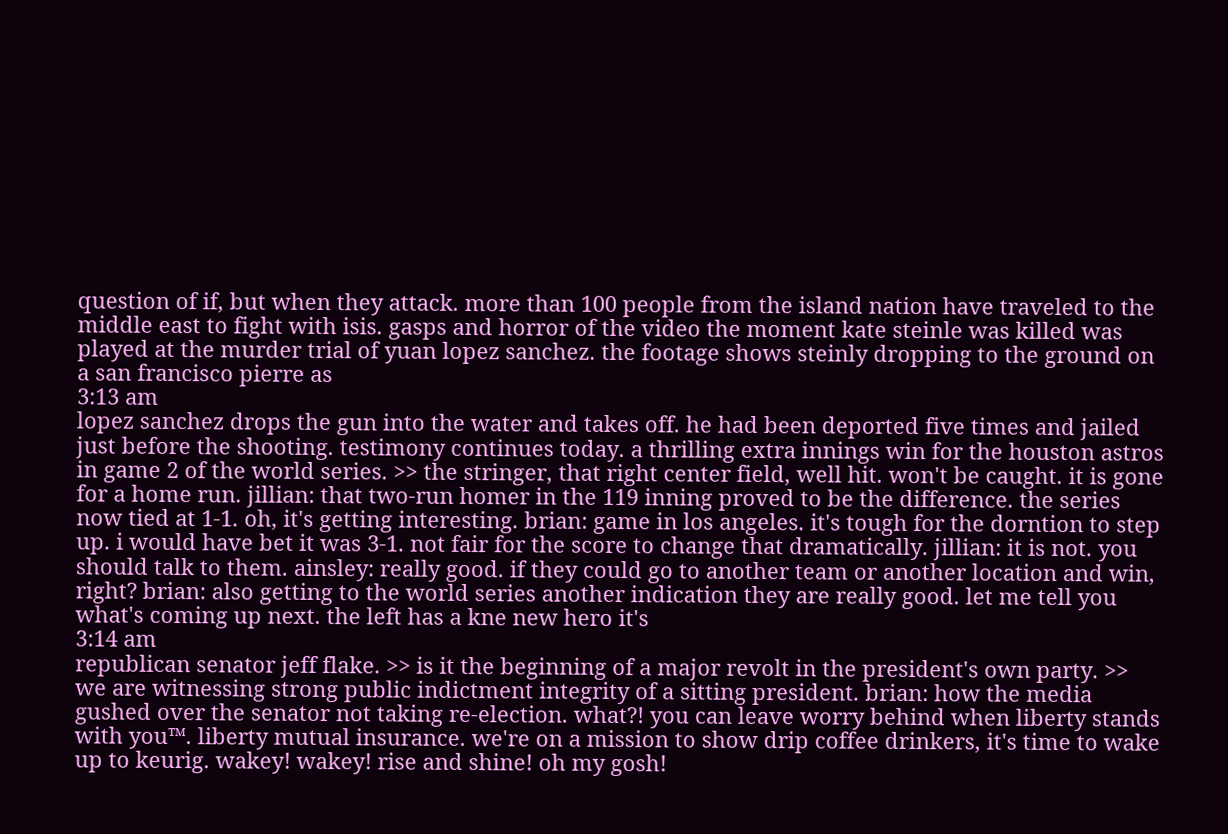question of if, but when they attack. more than 100 people from the island nation have traveled to the middle east to fight with isis. gasps and horror of the video the moment kate steinle was killed was played at the murder trial of yuan lopez sanchez. the footage shows steinly dropping to the ground on a san francisco pierre as
3:13 am
lopez sanchez drops the gun into the water and takes off. he had been deported five times and jailed just before the shooting. testimony continues today. a thrilling extra innings win for the houston astros in game 2 of the world series. >> the stringer, that right center field, well hit. won't be caught. it is gone for a home run. jillian: that two-run homer in the 119 inning proved to be the difference. the series now tied at 1-1. oh, it's getting interesting. brian: game in los angeles. it's tough for the dorntion to step up. i would have bet it was 3-1. not fair for the score to change that dramatically. jillian: it is not. you should talk to them. ainsley: really good. if they could go to another team or another location and win, right? brian: also getting to the world series another indication they are really good. let me tell you what's coming up next. the left has a kne new hero it's
3:14 am
republican senator jeff flake. >> is it the beginning of a major revolt in the president's own party. >> we are witnessing strong public indictment integrity of a sitting president. brian: how the media gushed over the senator not taking re-election. what?! you can leave worry behind when liberty stands with you™. liberty mutual insurance. we're on a mission to show drip coffee drinkers, it's time to wake up to keurig. wakey! wakey! rise and shine! oh my gosh!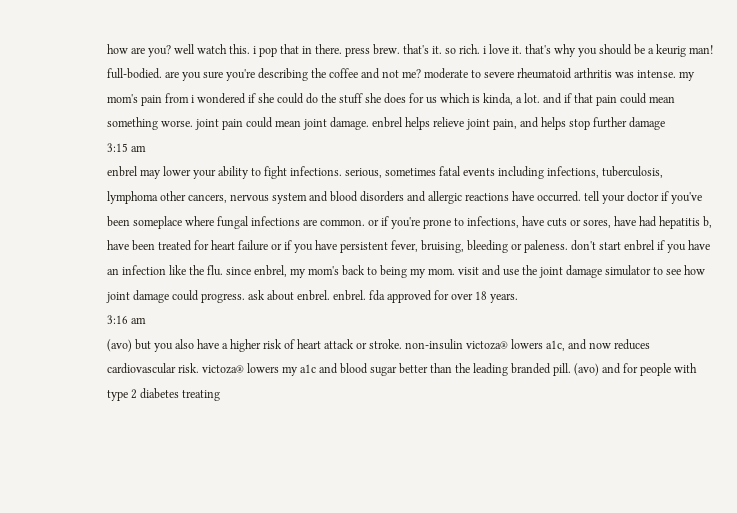how are you? well watch this. i pop that in there. press brew. that's it. so rich. i love it. that's why you should be a keurig man! full-bodied. are you sure you're describing the coffee and not me? moderate to severe rheumatoid arthritis was intense. my mom's pain from i wondered if she could do the stuff she does for us which is kinda, a lot. and if that pain could mean something worse. joint pain could mean joint damage. enbrel helps relieve joint pain, and helps stop further damage
3:15 am
enbrel may lower your ability to fight infections. serious, sometimes fatal events including infections, tuberculosis, lymphoma other cancers, nervous system and blood disorders and allergic reactions have occurred. tell your doctor if you've been someplace where fungal infections are common. or if you're prone to infections, have cuts or sores, have had hepatitis b, have been treated for heart failure or if you have persistent fever, bruising, bleeding or paleness. don't start enbrel if you have an infection like the flu. since enbrel, my mom's back to being my mom. visit and use the joint damage simulator to see how joint damage could progress. ask about enbrel. enbrel. fda approved for over 18 years.
3:16 am
(avo) but you also have a higher risk of heart attack or stroke. non-insulin victoza® lowers a1c, and now reduces cardiovascular risk. victoza® lowers my a1c and blood sugar better than the leading branded pill. (avo) and for people with type 2 diabetes treating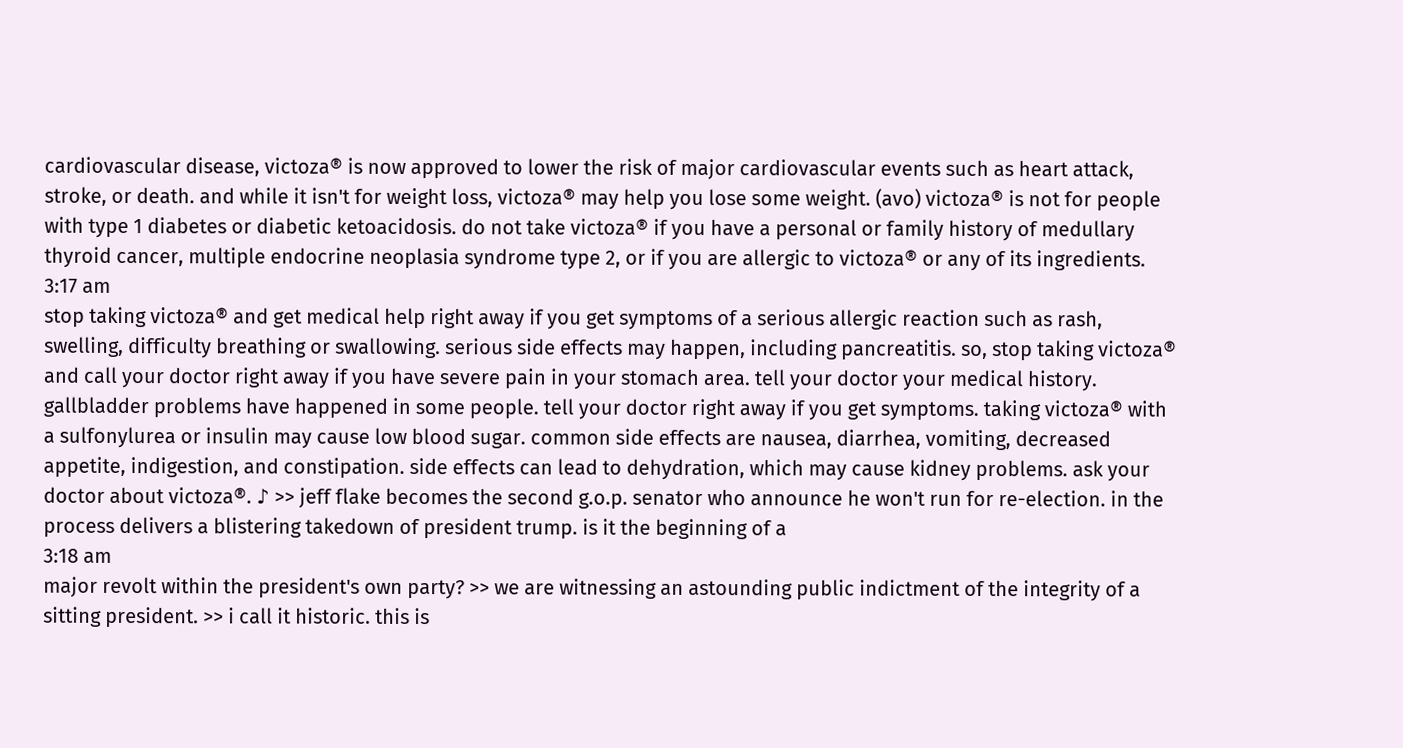cardiovascular disease, victoza® is now approved to lower the risk of major cardiovascular events such as heart attack, stroke, or death. and while it isn't for weight loss, victoza® may help you lose some weight. (avo) victoza® is not for people with type 1 diabetes or diabetic ketoacidosis. do not take victoza® if you have a personal or family history of medullary thyroid cancer, multiple endocrine neoplasia syndrome type 2, or if you are allergic to victoza® or any of its ingredients.
3:17 am
stop taking victoza® and get medical help right away if you get symptoms of a serious allergic reaction such as rash, swelling, difficulty breathing or swallowing. serious side effects may happen, including pancreatitis. so, stop taking victoza® and call your doctor right away if you have severe pain in your stomach area. tell your doctor your medical history. gallbladder problems have happened in some people. tell your doctor right away if you get symptoms. taking victoza® with a sulfonylurea or insulin may cause low blood sugar. common side effects are nausea, diarrhea, vomiting, decreased appetite, indigestion, and constipation. side effects can lead to dehydration, which may cause kidney problems. ask your doctor about victoza®. ♪ >> jeff flake becomes the second g.o.p. senator who announce he won't run for re-election. in the process delivers a blistering takedown of president trump. is it the beginning of a
3:18 am
major revolt within the president's own party? >> we are witnessing an astounding public indictment of the integrity of a sitting president. >> i call it historic. this is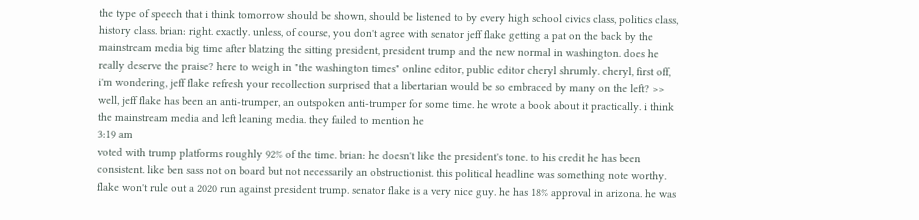the type of speech that i think tomorrow should be shown, should be listened to by every high school civics class, politics class, history class. brian: right. exactly. unless, of course, you don't agree with senator jeff flake getting a pat on the back by the mainstream media big time after blatzing the sitting president, president trump and the new normal in washington. does he really deserve the praise? here to weigh in "the washington times" online editor, public editor cheryl shrumly. cheryl, first off, i'm wondering, jeff flake refresh your recollection surprised that a libertarian would be so embraced by many on the left? >> well, jeff flake has been an anti-trumper, an outspoken anti-trumper for some time. he wrote a book about it practically. i think the mainstream media and left leaning media. they failed to mention he
3:19 am
voted with trump platforms roughly 92% of the time. brian: he doesn't like the president's tone. to his credit he has been consistent. like ben sass not on board but not necessarily an obstructionist. this political headline was something note worthy. flake won't rule out a 2020 run against president trump. senator flake is a very nice guy. he has 18% approval in arizona. he was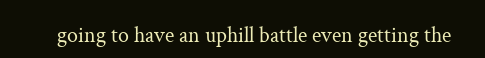going to have an uphill battle even getting the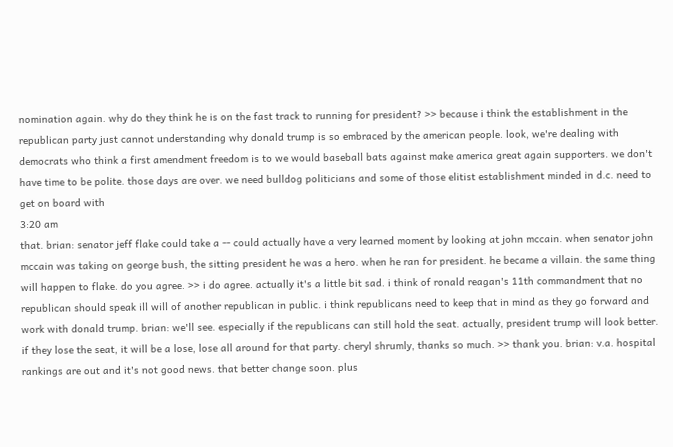nomination again. why do they think he is on the fast track to running for president? >> because i think the establishment in the republican party just cannot understanding why donald trump is so embraced by the american people. look, we're dealing with democrats who think a first amendment freedom is to we would baseball bats against make america great again supporters. we don't have time to be polite. those days are over. we need bulldog politicians and some of those elitist establishment minded in d.c. need to get on board with
3:20 am
that. brian: senator jeff flake could take a -- could actually have a very learned moment by looking at john mccain. when senator john mccain was taking on george bush, the sitting president he was a hero. when he ran for president. he became a villain. the same thing will happen to flake. do you agree. >> i do agree. actually it's a little bit sad. i think of ronald reagan's 11th commandment that no republican should speak ill will of another republican in public. i think republicans need to keep that in mind as they go forward and work with donald trump. brian: we'll see. especially if the republicans can still hold the seat. actually, president trump will look better. if they lose the seat, it will be a lose, lose all around for that party. cheryl shrumly, thanks so much. >> thank you. brian: v.a. hospital rankings are out and it's not good news. that better change soon. plus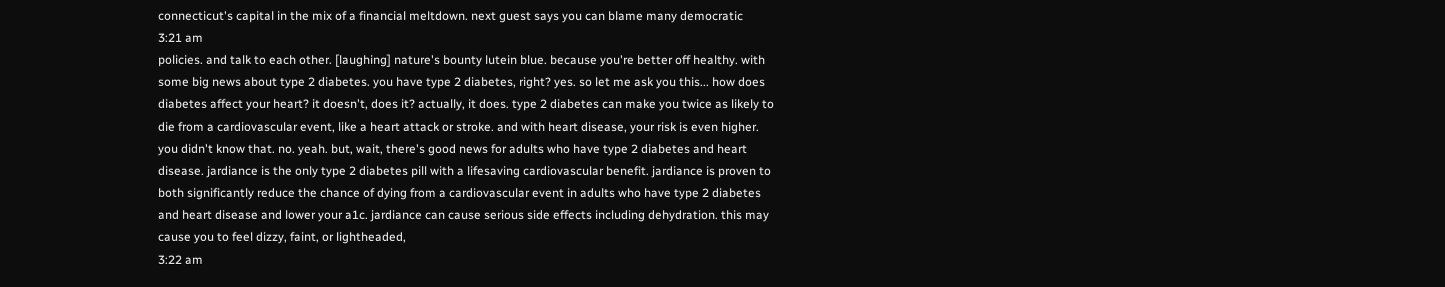connecticut's capital in the mix of a financial meltdown. next guest says you can blame many democratic
3:21 am
policies. and talk to each other. [laughing] nature's bounty lutein blue. because you're better off healthy. with some big news about type 2 diabetes. you have type 2 diabetes, right? yes. so let me ask you this... how does diabetes affect your heart? it doesn't, does it? actually, it does. type 2 diabetes can make you twice as likely to die from a cardiovascular event, like a heart attack or stroke. and with heart disease, your risk is even higher. you didn't know that. no. yeah. but, wait, there's good news for adults who have type 2 diabetes and heart disease. jardiance is the only type 2 diabetes pill with a lifesaving cardiovascular benefit. jardiance is proven to both significantly reduce the chance of dying from a cardiovascular event in adults who have type 2 diabetes and heart disease and lower your a1c. jardiance can cause serious side effects including dehydration. this may cause you to feel dizzy, faint, or lightheaded,
3:22 am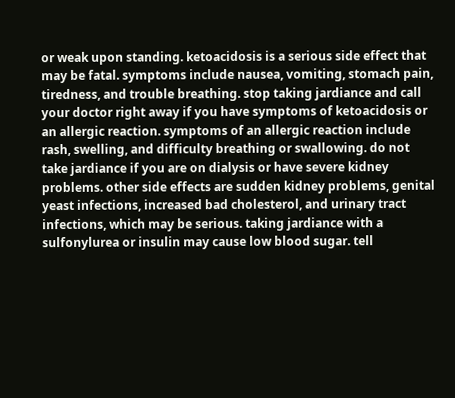or weak upon standing. ketoacidosis is a serious side effect that may be fatal. symptoms include nausea, vomiting, stomach pain, tiredness, and trouble breathing. stop taking jardiance and call your doctor right away if you have symptoms of ketoacidosis or an allergic reaction. symptoms of an allergic reaction include rash, swelling, and difficulty breathing or swallowing. do not take jardiance if you are on dialysis or have severe kidney problems. other side effects are sudden kidney problems, genital yeast infections, increased bad cholesterol, and urinary tract infections, which may be serious. taking jardiance with a sulfonylurea or insulin may cause low blood sugar. tell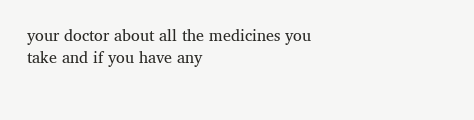your doctor about all the medicines you take and if you have any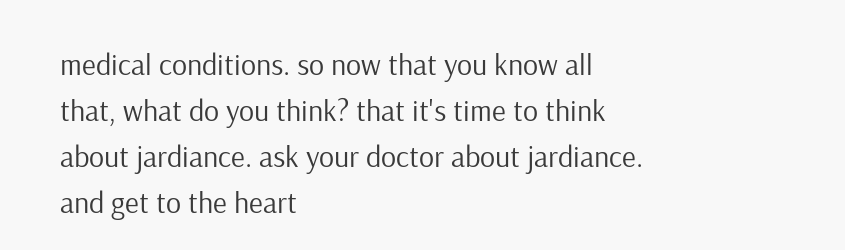medical conditions. so now that you know all that, what do you think? that it's time to think about jardiance. ask your doctor about jardiance. and get to the heart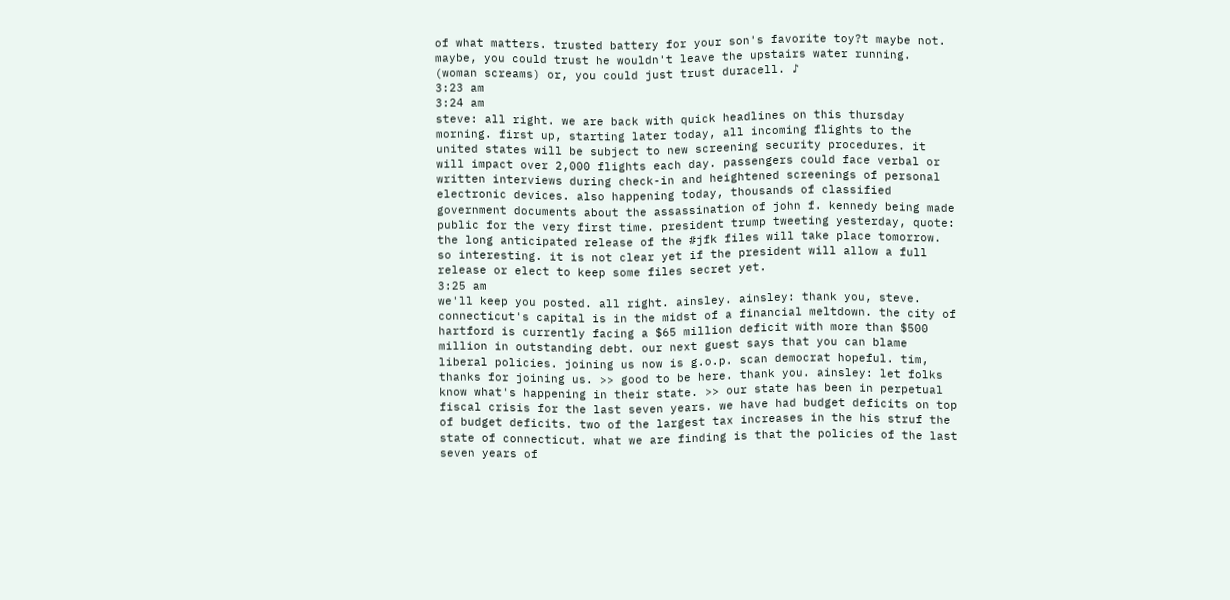of what matters. trusted battery for your son's favorite toy?t maybe not. maybe, you could trust he wouldn't leave the upstairs water running. (woman screams) or, you could just trust duracell. ♪
3:23 am
3:24 am
steve: all right. we are back with quick headlines on this thursday morning. first up, starting later today, all incoming flights to the united states will be subject to new screening security procedures. it will impact over 2,000 flights each day. passengers could face verbal or written interviews during check-in and heightened screenings of personal electronic devices. also happening today, thousands of classified government documents about the assassination of john f. kennedy being made public for the very first time. president trump tweeting yesterday, quote: the long anticipated release of the #jfk files will take place tomorrow. so interesting. it is not clear yet if the president will allow a full release or elect to keep some files secret yet.
3:25 am
we'll keep you posted. all right. ainsley. ainsley: thank you, steve. connecticut's capital is in the midst of a financial meltdown. the city of hartford is currently facing a $65 million deficit with more than $500 million in outstanding debt. our next guest says that you can blame liberal policies. joining us now is g.o.p. scan democrat hopeful. tim, thanks for joining us. >> good to be here. thank you. ainsley: let folks know what's happening in their state. >> our state has been in perpetual fiscal crisis for the last seven years. we have had budget deficits on top of budget deficits. two of the largest tax increases in the his struf the state of connecticut. what we are finding is that the policies of the last seven years of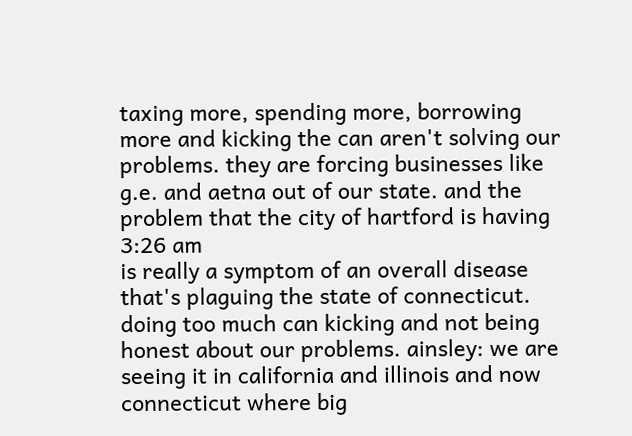taxing more, spending more, borrowing more and kicking the can aren't solving our problems. they are forcing businesses like g.e. and aetna out of our state. and the problem that the city of hartford is having
3:26 am
is really a symptom of an overall disease that's plaguing the state of connecticut. doing too much can kicking and not being honest about our problems. ainsley: we are seeing it in california and illinois and now connecticut where big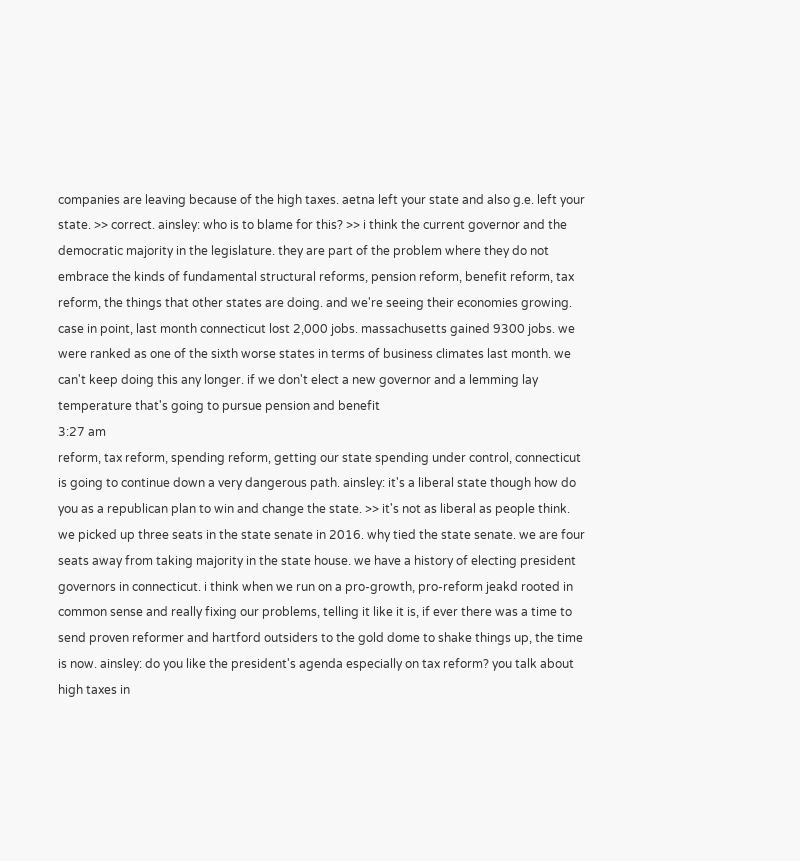companies are leaving because of the high taxes. aetna left your state and also g.e. left your state. >> correct. ainsley: who is to blame for this? >> i think the current governor and the democratic majority in the legislature. they are part of the problem where they do not embrace the kinds of fundamental structural reforms, pension reform, benefit reform, tax reform, the things that other states are doing. and we're seeing their economies growing. case in point, last month connecticut lost 2,000 jobs. massachusetts gained 9300 jobs. we were ranked as one of the sixth worse states in terms of business climates last month. we can't keep doing this any longer. if we don't elect a new governor and a lemming lay temperature that's going to pursue pension and benefit
3:27 am
reform, tax reform, spending reform, getting our state spending under control, connecticut is going to continue down a very dangerous path. ainsley: it's a liberal state though how do you as a republican plan to win and change the state. >> it's not as liberal as people think. we picked up three seats in the state senate in 2016. why tied the state senate. we are four seats away from taking majority in the state house. we have a history of electing president governors in connecticut. i think when we run on a pro-growth, pro-reform jeakd rooted in common sense and really fixing our problems, telling it like it is, if ever there was a time to send proven reformer and hartford outsiders to the gold dome to shake things up, the time is now. ainsley: do you like the president's agenda especially on tax reform? you talk about high taxes in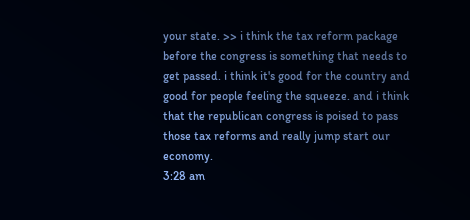your state. >> i think the tax reform package before the congress is something that needs to get passed. i think it's good for the country and good for people feeling the squeeze. and i think that the republican congress is poised to pass those tax reforms and really jump start our economy.
3:28 am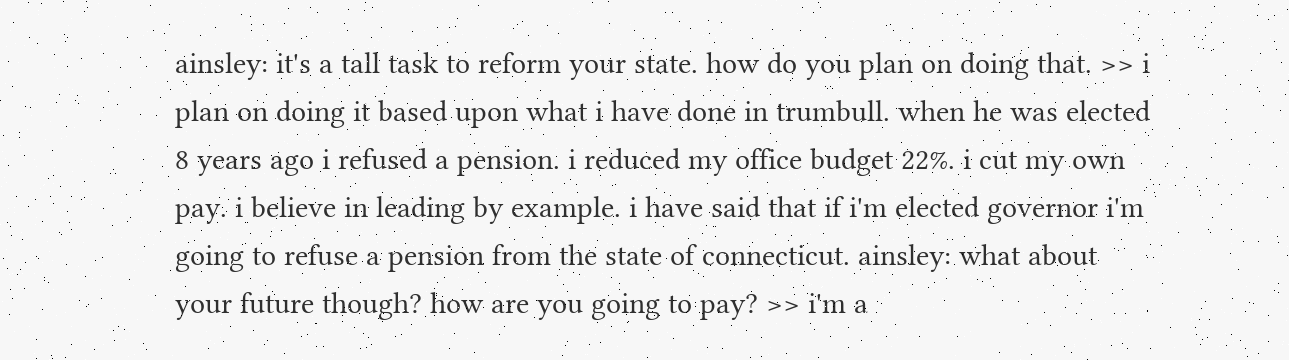ainsley: it's a tall task to reform your state. how do you plan on doing that. >> i plan on doing it based upon what i have done in trumbull. when he was elected 8 years ago i refused a pension. i reduced my office budget 22%. i cut my own pay. i believe in leading by example. i have said that if i'm elected governor i'm going to refuse a pension from the state of connecticut. ainsley: what about your future though? how are you going to pay? >> i'm a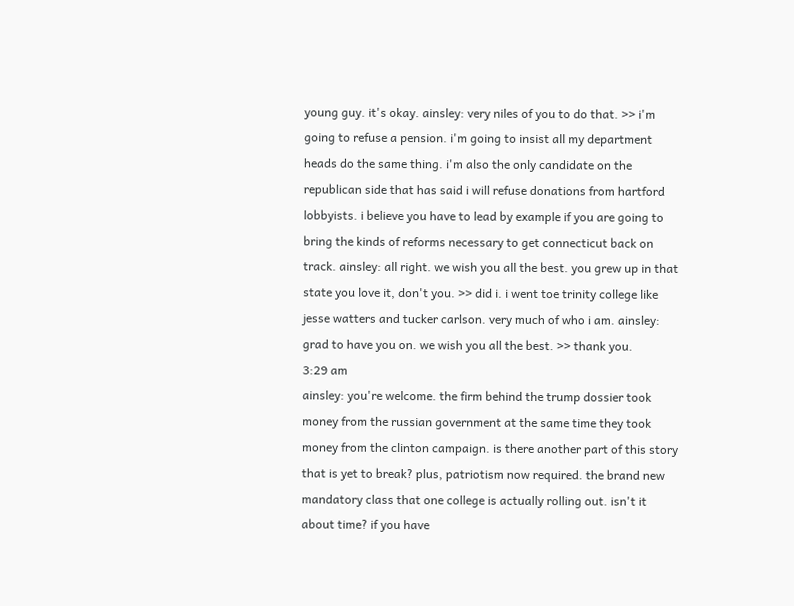young guy. it's okay. ainsley: very niles of you to do that. >> i'm going to refuse a pension. i'm going to insist all my department heads do the same thing. i'm also the only candidate on the republican side that has said i will refuse donations from hartford lobbyists. i believe you have to lead by example if you are going to bring the kinds of reforms necessary to get connecticut back on track. ainsley: all right. we wish you all the best. you grew up in that state you love it, don't you. >> did i. i went toe trinity college like jesse watters and tucker carlson. very much of who i am. ainsley: grad to have you on. we wish you all the best. >> thank you.
3:29 am
ainsley: you're welcome. the firm behind the trump dossier took money from the russian government at the same time they took money from the clinton campaign. is there another part of this story that is yet to break? plus, patriotism now required. the brand new mandatory class that one college is actually rolling out. isn't it about time? if you have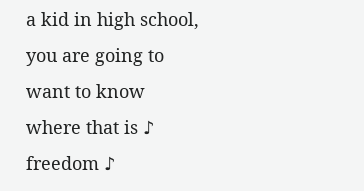a kid in high school, you are going to want to know where that is ♪ freedom ♪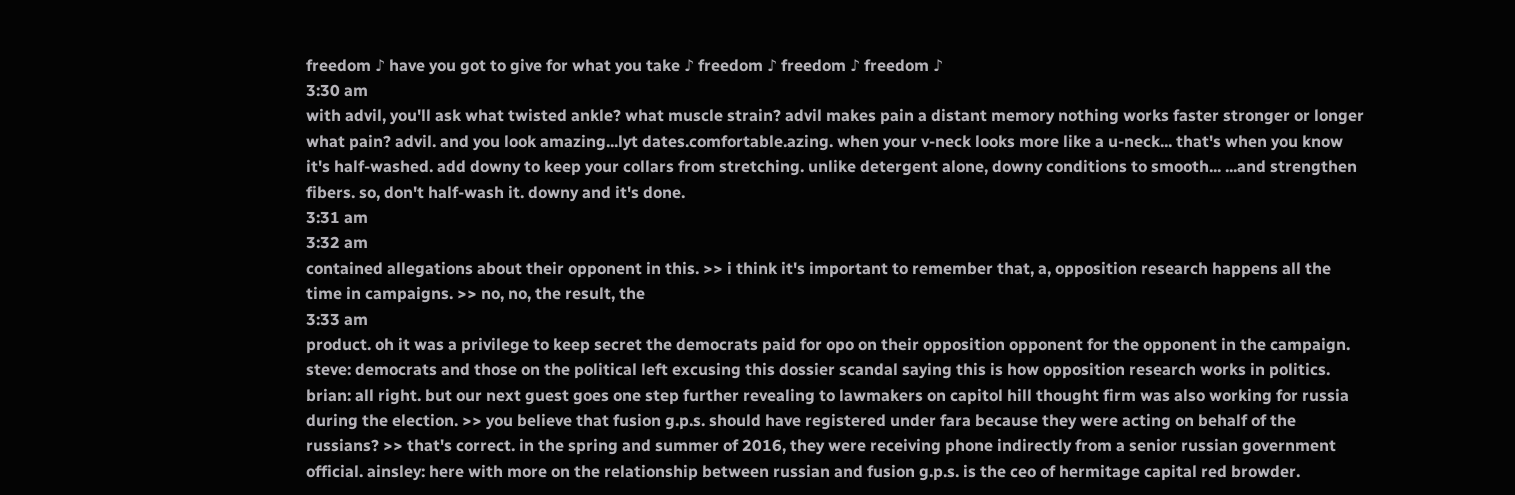freedom ♪ have you got to give for what you take ♪ freedom ♪ freedom ♪ freedom ♪
3:30 am
with advil, you'll ask what twisted ankle? what muscle strain? advil makes pain a distant memory nothing works faster stronger or longer what pain? advil. and you look amazing...lyt dates.comfortable.azing. when your v-neck looks more like a u-neck... that's when you know it's half-washed. add downy to keep your collars from stretching. unlike detergent alone, downy conditions to smooth... ...and strengthen fibers. so, don't half-wash it. downy and it's done.
3:31 am
3:32 am
contained allegations about their opponent in this. >> i think it's important to remember that, a, opposition research happens all the time in campaigns. >> no, no, the result, the
3:33 am
product. oh it was a privilege to keep secret the democrats paid for opo on their opposition opponent for the opponent in the campaign. steve: democrats and those on the political left excusing this dossier scandal saying this is how opposition research works in politics. brian: all right. but our next guest goes one step further revealing to lawmakers on capitol hill thought firm was also working for russia during the election. >> you believe that fusion g.p.s. should have registered under fara because they were acting on behalf of the russians? >> that's correct. in the spring and summer of 2016, they were receiving phone indirectly from a senior russian government official. ainsley: here with more on the relationship between russian and fusion g.p.s. is the ceo of hermitage capital red browder.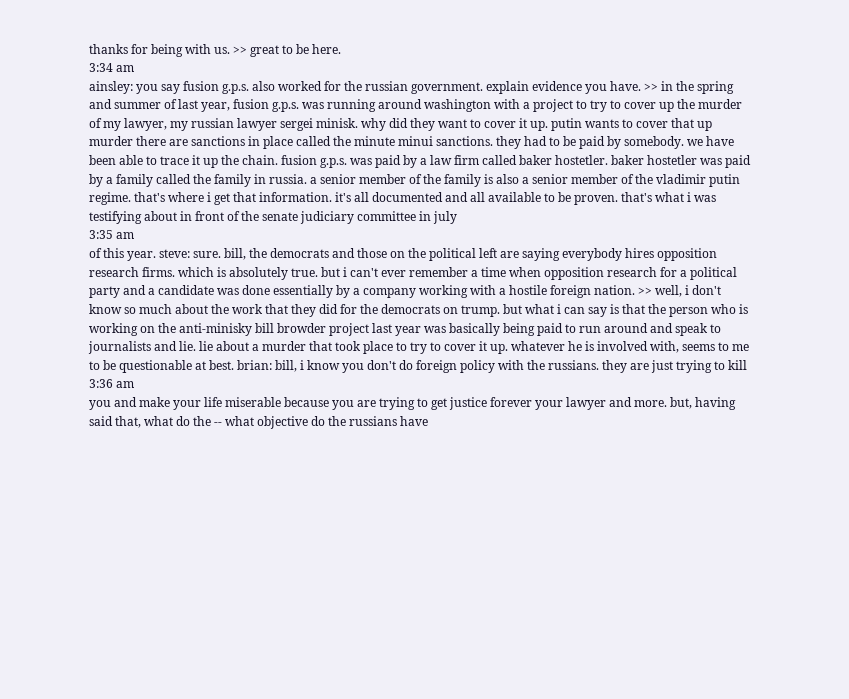thanks for being with us. >> great to be here.
3:34 am
ainsley: you say fusion g.p.s. also worked for the russian government. explain evidence you have. >> in the spring and summer of last year, fusion g.p.s. was running around washington with a project to try to cover up the murder of my lawyer, my russian lawyer sergei minisk. why did they want to cover it up. putin wants to cover that up murder there are sanctions in place called the minute minui sanctions. they had to be paid by somebody. we have been able to trace it up the chain. fusion g.p.s. was paid by a law firm called baker hostetler. baker hostetler was paid by a family called the family in russia. a senior member of the family is also a senior member of the vladimir putin regime. that's where i get that information. it's all documented and all available to be proven. that's what i was testifying about in front of the senate judiciary committee in july
3:35 am
of this year. steve: sure. bill, the democrats and those on the political left are saying everybody hires opposition research firms. which is absolutely true. but i can't ever remember a time when opposition research for a political party and a candidate was done essentially by a company working with a hostile foreign nation. >> well, i don't know so much about the work that they did for the democrats on trump. but what i can say is that the person who is working on the anti-minisky bill browder project last year was basically being paid to run around and speak to journalists and lie. lie about a murder that took place to try to cover it up. whatever he is involved with, seems to me to be questionable at best. brian: bill, i know you don't do foreign policy with the russians. they are just trying to kill
3:36 am
you and make your life miserable because you are trying to get justice forever your lawyer and more. but, having said that, what do the -- what objective do the russians have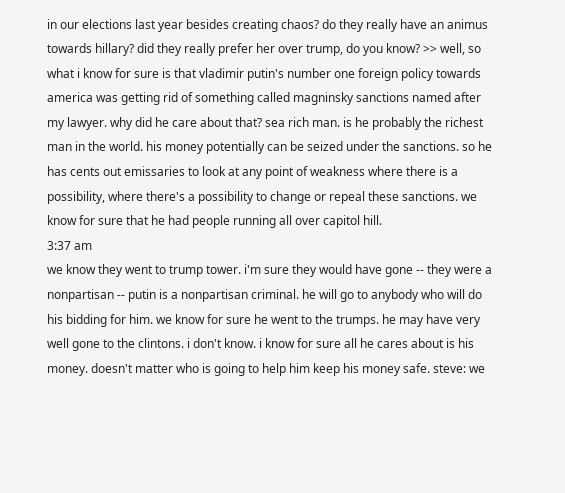in our elections last year besides creating chaos? do they really have an animus towards hillary? did they really prefer her over trump, do you know? >> well, so what i know for sure is that vladimir putin's number one foreign policy towards america was getting rid of something called magninsky sanctions named after my lawyer. why did he care about that? sea rich man. is he probably the richest man in the world. his money potentially can be seized under the sanctions. so he has cents out emissaries to look at any point of weakness where there is a possibility, where there's a possibility to change or repeal these sanctions. we know for sure that he had people running all over capitol hill.
3:37 am
we know they went to trump tower. i'm sure they would have gone -- they were a nonpartisan -- putin is a nonpartisan criminal. he will go to anybody who will do his bidding for him. we know for sure he went to the trumps. he may have very well gone to the clintons. i don't know. i know for sure all he cares about is his money. doesn't matter who is going to help him keep his money safe. steve: we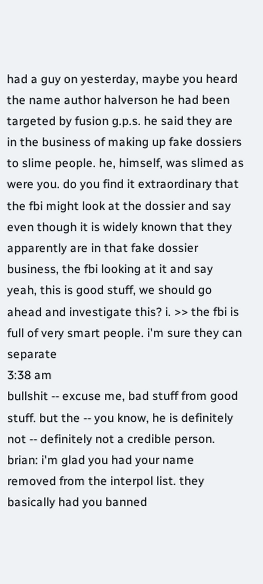had a guy on yesterday, maybe you heard the name author halverson he had been targeted by fusion g.p.s. he said they are in the business of making up fake dossiers to slime people. he, himself, was slimed as were you. do you find it extraordinary that the fbi might look at the dossier and say even though it is widely known that they apparently are in that fake dossier business, the fbi looking at it and say yeah, this is good stuff, we should go ahead and investigate this? i. >> the fbi is full of very smart people. i'm sure they can separate
3:38 am
bullshit -- excuse me, bad stuff from good stuff. but the -- you know, he is definitely not -- definitely not a credible person. brian: i'm glad you had your name removed from the interpol list. they basically had you banned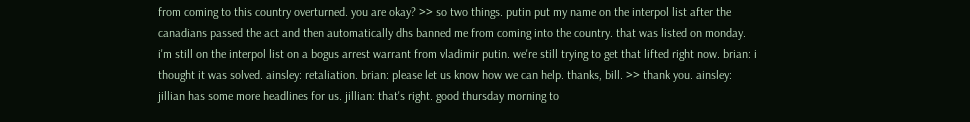from coming to this country overturned. you are okay? >> so two things. putin put my name on the interpol list after the canadians passed the act and then automatically dhs banned me from coming into the country. that was listed on monday. i'm still on the interpol list on a bogus arrest warrant from vladimir putin. we're still trying to get that lifted right now. brian: i thought it was solved. ainsley: retaliation. brian: please let us know how we can help. thanks, bill. >> thank you. ainsley: jillian has some more headlines for us. jillian: that's right. good thursday morning to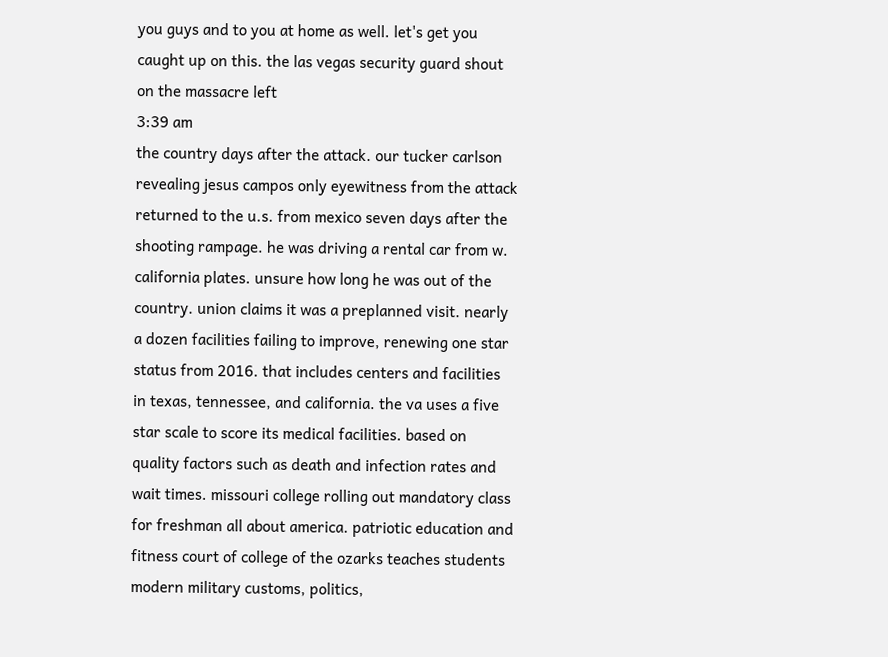you guys and to you at home as well. let's get you caught up on this. the las vegas security guard shout on the massacre left
3:39 am
the country days after the attack. our tucker carlson revealing jesus campos only eyewitness from the attack returned to the u.s. from mexico seven days after the shooting rampage. he was driving a rental car from w. california plates. unsure how long he was out of the country. union claims it was a preplanned visit. nearly a dozen facilities failing to improve, renewing one star status from 2016. that includes centers and facilities in texas, tennessee, and california. the va uses a five star scale to score its medical facilities. based on quality factors such as death and infection rates and wait times. missouri college rolling out mandatory class for freshman all about america. patriotic education and fitness court of college of the ozarks teaches students modern military customs, politics,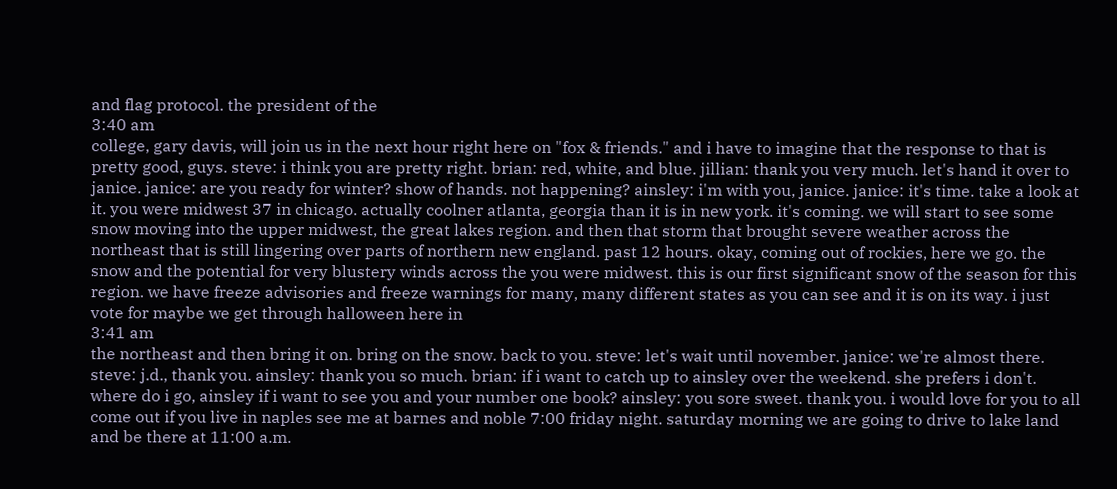and flag protocol. the president of the
3:40 am
college, gary davis, will join us in the next hour right here on "fox & friends." and i have to imagine that the response to that is pretty good, guys. steve: i think you are pretty right. brian: red, white, and blue. jillian: thank you very much. let's hand it over to janice. janice: are you ready for winter? show of hands. not happening? ainsley: i'm with you, janice. janice: it's time. take a look at it. you were midwest 37 in chicago. actually coolner atlanta, georgia than it is in new york. it's coming. we will start to see some snow moving into the upper midwest, the great lakes region. and then that storm that brought severe weather across the northeast that is still lingering over parts of northern new england. past 12 hours. okay, coming out of rockies, here we go. the snow and the potential for very blustery winds across the you were midwest. this is our first significant snow of the season for this region. we have freeze advisories and freeze warnings for many, many different states as you can see and it is on its way. i just vote for maybe we get through halloween here in
3:41 am
the northeast and then bring it on. bring on the snow. back to you. steve: let's wait until november. janice: we're almost there. steve: j.d., thank you. ainsley: thank you so much. brian: if i want to catch up to ainsley over the weekend. she prefers i don't. where do i go, ainsley if i want to see you and your number one book? ainsley: you sore sweet. thank you. i would love for you to all come out if you live in naples see me at barnes and noble 7:00 friday night. saturday morning we are going to drive to lake land and be there at 11:00 a.m.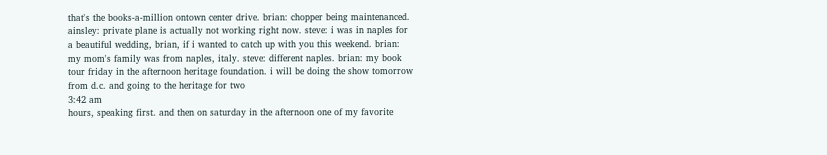that's the books-a-million ontown center drive. brian: chopper being maintenanced. ainsley: private plane is actually not working right now. steve: i was in naples for a beautiful wedding, brian, if i wanted to catch up with you this weekend. brian: my mom's family was from naples, italy. steve: different naples. brian: my book tour friday in the afternoon heritage foundation. i will be doing the show tomorrow from d.c. and going to the heritage for two
3:42 am
hours, speaking first. and then on saturday in the afternoon one of my favorite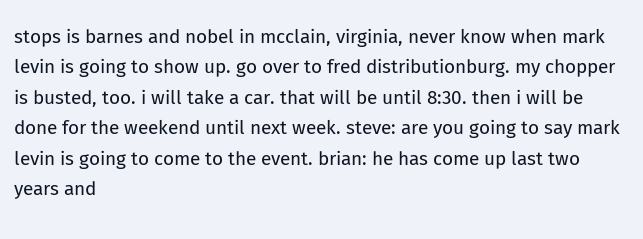stops is barnes and nobel in mcclain, virginia, never know when mark levin is going to show up. go over to fred distributionburg. my chopper is busted, too. i will take a car. that will be until 8:30. then i will be done for the weekend until next week. steve: are you going to say mark levin is going to come to the event. brian: he has come up last two years and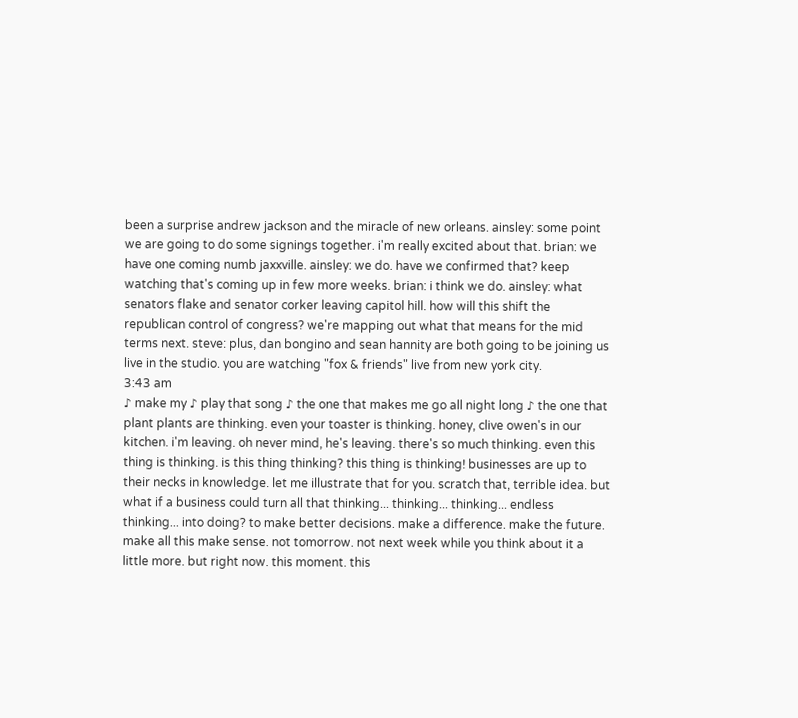been a surprise andrew jackson and the miracle of new orleans. ainsley: some point we are going to do some signings together. i'm really excited about that. brian: we have one coming numb jaxxville. ainsley: we do. have we confirmed that? keep watching that's coming up in few more weeks. brian: i think we do. ainsley: what senators flake and senator corker leaving capitol hill. how will this shift the republican control of congress? we're mapping out what that means for the mid terms next. steve: plus, dan bongino and sean hannity are both going to be joining us live in the studio. you are watching "fox & friends" live from new york city.
3:43 am
♪ make my ♪ play that song ♪ the one that makes me go all night long ♪ the one that plant plants are thinking. even your toaster is thinking. honey, clive owen's in our kitchen. i'm leaving. oh never mind, he's leaving. there's so much thinking. even this thing is thinking. is this thing thinking? this thing is thinking! businesses are up to their necks in knowledge. let me illustrate that for you. scratch that, terrible idea. but what if a business could turn all that thinking... thinking... thinking... endless thinking... into doing? to make better decisions. make a difference. make the future. make all this make sense. not tomorrow. not next week while you think about it a little more. but right now. this moment. this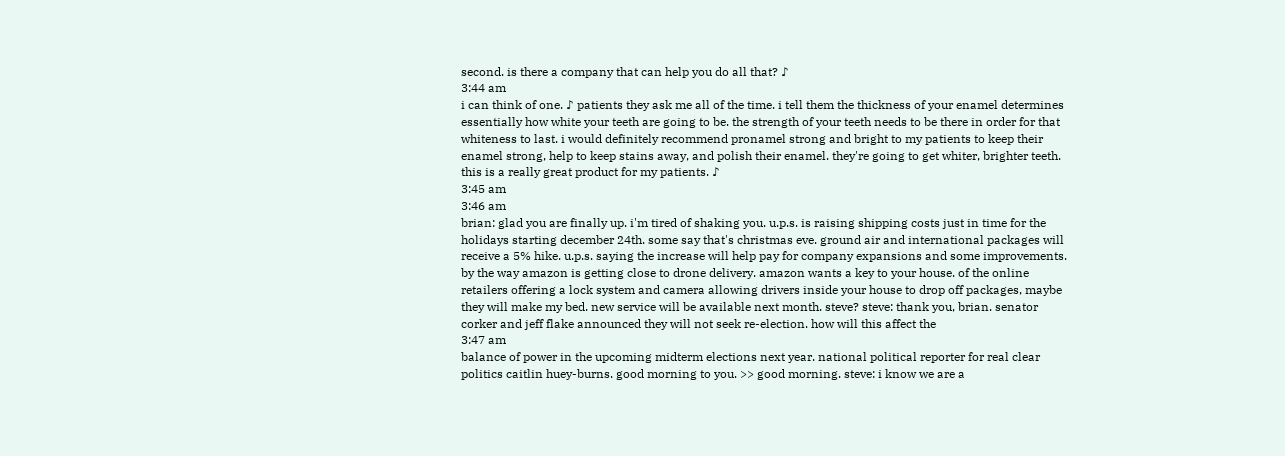second. is there a company that can help you do all that? ♪
3:44 am
i can think of one. ♪ patients they ask me all of the time. i tell them the thickness of your enamel determines essentially how white your teeth are going to be. the strength of your teeth needs to be there in order for that whiteness to last. i would definitely recommend pronamel strong and bright to my patients to keep their enamel strong, help to keep stains away, and polish their enamel. they're going to get whiter, brighter teeth. this is a really great product for my patients. ♪
3:45 am
3:46 am
brian: glad you are finally up. i'm tired of shaking you. u.p.s. is raising shipping costs just in time for the holidays starting december 24th. some say that's christmas eve. ground air and international packages will receive a 5% hike. u.p.s. saying the increase will help pay for company expansions and some improvements. by the way amazon is getting close to drone delivery. amazon wants a key to your house. of the online retailers offering a lock system and camera allowing drivers inside your house to drop off packages, maybe they will make my bed. new service will be available next month. steve? steve: thank you, brian. senator corker and jeff flake announced they will not seek re-election. how will this affect the
3:47 am
balance of power in the upcoming midterm elections next year. national political reporter for real clear politics caitlin huey-burns. good morning to you. >> good morning. steve: i know we are a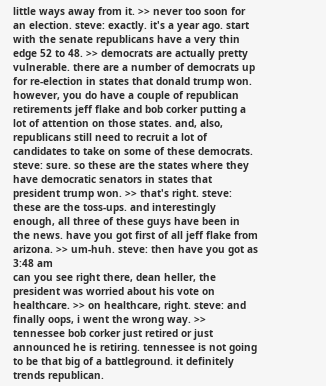little ways away from it. >> never too soon for an election. steve: exactly. it's a year ago. start with the senate republicans have a very thin edge 52 to 48. >> democrats are actually pretty vulnerable. there are a number of democrats up for re-election in states that donald trump won. however, you do have a couple of republican retirements jeff flake and bob corker putting a lot of attention on those states. and, also, republicans still need to recruit a lot of candidates to take on some of these democrats. steve: sure. so these are the states where they have democratic senators in states that president trump won. >> that's right. steve: these are the toss-ups. and interestingly enough, all three of these guys have been in the news. have you got first of all jeff flake from arizona. >> um-huh. steve: then have you got as
3:48 am
can you see right there, dean heller, the president was worried about his vote on healthcare. >> on healthcare, right. steve: and finally oops, i went the wrong way. >> tennessee bob corker just retired or just announced he is retiring. tennessee is not going to be that big of a battleground. it definitely trends republican.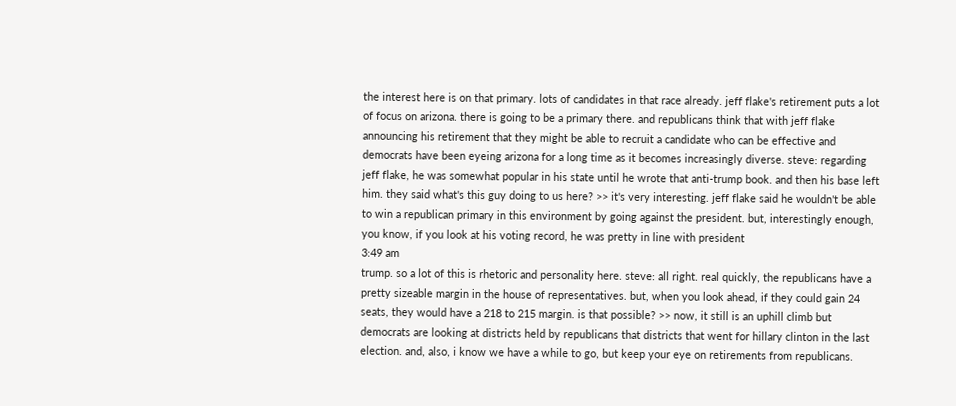the interest here is on that primary. lots of candidates in that race already. jeff flake's retirement puts a lot of focus on arizona. there is going to be a primary there. and republicans think that with jeff flake announcing his retirement that they might be able to recruit a candidate who can be effective and democrats have been eyeing arizona for a long time as it becomes increasingly diverse. steve: regarding jeff flake, he was somewhat popular in his state until he wrote that anti-trump book. and then his base left him. they said what's this guy doing to us here? >> it's very interesting. jeff flake said he wouldn't be able to win a republican primary in this environment by going against the president. but, interestingly enough, you know, if you look at his voting record, he was pretty in line with president
3:49 am
trump. so a lot of this is rhetoric and personality here. steve: all right. real quickly, the republicans have a pretty sizeable margin in the house of representatives. but, when you look ahead, if they could gain 24 seats, they would have a 218 to 215 margin. is that possible? >> now, it still is an uphill climb but democrats are looking at districts held by republicans that districts that went for hillary clinton in the last election. and, also, i know we have a while to go, but keep your eye on retirements from republicans.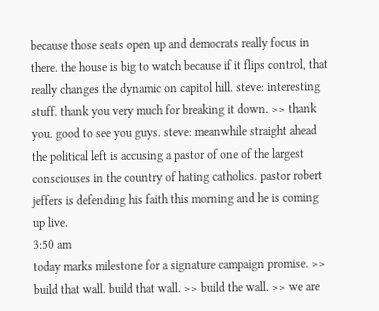because those seats open up and democrats really focus in there. the house is big to watch because if it flips control, that really changes the dynamic on capitol hill. steve: interesting stuff. thank you very much for breaking it down. >> thank you. good to see you guys. steve: meanwhile straight ahead the political left is accusing a pastor of one of the largest consciouses in the country of hating catholics. pastor robert jeffers is defending his faith this morning and he is coming up live.
3:50 am
today marks milestone for a signature campaign promise. >> build that wall. build that wall. >> build the wall. >> we are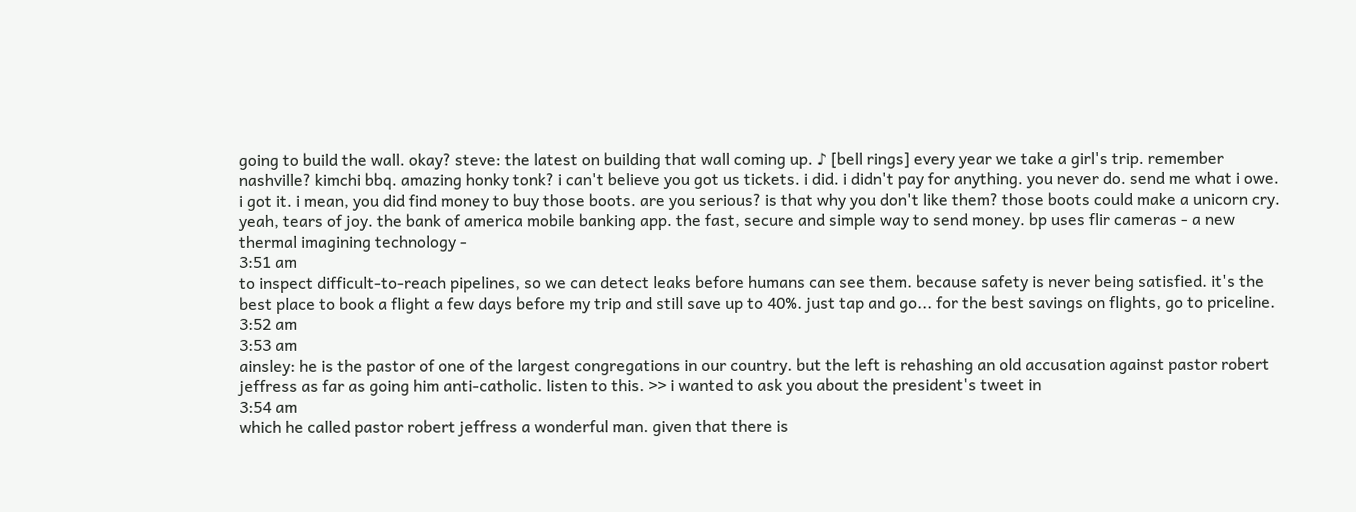going to build the wall. okay? steve: the latest on building that wall coming up. ♪ [bell rings] every year we take a girl's trip. remember nashville? kimchi bbq. amazing honky tonk? i can't believe you got us tickets. i did. i didn't pay for anything. you never do. send me what i owe. i got it. i mean, you did find money to buy those boots. are you serious? is that why you don't like them? those boots could make a unicorn cry. yeah, tears of joy. the bank of america mobile banking app. the fast, secure and simple way to send money. bp uses flir cameras - a new thermal imagining technology -
3:51 am
to inspect difficult-to-reach pipelines, so we can detect leaks before humans can see them. because safety is never being satisfied. it's the best place to book a flight a few days before my trip and still save up to 40%. just tap and go... for the best savings on flights, go to priceline.
3:52 am
3:53 am
ainsley: he is the pastor of one of the largest congregations in our country. but the left is rehashing an old accusation against pastor robert jeffress as far as going him anti-catholic. listen to this. >> i wanted to ask you about the president's tweet in
3:54 am
which he called pastor robert jeffress a wonderful man. given that there is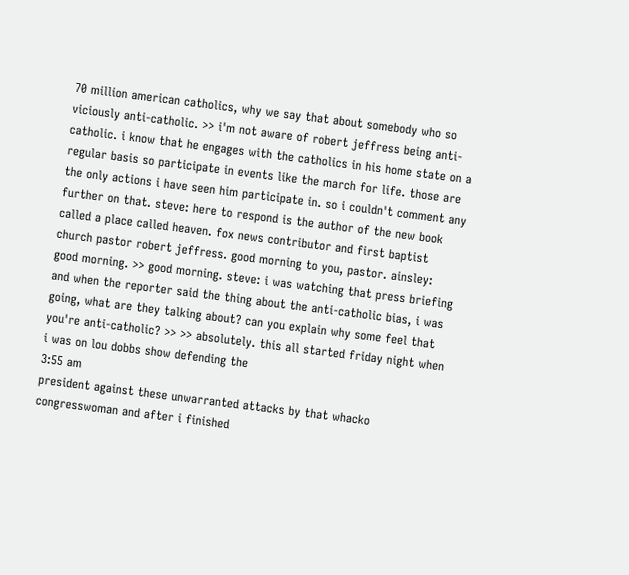70 million american catholics, why we say that about somebody who so viciously anti-catholic. >> i'm not aware of robert jeffress being anti-catholic. i know that he engages with the catholics in his home state on a regular basis so participate in events like the march for life. those are the only actions i have seen him participate in. so i couldn't comment any further on that. steve: here to respond is the author of the new book called a place called heaven. fox news contributor and first baptist church pastor robert jeffress. good morning to you, pastor. ainsley: good morning. >> good morning. steve: i was watching that press briefing and when the reporter said the thing about the anti-catholic bias, i was going, what are they talking about? can you explain why some feel that you're anti-catholic? >> >> absolutely. this all started friday night when i was on lou dobbs show defending the
3:55 am
president against these unwarranted attacks by that whacko congresswoman and after i finished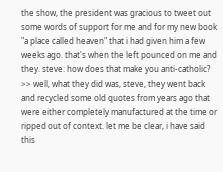the show, the president was gracious to tweet out some words of support for me and for my new book "a place called heaven" that i had given him a few weeks ago. that's when the left pounced on me and they. steve: how does that make you anti-catholic? >> well, what they did was, steve, they went back and recycled some old quotes from years ago that were either completely manufactured at the time or ripped out of context. let me be clear, i have said this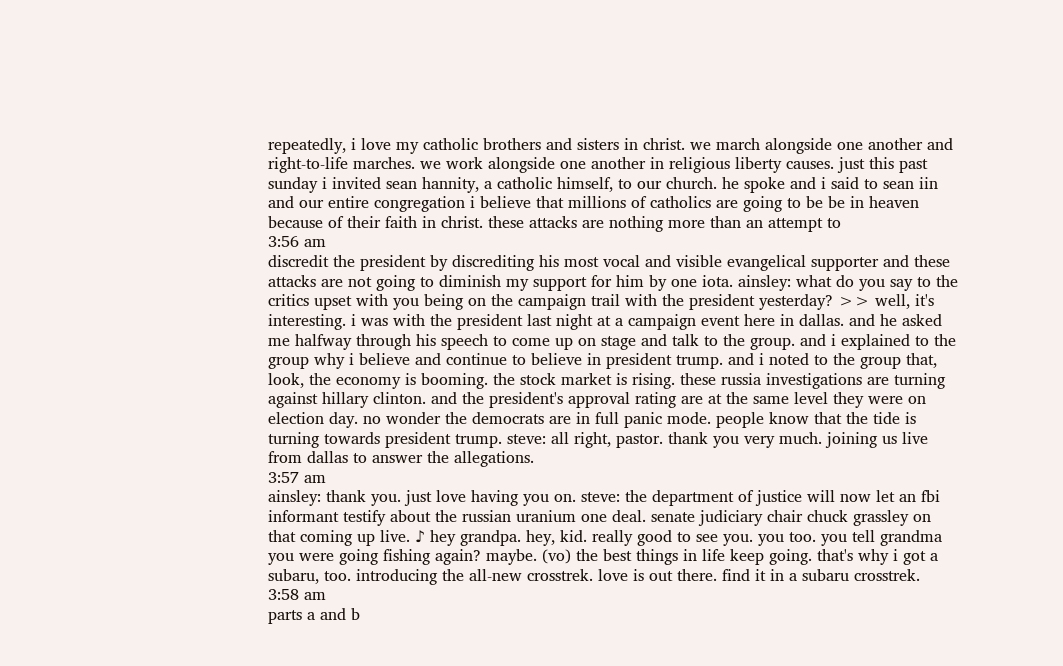repeatedly, i love my catholic brothers and sisters in christ. we march alongside one another and right-to-life marches. we work alongside one another in religious liberty causes. just this past sunday i invited sean hannity, a catholic himself, to our church. he spoke and i said to sean iin and our entire congregation i believe that millions of catholics are going to be be in heaven because of their faith in christ. these attacks are nothing more than an attempt to
3:56 am
discredit the president by discrediting his most vocal and visible evangelical supporter and these attacks are not going to diminish my support for him by one iota. ainsley: what do you say to the critics upset with you being on the campaign trail with the president yesterday? >> well, it's interesting. i was with the president last night at a campaign event here in dallas. and he asked me halfway through his speech to come up on stage and talk to the group. and i explained to the group why i believe and continue to believe in president trump. and i noted to the group that, look, the economy is booming. the stock market is rising. these russia investigations are turning against hillary clinton. and the president's approval rating are at the same level they were on election day. no wonder the democrats are in full panic mode. people know that the tide is turning towards president trump. steve: all right, pastor. thank you very much. joining us live from dallas to answer the allegations.
3:57 am
ainsley: thank you. just love having you on. steve: the department of justice will now let an fbi informant testify about the russian uranium one deal. senate judiciary chair chuck grassley on that coming up live. ♪ hey grandpa. hey, kid. really good to see you. you too. you tell grandma you were going fishing again? maybe. (vo) the best things in life keep going. that's why i got a subaru, too. introducing the all-new crosstrek. love is out there. find it in a subaru crosstrek.
3:58 am
parts a and b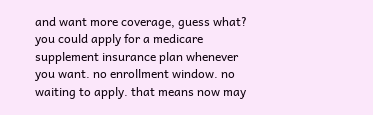and want more coverage, guess what? you could apply for a medicare supplement insurance plan whenever you want. no enrollment window. no waiting to apply. that means now may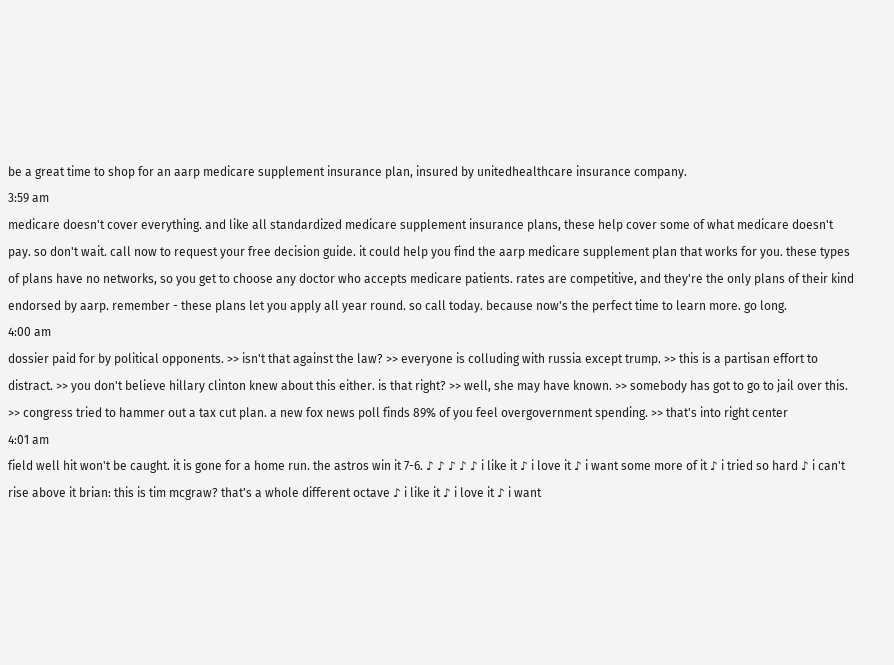be a great time to shop for an aarp medicare supplement insurance plan, insured by unitedhealthcare insurance company.
3:59 am
medicare doesn't cover everything. and like all standardized medicare supplement insurance plans, these help cover some of what medicare doesn't pay. so don't wait. call now to request your free decision guide. it could help you find the aarp medicare supplement plan that works for you. these types of plans have no networks, so you get to choose any doctor who accepts medicare patients. rates are competitive, and they're the only plans of their kind endorsed by aarp. remember - these plans let you apply all year round. so call today. because now's the perfect time to learn more. go long.
4:00 am
dossier paid for by political opponents. >> isn't that against the law? >> everyone is colluding with russia except trump. >> this is a partisan effort to distract. >> you don't believe hillary clinton knew about this either. is that right? >> well, she may have known. >> somebody has got to go to jail over this. >> congress tried to hammer out a tax cut plan. a new fox news poll finds 89% of you feel overgovernment spending. >> that's into right center
4:01 am
field well hit won't be caught. it is gone for a home run. the astros win it 7-6. ♪ ♪ ♪ ♪ ♪ i like it ♪ i love it ♪ i want some more of it ♪ i tried so hard ♪ i can't rise above it brian: this is tim mcgraw? that's a whole different octave ♪ i like it ♪ i love it ♪ i want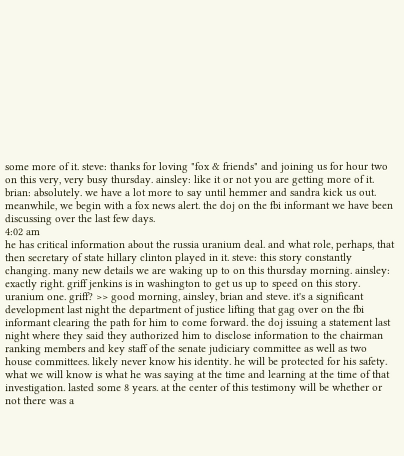some more of it. steve: thanks for loving "fox & friends" and joining us for hour two on this very, very busy thursday. ainsley: like it or not you are getting more of it. brian: absolutely. we have a lot more to say until hemmer and sandra kick us out. meanwhile, we begin with a fox news alert. the doj on the fbi informant we have been discussing over the last few days.
4:02 am
he has critical information about the russia uranium deal. and what role, perhaps, that then secretary of state hillary clinton played in it. steve: this story constantly changing. many new details we are waking up to on this thursday morning. ainsley: exactly right. griff jenkins is in washington to get us up to speed on this story. uranium one. griff? >> good morning, ainsley, brian and steve. it's a significant development last night the department of justice lifting that gag over on the fbi informant clearing the path for him to come forward. the doj issuing a statement last night where they said they authorized him to disclose information to the chairman ranking members and key staff of the senate judiciary committee as well as two house committees. likely never know his identity. he will be protected for his safety. what we will know is what he was saying at the time and learning at the time of that investigation. lasted some 8 years. at the center of this testimony will be whether or not there was a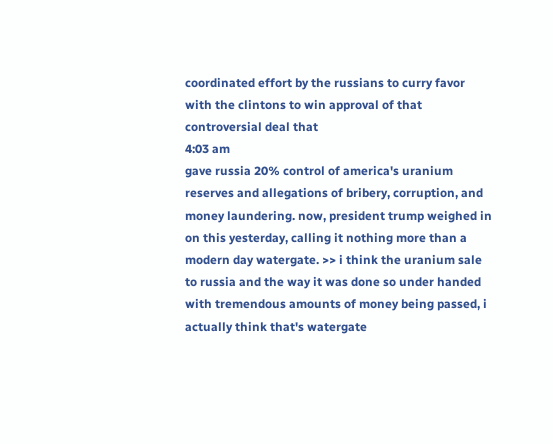coordinated effort by the russians to curry favor with the clintons to win approval of that controversial deal that
4:03 am
gave russia 20% control of america's uranium reserves and allegations of bribery, corruption, and money laundering. now, president trump weighed in on this yesterday, calling it nothing more than a modern day watergate. >> i think the uranium sale to russia and the way it was done so under handed with tremendous amounts of money being passed, i actually think that's watergate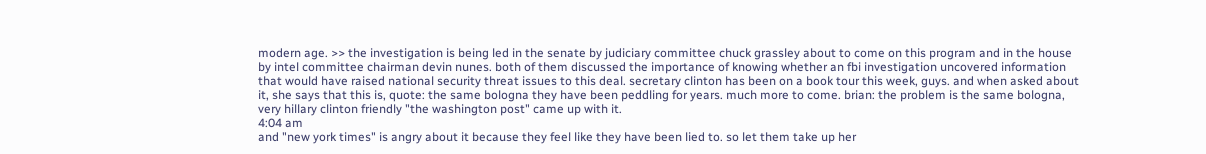modern age. >> the investigation is being led in the senate by judiciary committee chuck grassley about to come on this program and in the house by intel committee chairman devin nunes. both of them discussed the importance of knowing whether an fbi investigation uncovered information that would have raised national security threat issues to this deal. secretary clinton has been on a book tour this week, guys. and when asked about it, she says that this is, quote: the same bologna they have been peddling for years. much more to come. brian: the problem is the same bologna, very hillary clinton friendly "the washington post" came up with it.
4:04 am
and "new york times" is angry about it because they feel like they have been lied to. so let them take up her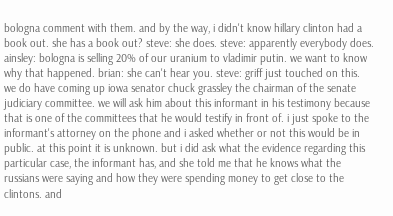bologna comment with them. and by the way, i didn't know hillary clinton had a book out. she has a book out? steve: she does. steve: apparently everybody does. ainsley: bologna is selling 20% of our uranium to vladimir putin. we want to know why that happened. brian: she can't hear you. steve: griff just touched on this. we do have coming up iowa senator chuck grassley the chairman of the senate judiciary committee. we will ask him about this informant in his testimony because that is one of the committees that he would testify in front of. i just spoke to the informant's attorney on the phone and i asked whether or not this would be in public. at this point it is unknown. but i did ask what the evidence regarding this particular case, the informant has, and she told me that he knows what the russians were saying and how they were spending money to get close to the clintons. and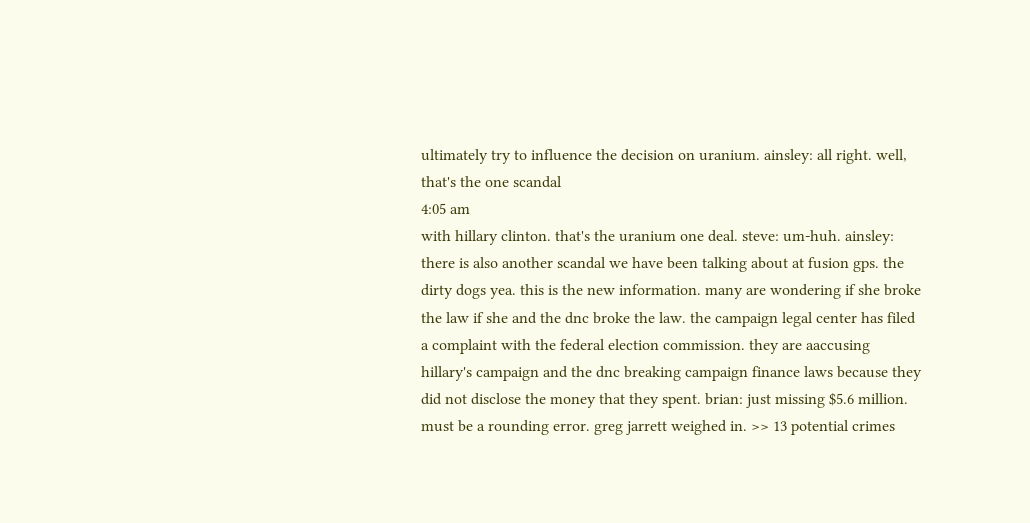ultimately try to influence the decision on uranium. ainsley: all right. well, that's the one scandal
4:05 am
with hillary clinton. that's the uranium one deal. steve: um-huh. ainsley: there is also another scandal we have been talking about at fusion gps. the dirty dogs yea. this is the new information. many are wondering if she broke the law if she and the dnc broke the law. the campaign legal center has filed a complaint with the federal election commission. they are aaccusing hillary's campaign and the dnc breaking campaign finance laws because they did not disclose the money that they spent. brian: just missing $5.6 million. must be a rounding error. greg jarrett weighed in. >> 13 potential crimes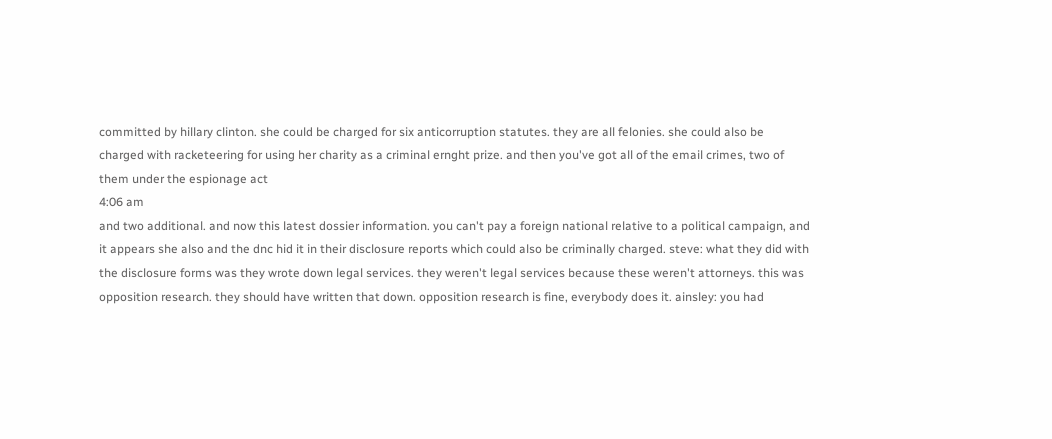committed by hillary clinton. she could be charged for six anticorruption statutes. they are all felonies. she could also be charged with racketeering for using her charity as a criminal ernght prize. and then you've got all of the email crimes, two of them under the espionage act
4:06 am
and two additional. and now this latest dossier information. you can't pay a foreign national relative to a political campaign, and it appears she also and the dnc hid it in their disclosure reports which could also be criminally charged. steve: what they did with the disclosure forms was they wrote down legal services. they weren't legal services because these weren't attorneys. this was opposition research. they should have written that down. opposition research is fine, everybody does it. ainsley: you had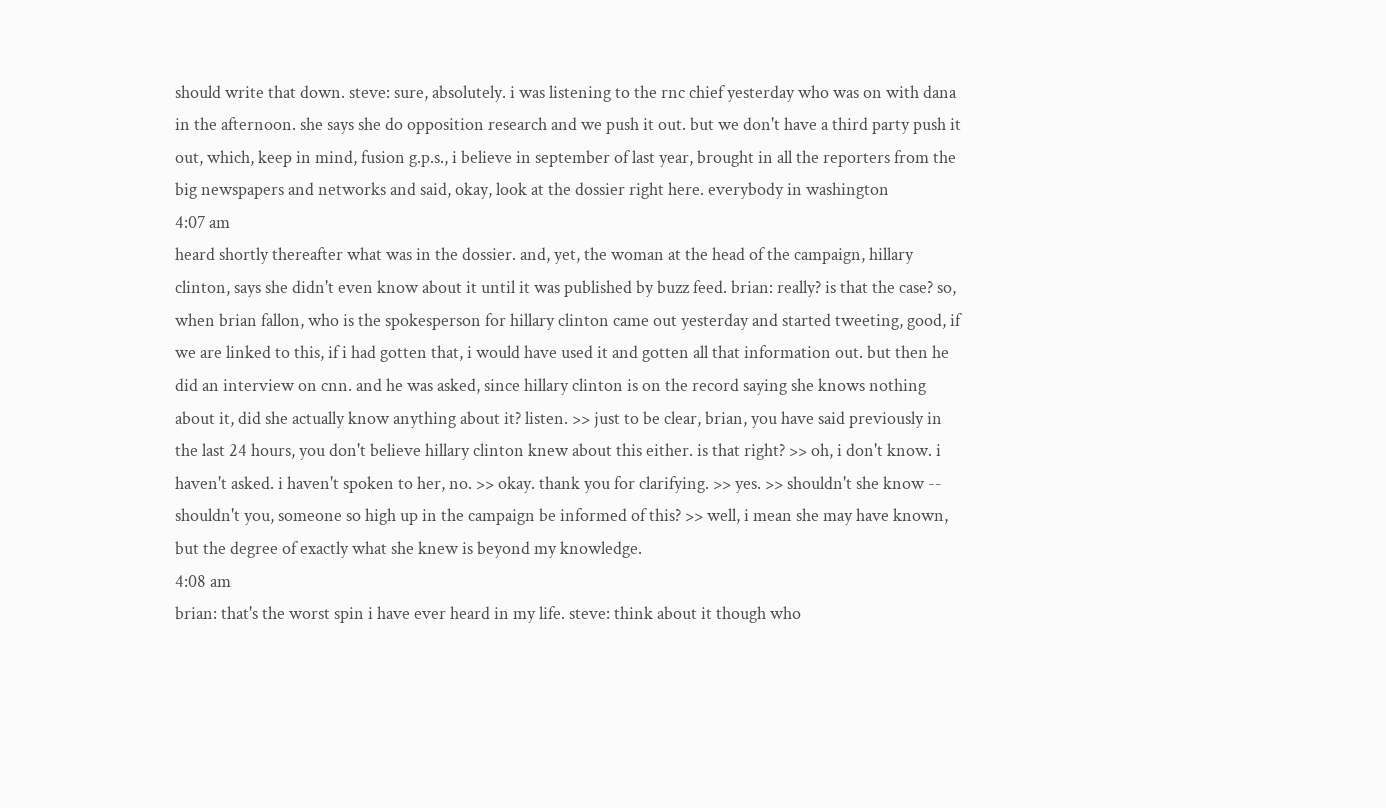should write that down. steve: sure, absolutely. i was listening to the rnc chief yesterday who was on with dana in the afternoon. she says she do opposition research and we push it out. but we don't have a third party push it out, which, keep in mind, fusion g.p.s., i believe in september of last year, brought in all the reporters from the big newspapers and networks and said, okay, look at the dossier right here. everybody in washington
4:07 am
heard shortly thereafter what was in the dossier. and, yet, the woman at the head of the campaign, hillary clinton, says she didn't even know about it until it was published by buzz feed. brian: really? is that the case? so, when brian fallon, who is the spokesperson for hillary clinton came out yesterday and started tweeting, good, if we are linked to this, if i had gotten that, i would have used it and gotten all that information out. but then he did an interview on cnn. and he was asked, since hillary clinton is on the record saying she knows nothing about it, did she actually know anything about it? listen. >> just to be clear, brian, you have said previously in the last 24 hours, you don't believe hillary clinton knew about this either. is that right? >> oh, i don't know. i haven't asked. i haven't spoken to her, no. >> okay. thank you for clarifying. >> yes. >> shouldn't she know -- shouldn't you, someone so high up in the campaign be informed of this? >> well, i mean she may have known, but the degree of exactly what she knew is beyond my knowledge.
4:08 am
brian: that's the worst spin i have ever heard in my life. steve: think about it though who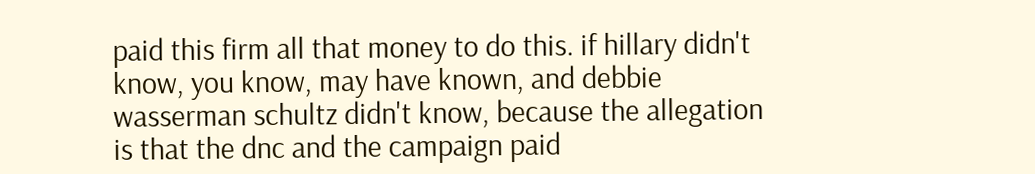paid this firm all that money to do this. if hillary didn't know, you know, may have known, and debbie wasserman schultz didn't know, because the allegation is that the dnc and the campaign paid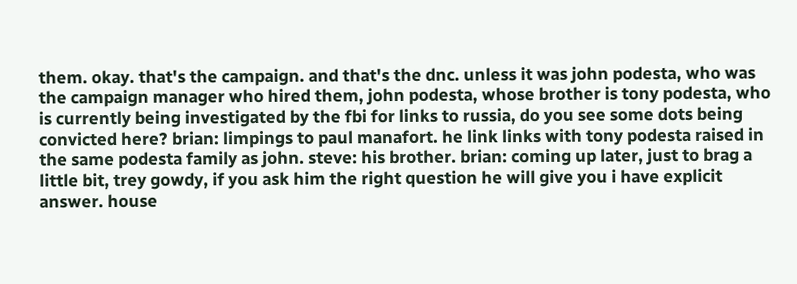them. okay. that's the campaign. and that's the dnc. unless it was john podesta, who was the campaign manager who hired them, john podesta, whose brother is tony podesta, who is currently being investigated by the fbi for links to russia, do you see some dots being convicted here? brian: limpings to paul manafort. he link links with tony podesta raised in the same podesta family as john. steve: his brother. brian: coming up later, just to brag a little bit, trey gowdy, if you ask him the right question he will give you i have explicit answer. house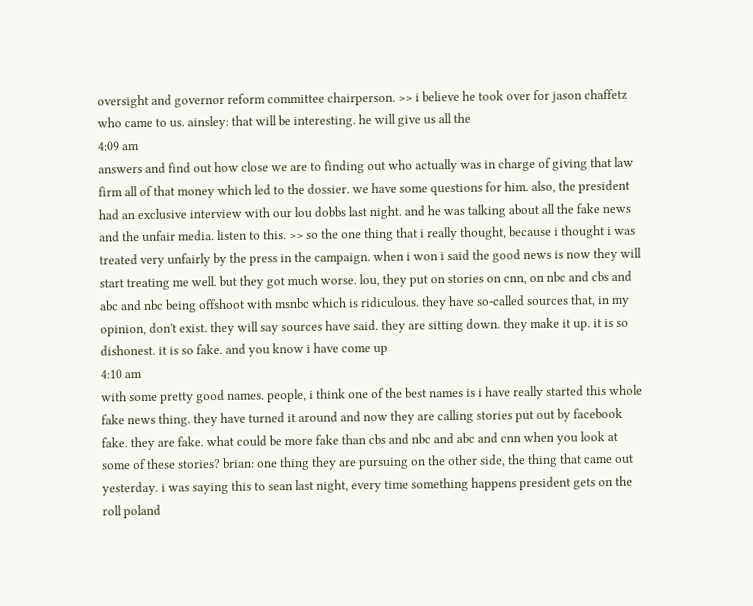oversight and governor reform committee chairperson. >> i believe he took over for jason chaffetz who came to us. ainsley: that will be interesting. he will give us all the
4:09 am
answers and find out how close we are to finding out who actually was in charge of giving that law firm all of that money which led to the dossier. we have some questions for him. also, the president had an exclusive interview with our lou dobbs last night. and he was talking about all the fake news and the unfair media. listen to this. >> so the one thing that i really thought, because i thought i was treated very unfairly by the press in the campaign. when i won i said the good news is now they will start treating me well. but they got much worse. lou, they put on stories on cnn, on nbc and cbs and abc and nbc being offshoot with msnbc which is ridiculous. they have so-called sources that, in my opinion, don't exist. they will say sources have said. they are sitting down. they make it up. it is so dishonest. it is so fake. and you know i have come up
4:10 am
with some pretty good names. people, i think one of the best names is i have really started this whole fake news thing. they have turned it around and now they are calling stories put out by facebook fake. they are fake. what could be more fake than cbs and nbc and abc and cnn when you look at some of these stories? brian: one thing they are pursuing on the other side, the thing that came out yesterday. i was saying this to sean last night, every time something happens president gets on the roll poland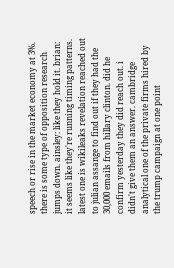speech or rise in the market economy at 3%. there is some type of opposition research jumps down. ainsley: like they hold it. brian: it seems like they're running timing patterns. latest one is wikileaks revelation reached out to julian assange to find out if they had the 30,000 emails from hillary clinton. did he confirm yesterday they did reach out. i didn't give them an answer. cambridge analytical one of the private firms hired by the trump campaign at one point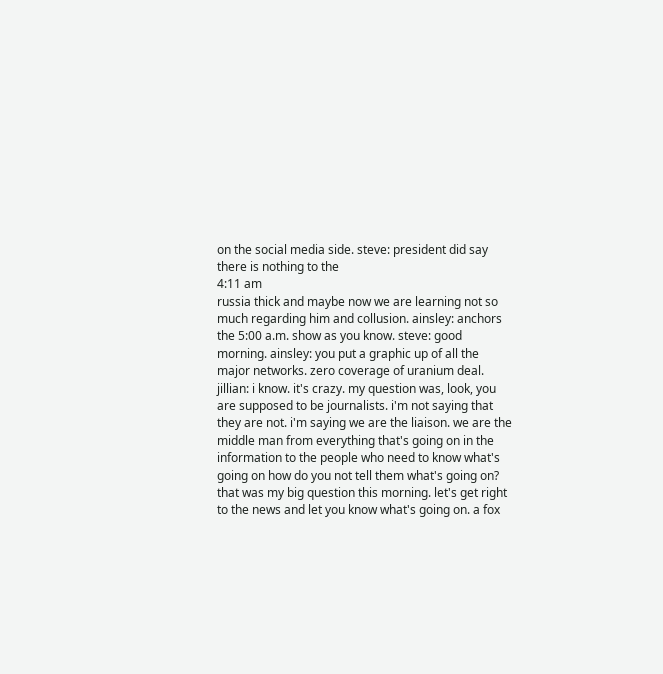on the social media side. steve: president did say there is nothing to the
4:11 am
russia thick and maybe now we are learning not so much regarding him and collusion. ainsley: anchors the 5:00 a.m. show as you know. steve: good morning. ainsley: you put a graphic up of all the major networks. zero coverage of uranium deal. jillian: i know. it's crazy. my question was, look, you are supposed to be journalists. i'm not saying that they are not. i'm saying we are the liaison. we are the middle man from everything that's going on in the information to the people who need to know what's going on how do you not tell them what's going on? that was my big question this morning. let's get right to the news and let you know what's going on. a fox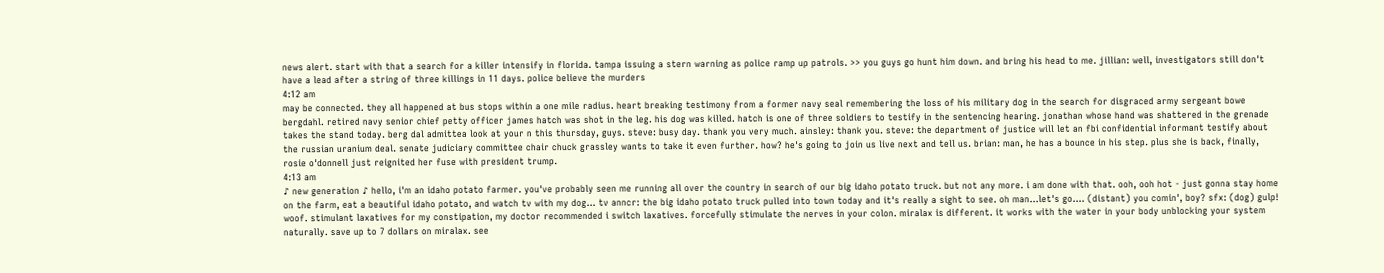news alert. start with that a search for a killer intensify in florida. tampa issuing a stern warning as police ramp up patrols. >> you guys go hunt him down. and bring his head to me. jillian: well, investigators still don't have a lead after a string of three killings in 11 days. police believe the murders
4:12 am
may be connected. they all happened at bus stops within a one mile radius. heart breaking testimony from a former navy seal remembering the loss of his military dog in the search for disgraced army sergeant bowe bergdahl. retired navy senior chief petty officer james hatch was shot in the leg. his dog was killed. hatch is one of three soldiers to testify in the sentencing hearing. jonathan whose hand was shattered in the grenade takes the stand today. berg dal admittea look at your n this thursday, guys. steve: busy day. thank you very much. ainsley: thank you. steve: the department of justice will let an fbi confidential informant testify about the russian uranium deal. senate judiciary committee chair chuck grassley wants to take it even further. how? he's going to join us live next and tell us. brian: man, he has a bounce in his step. plus she is back, finally, rosie o'donnell just reignited her fuse with president trump.
4:13 am
♪ new generation ♪ hello, i'm an idaho potato farmer. you've probably seen me running all over the country in search of our big idaho potato truck. but not any more. i am done with that. ooh, ooh hot - just gonna stay home on the farm, eat a beautiful idaho potato, and watch tv with my dog... tv anncr: the big idaho potato truck pulled into town today and it's really a sight to see. oh man...let's go.... (distant) you comin', boy? sfx: (dog) gulp! woof. stimulant laxatives for my constipation, my doctor recommended i switch laxatives. forcefully stimulate the nerves in your colon. miralax is different. it works with the water in your body unblocking your system naturally. save up to 7 dollars on miralax. see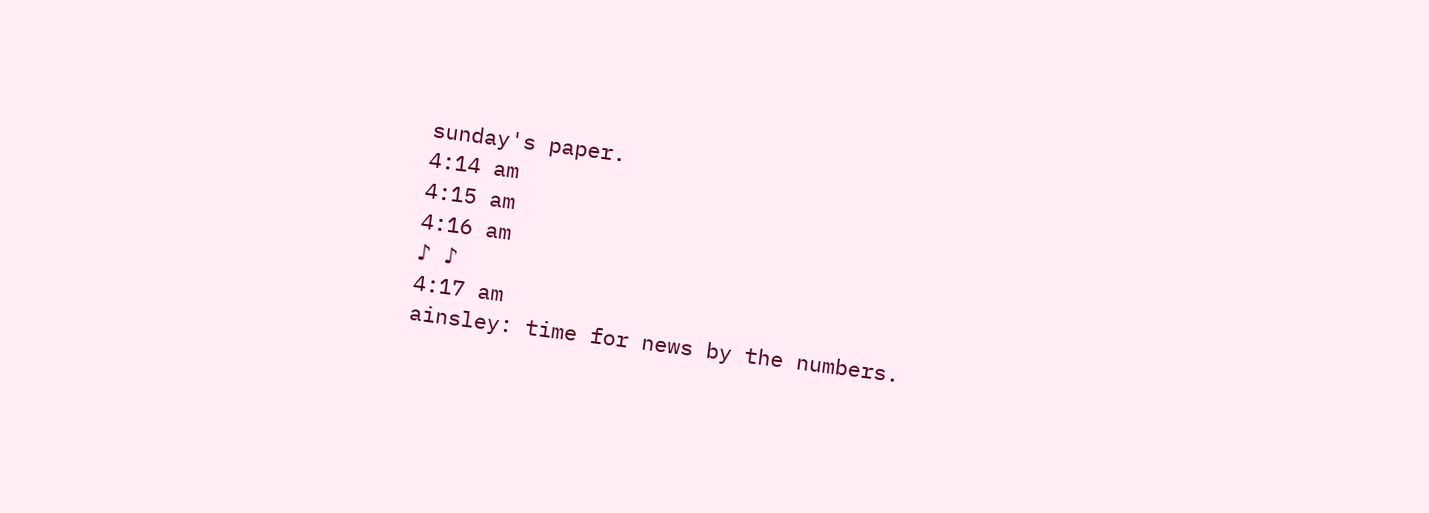sunday's paper.
4:14 am
4:15 am
4:16 am
♪ ♪
4:17 am
ainsley: time for news by the numbers.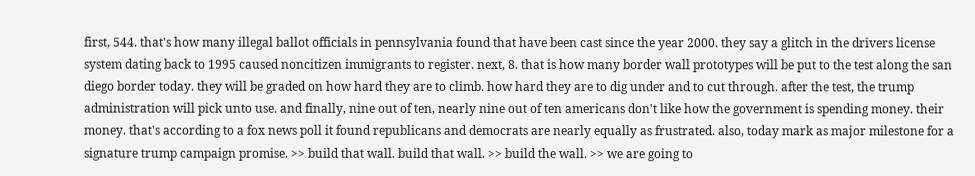first, 544. that's how many illegal ballot officials in pennsylvania found that have been cast since the year 2000. they say a glitch in the drivers license system dating back to 1995 caused noncitizen immigrants to register. next, 8. that is how many border wall prototypes will be put to the test along the san diego border today. they will be graded on how hard they are to climb. how hard they are to dig under and to cut through. after the test, the trump administration will pick unto use. and finally, nine out of ten, nearly nine out of ten americans don't like how the government is spending money. their money. that's according to a fox news poll it found republicans and democrats are nearly equally as frustrated. also, today mark as major milestone for a signature trump campaign promise. >> build that wall. build that wall. >> build the wall. >> we are going to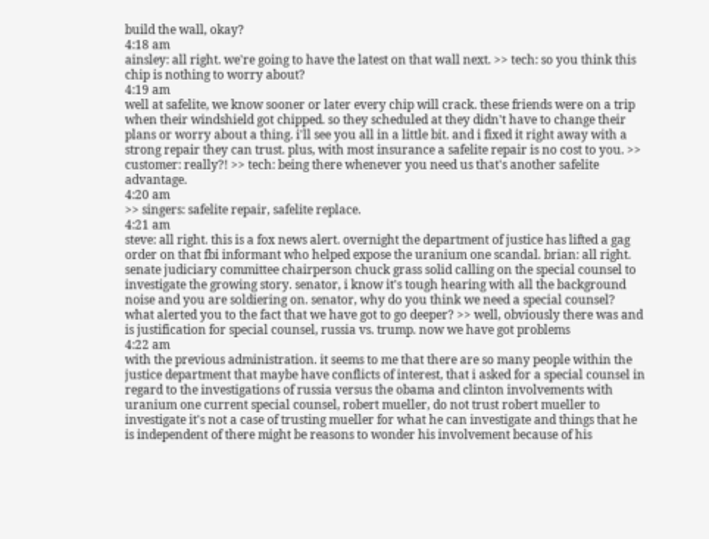build the wall, okay?
4:18 am
ainsley: all right. we're going to have the latest on that wall next. >> tech: so you think this chip is nothing to worry about?
4:19 am
well at safelite, we know sooner or later every chip will crack. these friends were on a trip when their windshield got chipped. so they scheduled at they didn't have to change their plans or worry about a thing. i'll see you all in a little bit. and i fixed it right away with a strong repair they can trust. plus, with most insurance a safelite repair is no cost to you. >> customer: really?! >> tech: being there whenever you need us that's another safelite advantage.
4:20 am
>> singers: safelite repair, safelite replace.
4:21 am
steve: all right. this is a fox news alert. overnight the department of justice has lifted a gag order on that fbi informant who helped expose the uranium one scandal. brian: all right. senate judiciary committee chairperson chuck grass solid calling on the special counsel to investigate the growing story. senator, i know it's tough hearing with all the background noise and you are soldiering on. senator, why do you think we need a special counsel? what alerted you to the fact that we have got to go deeper? >> well, obviously there was and is justification for special counsel, russia vs. trump. now we have got problems
4:22 am
with the previous administration. it seems to me that there are so many people within the justice department that maybe have conflicts of interest, that i asked for a special counsel in regard to the investigations of russia versus the obama and clinton involvements with uranium one current special counsel, robert mueller, do not trust robert mueller to investigate it's not a case of trusting mueller for what he can investigate and things that he is independent of there might be reasons to wonder his involvement because of his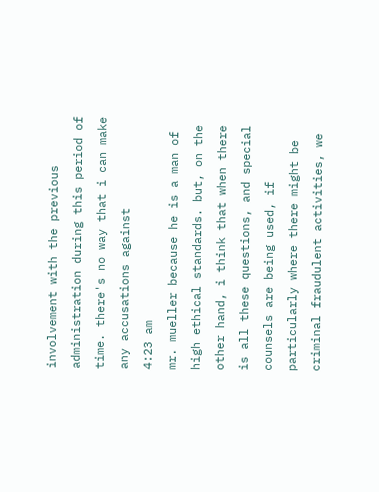involvement with the previous administration during this period of time. there's no way that i can make any accusations against
4:23 am
mr. mueller because he is a man of high ethical standards. but, on the other hand, i think that when there is all these questions, and special counsels are being used, if particularly where there might be criminal fraudulent activities, we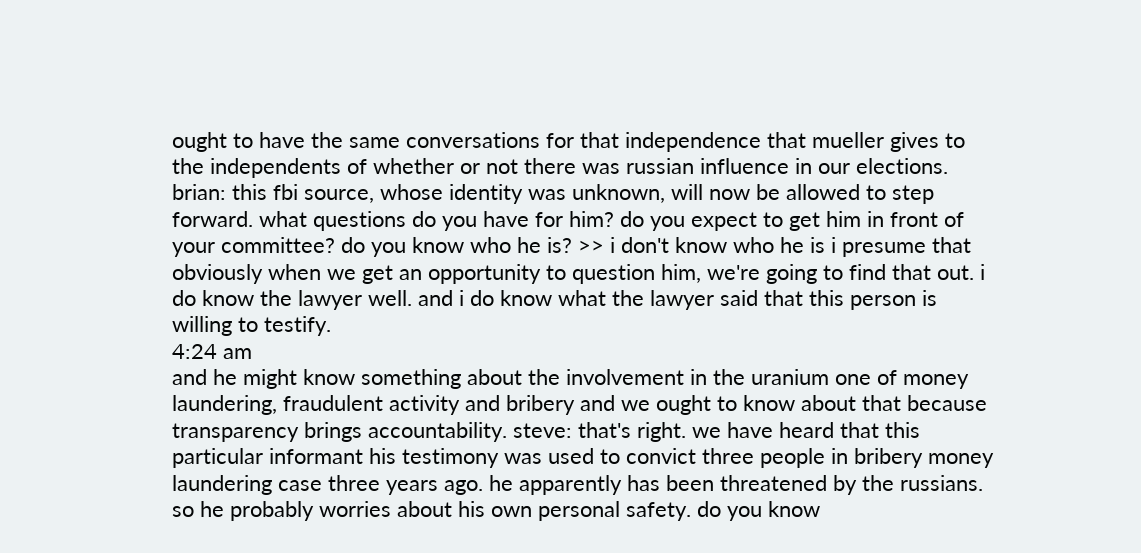ought to have the same conversations for that independence that mueller gives to the independents of whether or not there was russian influence in our elections. brian: this fbi source, whose identity was unknown, will now be allowed to step forward. what questions do you have for him? do you expect to get him in front of your committee? do you know who he is? >> i don't know who he is i presume that obviously when we get an opportunity to question him, we're going to find that out. i do know the lawyer well. and i do know what the lawyer said that this person is willing to testify.
4:24 am
and he might know something about the involvement in the uranium one of money laundering, fraudulent activity and bribery and we ought to know about that because transparency brings accountability. steve: that's right. we have heard that this particular informant his testimony was used to convict three people in bribery money laundering case three years ago. he apparently has been threatened by the russians. so he probably worries about his own personal safety. do you know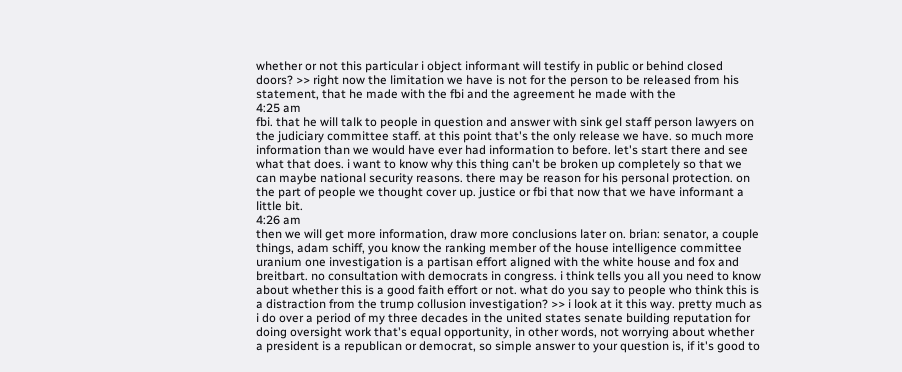whether or not this particular i object informant will testify in public or behind closed doors? >> right now the limitation we have is not for the person to be released from his statement, that he made with the fbi and the agreement he made with the
4:25 am
fbi. that he will talk to people in question and answer with sink gel staff person lawyers on the judiciary committee staff. at this point that's the only release we have. so much more information than we would have ever had information to before. let's start there and see what that does. i want to know why this thing can't be broken up completely so that we can maybe national security reasons. there may be reason for his personal protection. on the part of people we thought cover up. justice or fbi that now that we have informant a little bit.
4:26 am
then we will get more information, draw more conclusions later on. brian: senator, a couple things, adam schiff, you know the ranking member of the house intelligence committee uranium one investigation is a partisan effort aligned with the white house and fox and breitbart. no consultation with democrats in congress. i think tells you all you need to know about whether this is a good faith effort or not. what do you say to people who think this is a distraction from the trump collusion investigation? >> i look at it this way. pretty much as i do over a period of my three decades in the united states senate building reputation for doing oversight work that's equal opportunity, in other words, not worrying about whether a president is a republican or democrat, so simple answer to your question is, if it's good to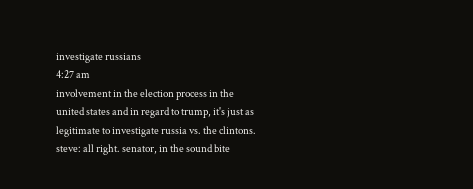investigate russians
4:27 am
involvement in the election process in the united states and in regard to trump, it's just as legitimate to investigate russia vs. the clintons. steve: all right. senator, in the sound bite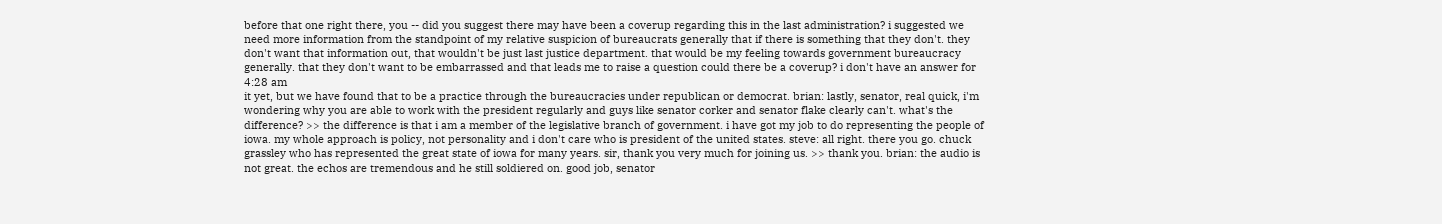before that one right there, you -- did you suggest there may have been a coverup regarding this in the last administration? i suggested we need more information from the standpoint of my relative suspicion of bureaucrats generally that if there is something that they don't. they don't want that information out, that wouldn't be just last justice department. that would be my feeling towards government bureaucracy generally. that they don't want to be embarrassed and that leads me to raise a question could there be a coverup? i don't have an answer for
4:28 am
it yet, but we have found that to be a practice through the bureaucracies under republican or democrat. brian: lastly, senator, real quick, i'm wondering why you are able to work with the president regularly and guys like senator corker and senator flake clearly can't. what's the difference? >> the difference is that i am a member of the legislative branch of government. i have got my job to do representing the people of iowa. my whole approach is policy, not personality and i don't care who is president of the united states. steve: all right. there you go. chuck grassley who has represented the great state of iowa for many years. sir, thank you very much for joining us. >> thank you. brian: the audio is not great. the echos are tremendous and he still soldiered on. good job, senator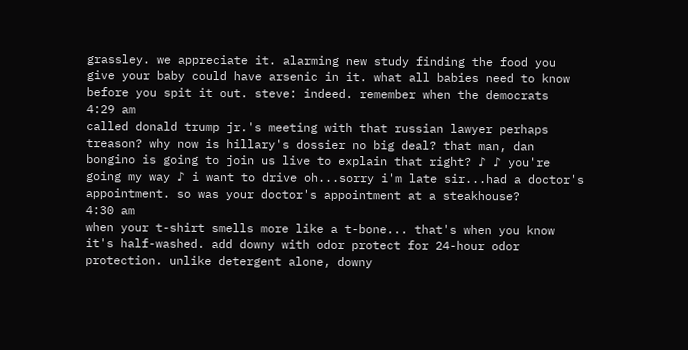grassley. we appreciate it. alarming new study finding the food you give your baby could have arsenic in it. what all babies need to know before you spit it out. steve: indeed. remember when the democrats
4:29 am
called donald trump jr.'s meeting with that russian lawyer perhaps treason? why now is hillary's dossier no big deal? that man, dan bongino is going to join us live to explain that right? ♪ ♪ you're going my way ♪ i want to drive oh...sorry i'm late sir...had a doctor's appointment. so was your doctor's appointment at a steakhouse?
4:30 am
when your t-shirt smells more like a t-bone... that's when you know it's half-washed. add downy with odor protect for 24-hour odor protection. unlike detergent alone, downy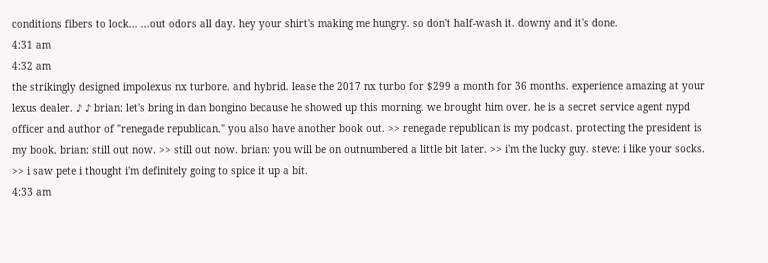conditions fibers to lock... ...out odors all day. hey your shirt's making me hungry. so don't half-wash it. downy and it's done.
4:31 am
4:32 am
the strikingly designed impolexus nx turbore. and hybrid. lease the 2017 nx turbo for $299 a month for 36 months. experience amazing at your lexus dealer. ♪ ♪ brian: let's bring in dan bongino because he showed up this morning. we brought him over. he is a secret service agent nypd officer and author of "renegade republican." you also have another book out. >> renegade republican is my podcast. protecting the president is my book. brian: still out now. >> still out now. brian: you will be on outnumbered a little bit later. >> i'm the lucky guy. steve: i like your socks. >> i saw pete i thought i'm definitely going to spice it up a bit.
4:33 am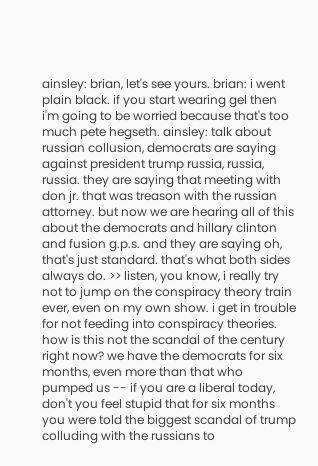ainsley: brian, let's see yours. brian: i went plain black. if you start wearing gel then i'm going to be worried because that's too much pete hegseth. ainsley: talk about russian collusion, democrats are saying against president trump russia, russia, russia. they are saying that meeting with don jr. that was treason with the russian attorney. but now we are hearing all of this about the democrats and hillary clinton and fusion g.p.s. and they are saying oh, that's just standard. that's what both sides always do. >> listen, you know, i really try not to jump on the conspiracy theory train ever, even on my own show. i get in trouble for not feeding into conspiracy theories. how is this not the scandal of the century right now? we have the democrats for six months, even more than that who pumped us -- if you are a liberal today, don't you feel stupid that for six months you were told the biggest scandal of trump colluding with the russians to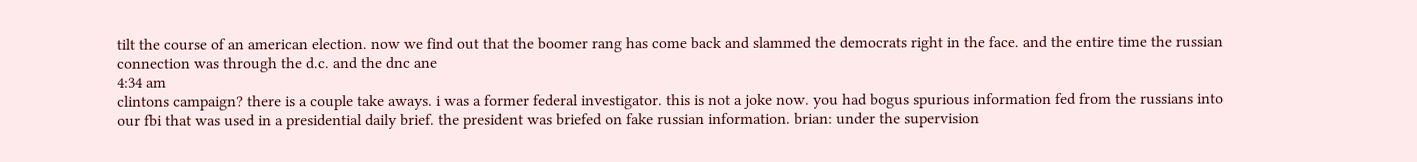tilt the course of an american election. now we find out that the boomer rang has come back and slammed the democrats right in the face. and the entire time the russian connection was through the d.c. and the dnc ane
4:34 am
clintons campaign? there is a couple take aways. i was a former federal investigator. this is not a joke now. you had bogus spurious information fed from the russians into our fbi that was used in a presidential daily brief. the president was briefed on fake russian information. brian: under the supervision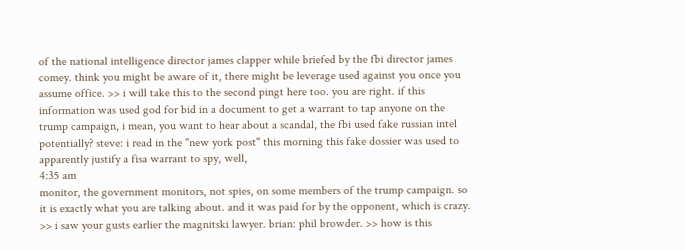of the national intelligence director james clapper while briefed by the fbi director james comey. think you might be aware of it, there might be leverage used against you once you assume office. >> i will take this to the second pingt here too. you are right. if this information was used god for bid in a document to get a warrant to tap anyone on the trump campaign, i mean, you want to hear about a scandal, the fbi used fake russian intel potentially? steve: i read in the "new york post" this morning this fake dossier was used to apparently justify a fisa warrant to spy, well,
4:35 am
monitor, the government monitors, not spies, on some members of the trump campaign. so it is exactly what you are talking about. and it was paid for by the opponent, which is crazy. >> i saw your gusts earlier the magnitski lawyer. brian: phil browder. >> how is this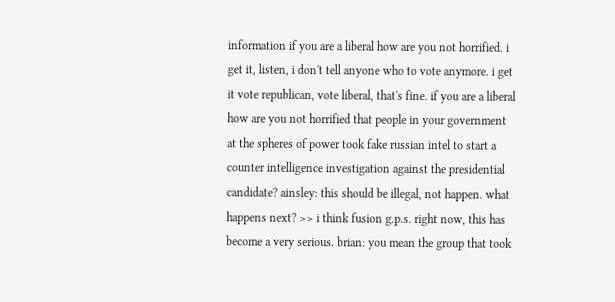information if you are a liberal how are you not horrified. i get it, listen, i don't tell anyone who to vote anymore. i get it vote republican, vote liberal, that's fine. if you are a liberal how are you not horrified that people in your government at the spheres of power took fake russian intel to start a counter intelligence investigation against the presidential candidate? ainsley: this should be illegal, not happen. what happens next? >> i think fusion g.p.s. right now, this has become a very serious. brian: you mean the group that took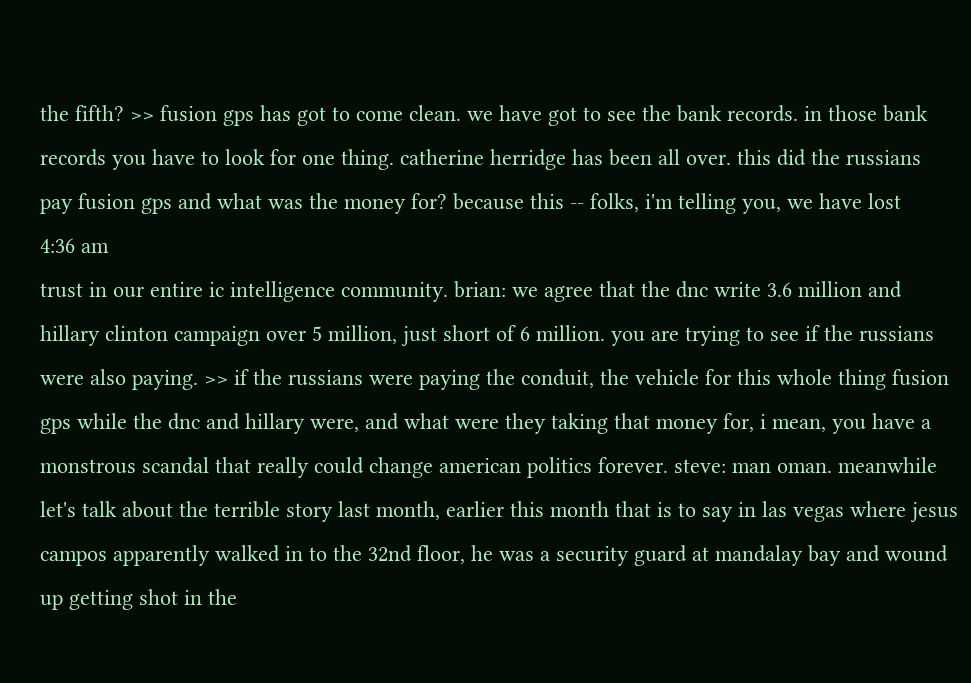the fifth? >> fusion gps has got to come clean. we have got to see the bank records. in those bank records you have to look for one thing. catherine herridge has been all over. this did the russians pay fusion gps and what was the money for? because this -- folks, i'm telling you, we have lost
4:36 am
trust in our entire ic intelligence community. brian: we agree that the dnc write 3.6 million and hillary clinton campaign over 5 million, just short of 6 million. you are trying to see if the russians were also paying. >> if the russians were paying the conduit, the vehicle for this whole thing fusion gps while the dnc and hillary were, and what were they taking that money for, i mean, you have a monstrous scandal that really could change american politics forever. steve: man oman. meanwhile let's talk about the terrible story last month, earlier this month that is to say in las vegas where jesus campos apparently walked in to the 32nd floor, he was a security guard at mandalay bay and wound up getting shot in the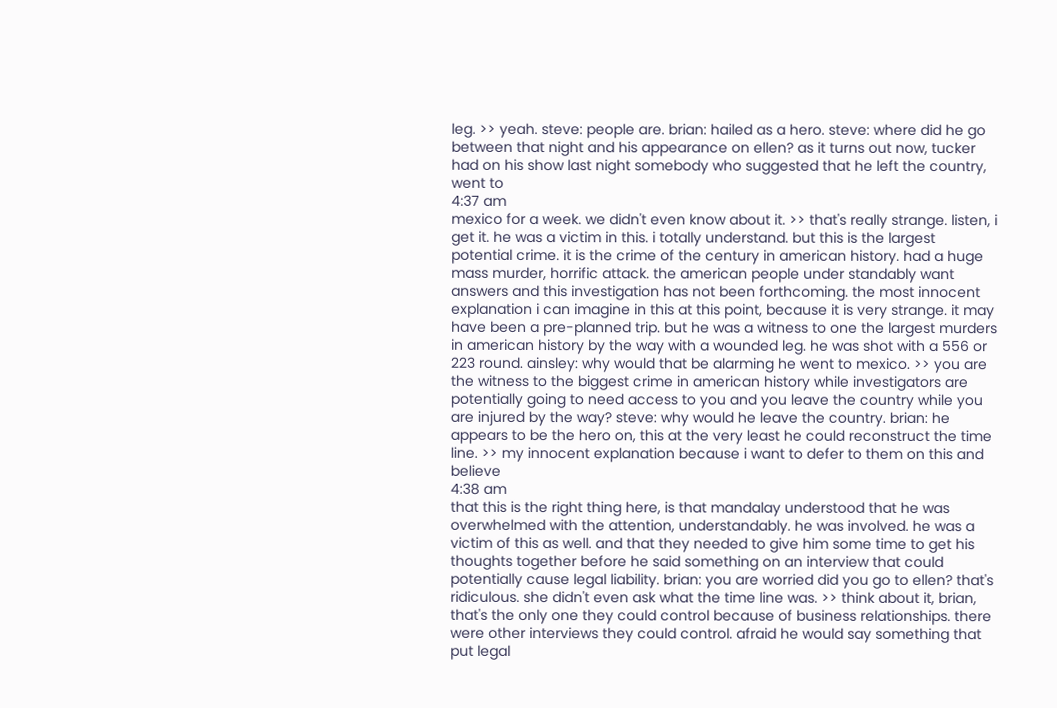leg. >> yeah. steve: people are. brian: hailed as a hero. steve: where did he go between that night and his appearance on ellen? as it turns out now, tucker had on his show last night somebody who suggested that he left the country, went to
4:37 am
mexico for a week. we didn't even know about it. >> that's really strange. listen, i get it. he was a victim in this. i totally understand. but this is the largest potential crime. it is the crime of the century in american history. had a huge mass murder, horrific attack. the american people under standably want answers and this investigation has not been forthcoming. the most innocent explanation i can imagine in this at this point, because it is very strange. it may have been a pre-planned trip. but he was a witness to one the largest murders in american history by the way with a wounded leg. he was shot with a 556 or 223 round. ainsley: why would that be alarming he went to mexico. >> you are the witness to the biggest crime in american history while investigators are potentially going to need access to you and you leave the country while you are injured by the way? steve: why would he leave the country. brian: he appears to be the hero on, this at the very least he could reconstruct the time line. >> my innocent explanation because i want to defer to them on this and believe
4:38 am
that this is the right thing here, is that mandalay understood that he was overwhelmed with the attention, understandably. he was involved. he was a victim of this as well. and that they needed to give him some time to get his thoughts together before he said something on an interview that could potentially cause legal liability. brian: you are worried did you go to ellen? that's ridiculous. she didn't even ask what the time line was. >> think about it, brian, that's the only one they could control because of business relationships. there were other interviews they could control. afraid he would say something that put legal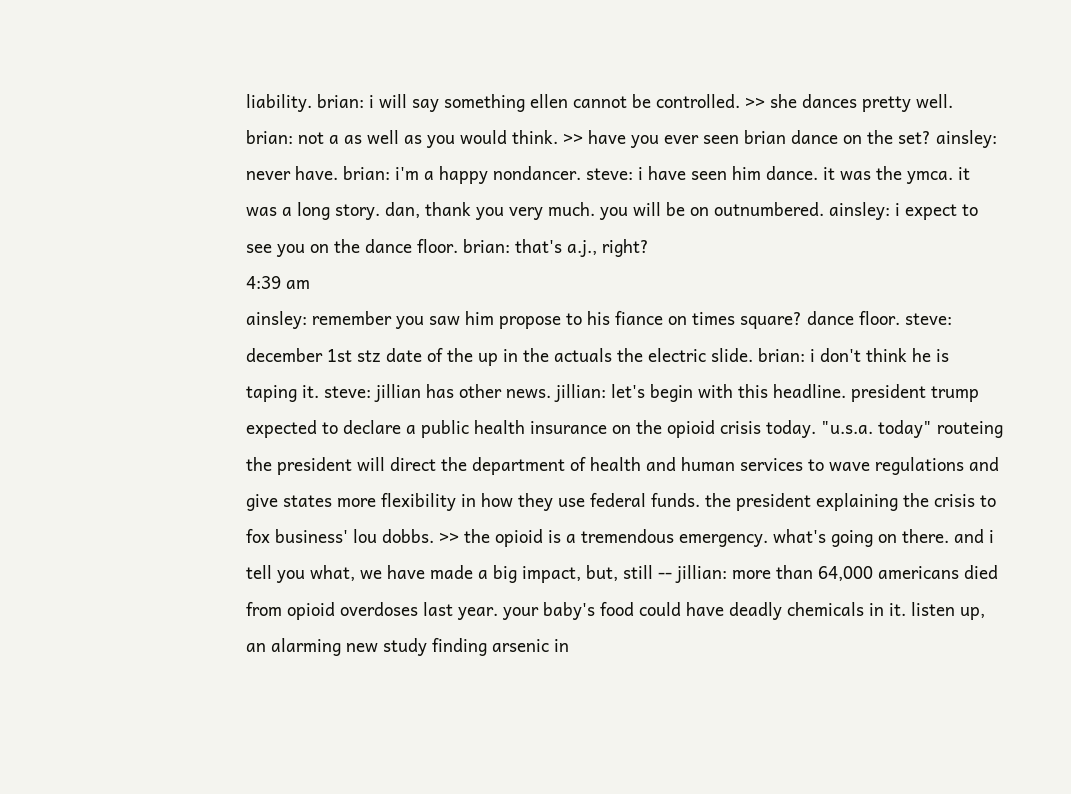liability. brian: i will say something ellen cannot be controlled. >> she dances pretty well. brian: not a as well as you would think. >> have you ever seen brian dance on the set? ainsley: never have. brian: i'm a happy nondancer. steve: i have seen him dance. it was the ymca. it was a long story. dan, thank you very much. you will be on outnumbered. ainsley: i expect to see you on the dance floor. brian: that's a.j., right?
4:39 am
ainsley: remember you saw him propose to his fiance on times square? dance floor. steve: december 1st stz date of the up in the actuals the electric slide. brian: i don't think he is taping it. steve: jillian has other news. jillian: let's begin with this headline. president trump expected to declare a public health insurance on the opioid crisis today. "u.s.a. today" routeing the president will direct the department of health and human services to wave regulations and give states more flexibility in how they use federal funds. the president explaining the crisis to fox business' lou dobbs. >> the opioid is a tremendous emergency. what's going on there. and i tell you what, we have made a big impact, but, still -- jillian: more than 64,000 americans died from opioid overdoses last year. your baby's food could have deadly chemicals in it. listen up, an alarming new study finding arsenic in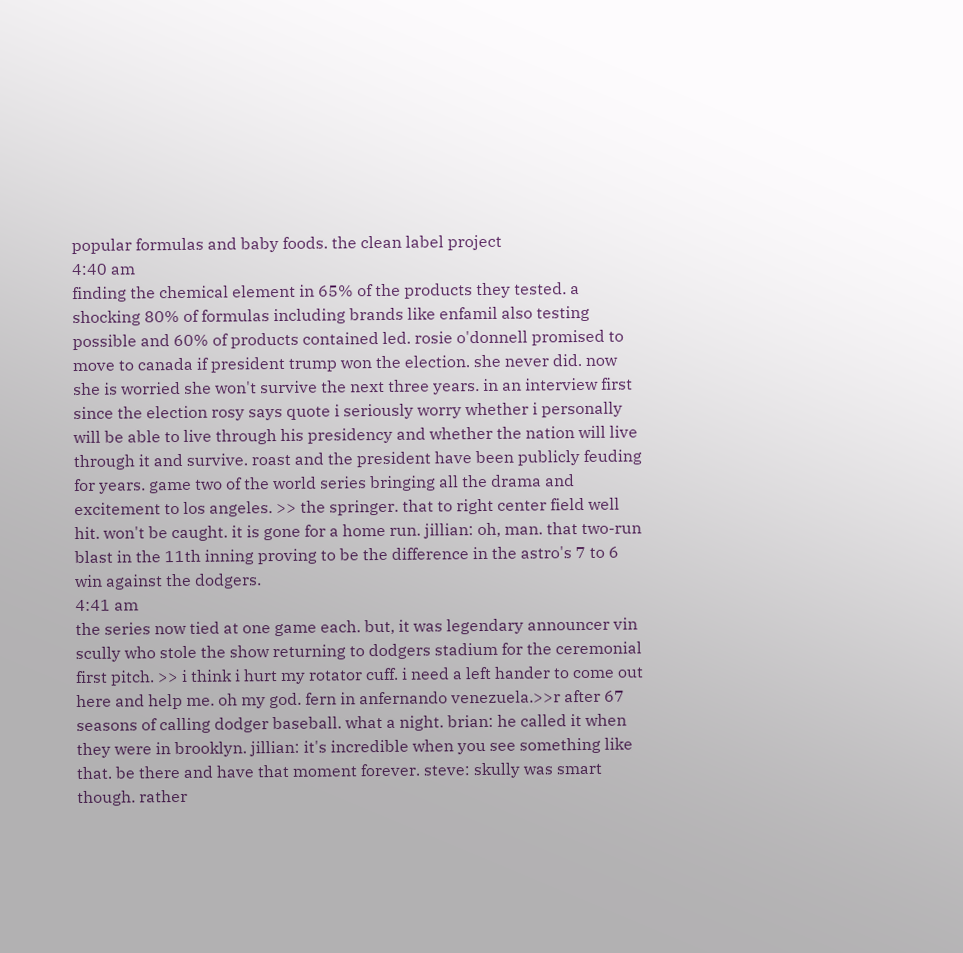popular formulas and baby foods. the clean label project
4:40 am
finding the chemical element in 65% of the products they tested. a shocking 80% of formulas including brands like enfamil also testing possible and 60% of products contained led. rosie o'donnell promised to move to canada if president trump won the election. she never did. now she is worried she won't survive the next three years. in an interview first since the election rosy says quote i seriously worry whether i personally will be able to live through his presidency and whether the nation will live through it and survive. roast and the president have been publicly feuding for years. game two of the world series bringing all the drama and excitement to los angeles. >> the springer. that to right center field well hit. won't be caught. it is gone for a home run. jillian: oh, man. that two-run blast in the 11th inning proving to be the difference in the astro's 7 to 6 win against the dodgers.
4:41 am
the series now tied at one game each. but, it was legendary announcer vin scully who stole the show returning to dodgers stadium for the ceremonial first pitch. >> i think i hurt my rotator cuff. i need a left hander to come out here and help me. oh my god. fern in anfernando venezuela.>>r after 67 seasons of calling dodger baseball. what a night. brian: he called it when they were in brooklyn. jillian: it's incredible when you see something like that. be there and have that moment forever. steve: skully was smart though. rather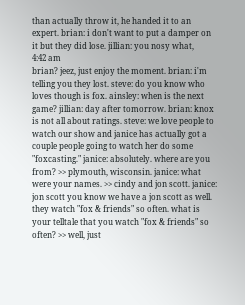than actually throw it, he handed it to an expert. brian: i don't want to put a damper on it but they did lose. jillian: you nosy what,
4:42 am
brian? jeez, just enjoy the moment. brian: i'm telling you they lost. steve: do you know who loves though is fox. ainsley: when is the next game? jillian: day after tomorrow. brian: knox is not all about ratings. steve: we love people to watch our show and janice has actually got a couple people going to watch her do some "foxcasting." janice: absolutely. where are you from? >> plymouth, wisconsin. janice: what were your names. >> cindy and jon scott. janice: jon scott you know we have a jon scott as well. they watch "fox & friends" so often. what is your telltale that you watch "fox & friends" so often? >> well, just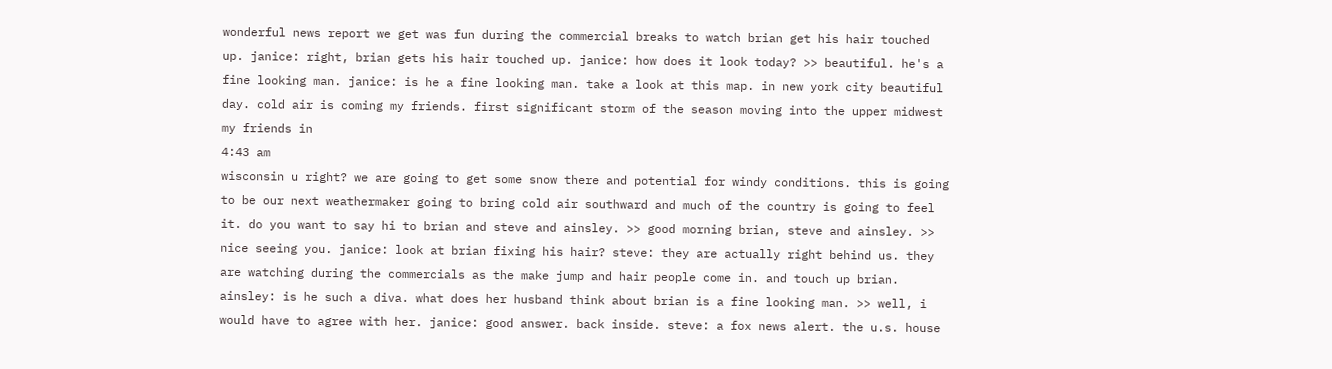wonderful news report we get was fun during the commercial breaks to watch brian get his hair touched up. janice: right, brian gets his hair touched up. janice: how does it look today? >> beautiful. he's a fine looking man. janice: is he a fine looking man. take a look at this map. in new york city beautiful day. cold air is coming my friends. first significant storm of the season moving into the upper midwest my friends in
4:43 am
wisconsin u right? we are going to get some snow there and potential for windy conditions. this is going to be our next weathermaker going to bring cold air southward and much of the country is going to feel it. do you want to say hi to brian and steve and ainsley. >> good morning brian, steve and ainsley. >> nice seeing you. janice: look at brian fixing his hair? steve: they are actually right behind us. they are watching during the commercials as the make jump and hair people come in. and touch up brian. ainsley: is he such a diva. what does her husband think about brian is a fine looking man. >> well, i would have to agree with her. janice: good answer. back inside. steve: a fox news alert. the u.s. house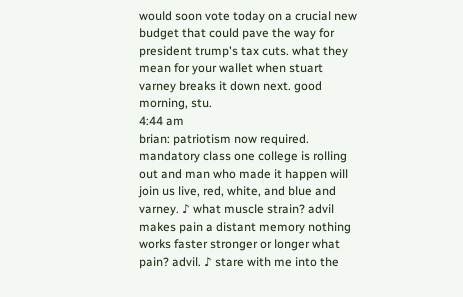would soon vote today on a crucial new budget that could pave the way for president trump's tax cuts. what they mean for your wallet when stuart varney breaks it down next. good morning, stu.
4:44 am
brian: patriotism now required. mandatory class one college is rolling out and man who made it happen will join us live, red, white, and blue and varney. ♪ what muscle strain? advil makes pain a distant memory nothing works faster stronger or longer what pain? advil. ♪ stare with me into the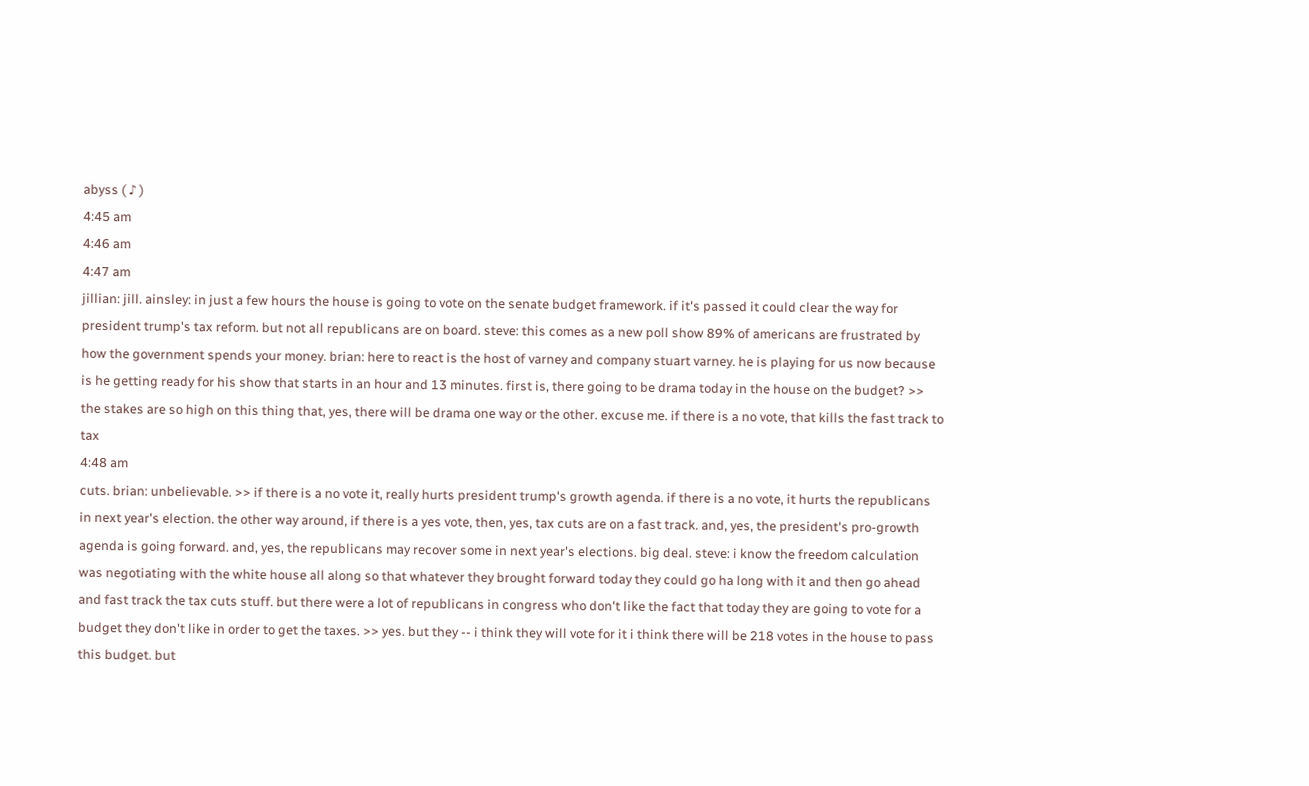abyss ( ♪ )
4:45 am
4:46 am
4:47 am
jillian: jill. ainsley: in just a few hours the house is going to vote on the senate budget framework. if it's passed it could clear the way for president trump's tax reform. but not all republicans are on board. steve: this comes as a new poll show 89% of americans are frustrated by how the government spends your money. brian: here to react is the host of varney and company stuart varney. he is playing for us now because is he getting ready for his show that starts in an hour and 13 minutes. first is, there going to be drama today in the house on the budget? >> the stakes are so high on this thing that, yes, there will be drama one way or the other. excuse me. if there is a no vote, that kills the fast track to tax
4:48 am
cuts. brian: unbelievable. >> if there is a no vote it, really hurts president trump's growth agenda. if there is a no vote, it hurts the republicans in next year's election. the other way around, if there is a yes vote, then, yes, tax cuts are on a fast track. and, yes, the president's pro-growth agenda is going forward. and, yes, the republicans may recover some in next year's elections. big deal. steve: i know the freedom calculation was negotiating with the white house all along so that whatever they brought forward today they could go ha long with it and then go ahead and fast track the tax cuts stuff. but there were a lot of republicans in congress who don't like the fact that today they are going to vote for a budget they don't like in order to get the taxes. >> yes. but they -- i think they will vote for it i think there will be 218 votes in the house to pass this budget. but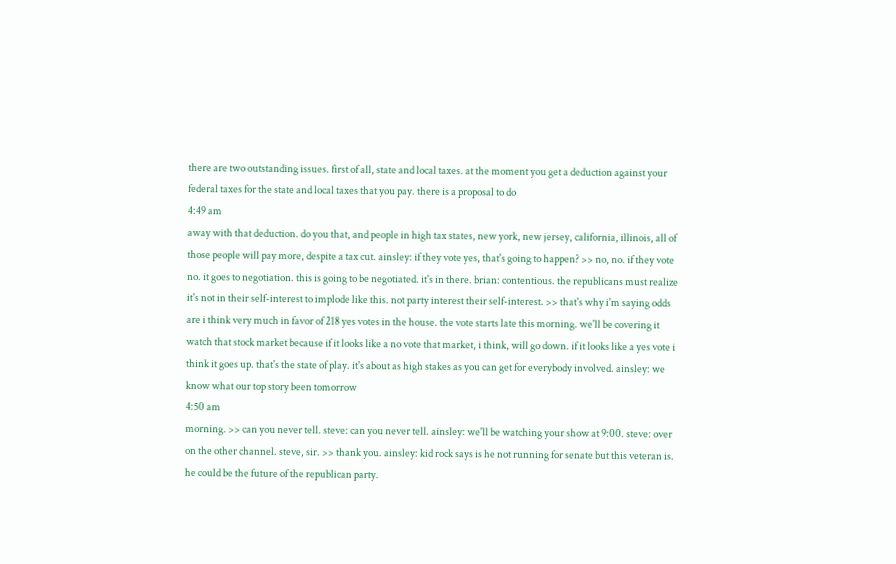there are two outstanding issues. first of all, state and local taxes. at the moment you get a deduction against your federal taxes for the state and local taxes that you pay. there is a proposal to do
4:49 am
away with that deduction. do you that, and people in high tax states, new york, new jersey, california, illinois, all of those people will pay more, despite a tax cut. ainsley: if they vote yes, that's going to happen? >> no, no. if they vote no. it goes to negotiation. this is going to be negotiated. it's in there. brian: contentious. the republicans must realize it's not in their self-interest to implode like this. not party interest their self-interest. >> that's why i'm saying odds are i think very much in favor of 218 yes votes in the house. the vote starts late this morning. we'll be covering it watch that stock market because if it looks like a no vote that market, i think, will go down. if it looks like a yes vote i think it goes up. that's the state of play. it's about as high stakes as you can get for everybody involved. ainsley: we know what our top story been tomorrow
4:50 am
morning. >> can you never tell. steve: can you never tell. ainsley: we'll be watching your show at 9:00. steve: over on the other channel. steve, sir. >> thank you. ainsley: kid rock says is he not running for senate but this veteran is. he could be the future of the republican party.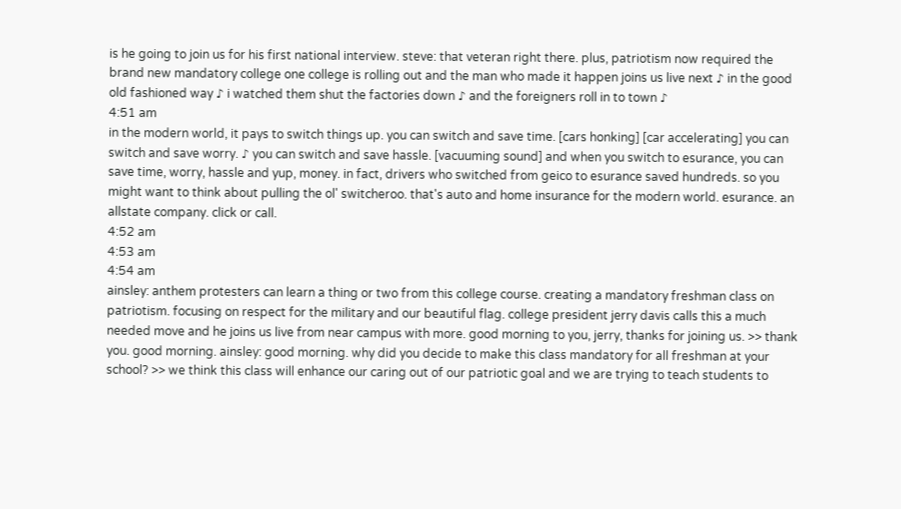is he going to join us for his first national interview. steve: that veteran right there. plus, patriotism now required the brand new mandatory college one college is rolling out and the man who made it happen joins us live next ♪ in the good old fashioned way ♪ i watched them shut the factories down ♪ and the foreigners roll in to town ♪
4:51 am
in the modern world, it pays to switch things up. you can switch and save time. [cars honking] [car accelerating] you can switch and save worry. ♪ you can switch and save hassle. [vacuuming sound] and when you switch to esurance, you can save time, worry, hassle and yup, money. in fact, drivers who switched from geico to esurance saved hundreds. so you might want to think about pulling the ol' switcheroo. that's auto and home insurance for the modern world. esurance. an allstate company. click or call.
4:52 am
4:53 am
4:54 am
ainsley: anthem protesters can learn a thing or two from this college course. creating a mandatory freshman class on patriotism. focusing on respect for the military and our beautiful flag. college president jerry davis calls this a much needed move and he joins us live from near campus with more. good morning to you, jerry, thanks for joining us. >> thank you. good morning. ainsley: good morning. why did you decide to make this class mandatory for all freshman at your school? >> we think this class will enhance our caring out of our patriotic goal and we are trying to teach students to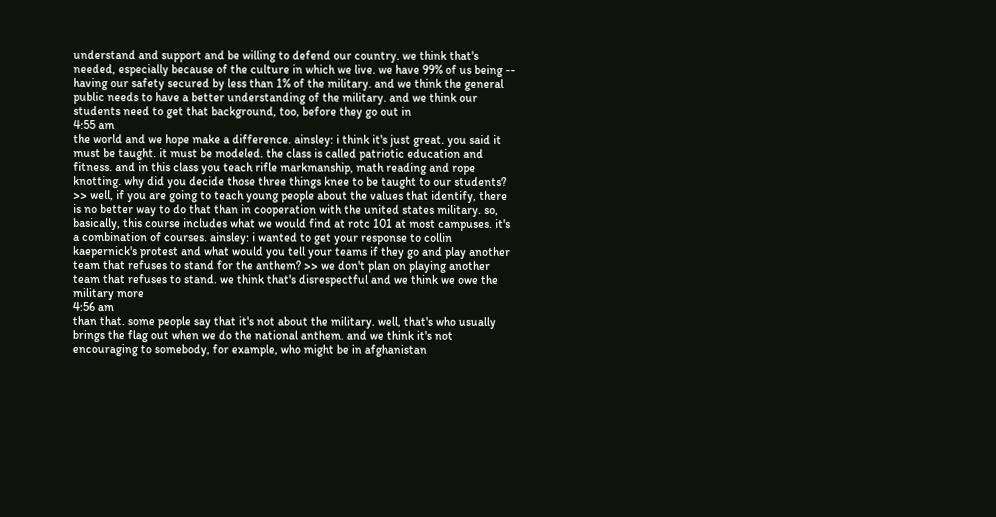understand and support and be willing to defend our country. we think that's needed, especially because of the culture in which we live. we have 99% of us being -- having our safety secured by less than 1% of the military. and we think the general public needs to have a better understanding of the military. and we think our students need to get that background, too, before they go out in
4:55 am
the world and we hope make a difference. ainsley: i think it's just great. you said it must be taught. it must be modeled. the class is called patriotic education and fitness. and in this class you teach rifle markmanship, math reading and rope knotting. why did you decide those three things knee to be taught to our students? >> well, if you are going to teach young people about the values that identify, there is no better way to do that than in cooperation with the united states military. so, basically, this course includes what we would find at rotc 101 at most campuses. it's a combination of courses. ainsley: i wanted to get your response to collin kaepernick's protest and what would you tell your teams if they go and play another team that refuses to stand for the anthem? >> we don't plan on playing another team that refuses to stand. we think that's disrespectful and we think we owe the military more
4:56 am
than that. some people say that it's not about the military. well, that's who usually brings the flag out when we do the national anthem. and we think it's not encouraging to somebody, for example, who might be in afghanistan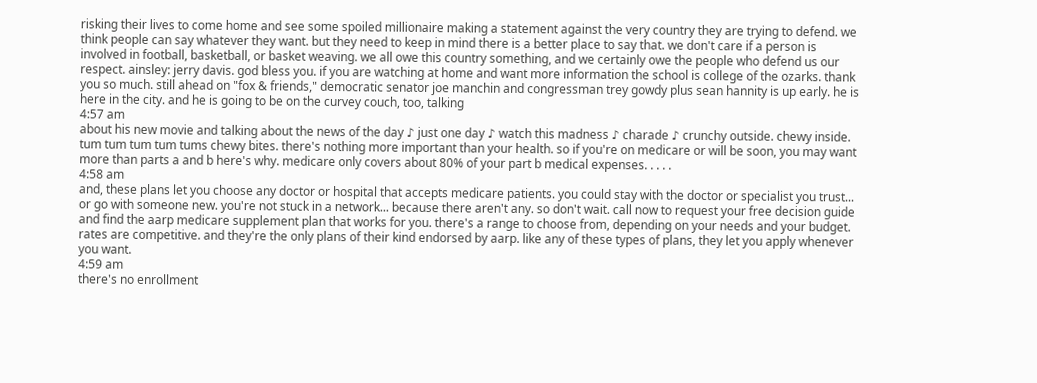risking their lives to come home and see some spoiled millionaire making a statement against the very country they are trying to defend. we think people can say whatever they want. but they need to keep in mind there is a better place to say that. we don't care if a person is involved in football, basketball, or basket weaving. we all owe this country something, and we certainly owe the people who defend us our respect. ainsley: jerry davis. god bless you. if you are watching at home and want more information the school is college of the ozarks. thank you so much. still ahead on "fox & friends," democratic senator joe manchin and congressman trey gowdy plus sean hannity is up early. he is here in the city. and he is going to be on the curvey couch, too, talking
4:57 am
about his new movie and talking about the news of the day ♪ just one day ♪ watch this madness ♪ charade ♪ crunchy outside. chewy inside. tum tum tum tum tums chewy bites. there's nothing more important than your health. so if you're on medicare or will be soon, you may want more than parts a and b here's why. medicare only covers about 80% of your part b medical expenses. . . . .
4:58 am
and, these plans let you choose any doctor or hospital that accepts medicare patients. you could stay with the doctor or specialist you trust... or go with someone new. you're not stuck in a network... because there aren't any. so don't wait. call now to request your free decision guide and find the aarp medicare supplement plan that works for you. there's a range to choose from, depending on your needs and your budget. rates are competitive. and they're the only plans of their kind endorsed by aarp. like any of these types of plans, they let you apply whenever you want.
4:59 am
there's no enrollment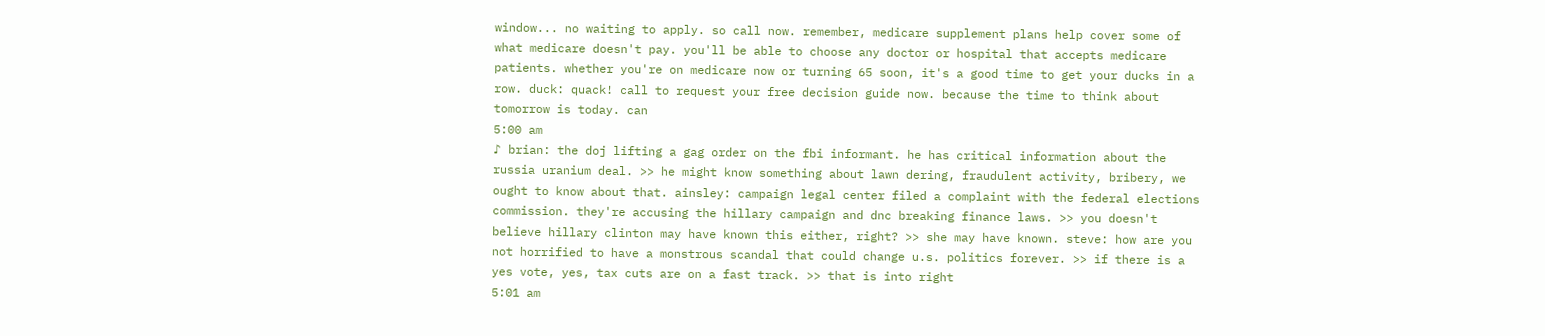window... no waiting to apply. so call now. remember, medicare supplement plans help cover some of what medicare doesn't pay. you'll be able to choose any doctor or hospital that accepts medicare patients. whether you're on medicare now or turning 65 soon, it's a good time to get your ducks in a row. duck: quack! call to request your free decision guide now. because the time to think about tomorrow is today. can
5:00 am
♪ brian: the doj lifting a gag order on the fbi informant. he has critical information about the russia uranium deal. >> he might know something about lawn dering, fraudulent activity, bribery, we ought to know about that. ainsley: campaign legal center filed a complaint with the federal elections commission. they're accusing the hillary campaign and dnc breaking finance laws. >> you doesn't believe hillary clinton may have known this either, right? >> she may have known. steve: how are you not horrified to have a monstrous scandal that could change u.s. politics forever. >> if there is a yes vote, yes, tax cuts are on a fast track. >> that is into right
5:01 am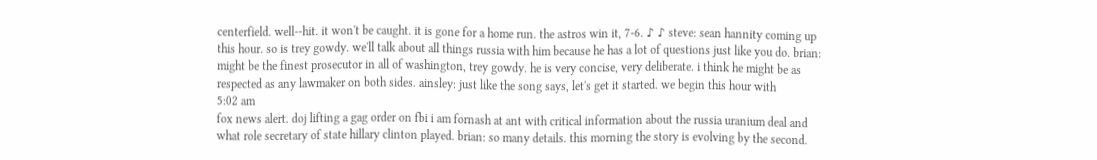centerfield. well--hit. it won't be caught. it is gone for a home run. the astros win it, 7-6. ♪ ♪ steve: sean hannity coming up this hour. so is trey gowdy. we'll talk about all things russia with him because he has a lot of questions just like you do. brian: might be the finest prosecutor in all of washington, trey gowdy. he is very concise, very deliberate. i think he might be as respected as any lawmaker on both sides. ainsley: just like the song says, let's get it started. we begin this hour with
5:02 am
fox news alert. doj lifting a gag order on fbi i am fornash at ant with critical information about the russia uranium deal and what role secretary of state hillary clinton played. brian: so many details. this morning the story is evolving by the second.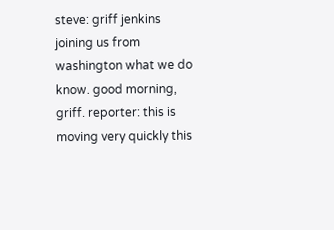steve: griff jenkins joining us from washington what we do know. good morning, griff. reporter: this is moving very quickly this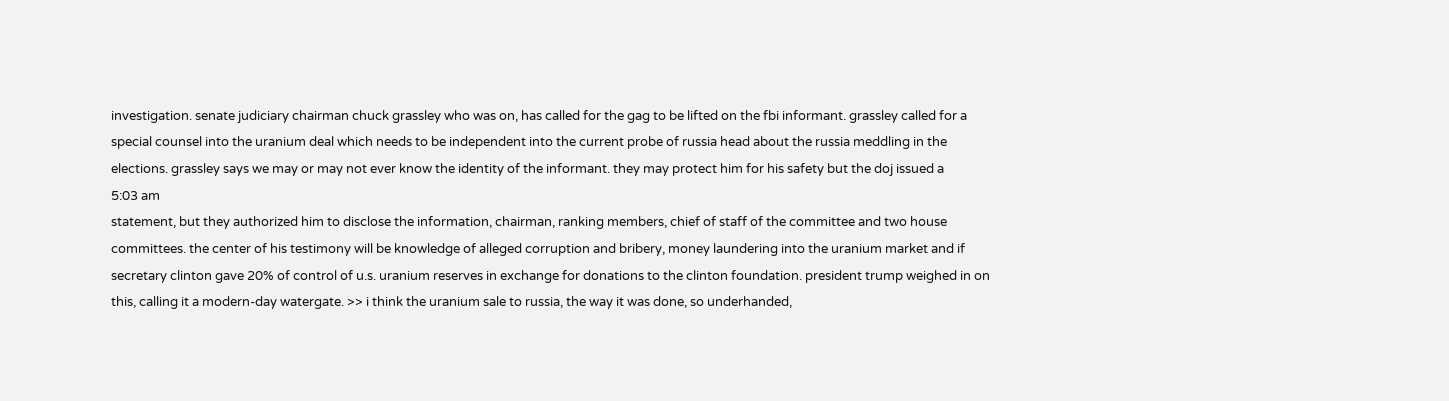investigation. senate judiciary chairman chuck grassley who was on, has called for the gag to be lifted on the fbi informant. grassley called for a special counsel into the uranium deal which needs to be independent into the current probe of russia head about the russia meddling in the elections. grassley says we may or may not ever know the identity of the informant. they may protect him for his safety but the doj issued a
5:03 am
statement, but they authorized him to disclose the information, chairman, ranking members, chief of staff of the committee and two house committees. the center of his testimony will be knowledge of alleged corruption and bribery, money laundering into the uranium market and if secretary clinton gave 20% of control of u.s. uranium reserves in exchange for donations to the clinton foundation. president trump weighed in on this, calling it a modern-day watergate. >> i think the uranium sale to russia, the way it was done, so underhanded,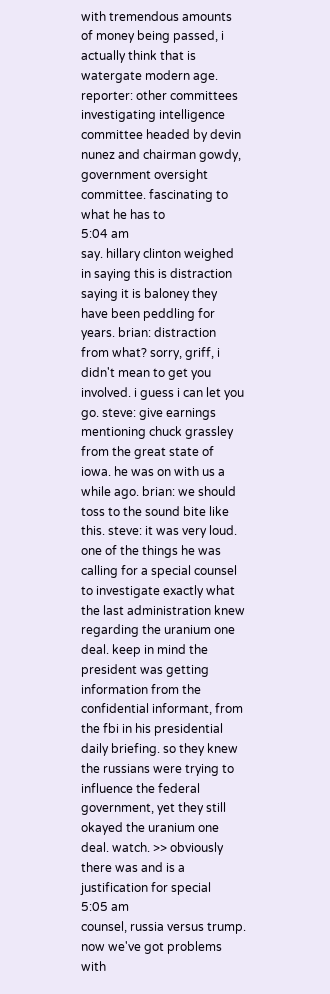with tremendous amounts of money being passed, i actually think that is watergate modern age. reporter: other committees investigating intelligence committee headed by devin nunez and chairman gowdy, government oversight committee. fascinating to what he has to
5:04 am
say. hillary clinton weighed in saying this is distraction saying it is baloney they have been peddling for years. brian: distraction from what? sorry, griff, i didn't mean to get you involved. i guess i can let you go. steve: give earnings mentioning chuck grassley from the great state of iowa. he was on with us a while ago. brian: we should toss to the sound bite like this. steve: it was very loud. one of the things he was calling for a special counsel to investigate exactly what the last administration knew regarding the uranium one deal. keep in mind the president was getting information from the confidential informant, from the fbi in his presidential daily briefing. so they knew the russians were trying to influence the federal government, yet they still okayed the uranium one deal. watch. >> obviously there was and is a justification for special
5:05 am
counsel, russia versus trump. now we've got problems with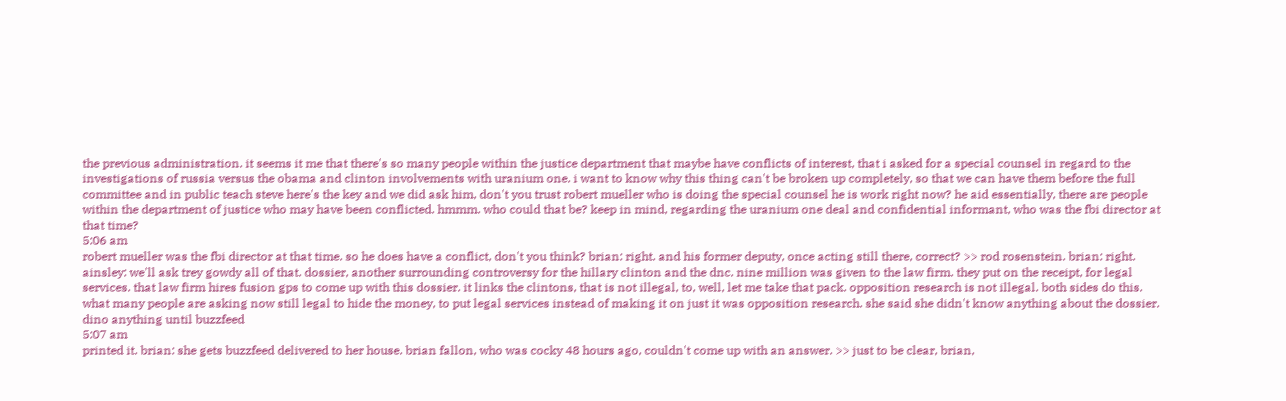the previous administration. it seems it me that there's so many people within the justice department that maybe have conflicts of interest, that i asked for a special counsel in regard to the investigations of russia versus the obama and clinton involvements with uranium one. i want to know why this thing can't be broken up completely, so that we can have them before the full committee and in public teach steve here's the key and we did ask him, don't you trust robert mueller who is doing the special counsel he is work right now? he aid essentially, there are people within the department of justice who may have been conflicted. hmmm. who could that be? keep in mind, regarding the uranium one deal and confidential informant, who was the fbi director at that time?
5:06 am
robert mueller was the fbi director at that time. so he does have a conflict, don't you think? brian: right. and his former deputy, once acting still there, correct? >> rod rosenstein. brian: right. ainsley: we'll ask trey gowdy all of that. dossier, another surrounding controversy for the hillary clinton and the dnc. nine million was given to the law firm. they put on the receipt, for legal services. that law firm hires fusion gps to come up with this dossier. it links the clintons, that is not illegal, to, well, let me take that pack. opposition research is not illegal. both sides do this. what many people are asking now still legal to hide the money, to put legal services instead of making it on just it was opposition research. she said she didn't know anything about the dossier. dino anything until buzzfeed
5:07 am
printed it. brian: she gets buzzfeed delivered to her house. brian fallon, who was cocky 48 hours ago, couldn't come up with an answer. >> just to be clear, brian,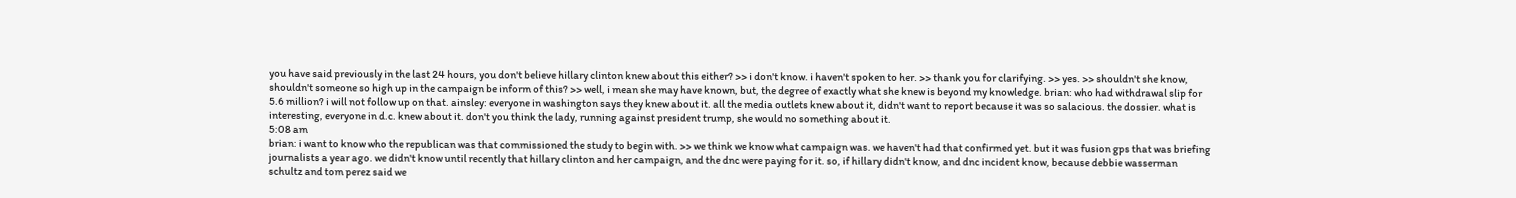you have said previously in the last 24 hours, you don't believe hillary clinton knew about this either? >> i don't know. i haven't spoken to her. >> thank you for clarifying. >> yes. >> shouldn't she know, shouldn't someone so high up in the campaign be inform of this? >> well, i mean she may have known, but, the degree of exactly what she knew is beyond my knowledge. brian: who had withdrawal slip for 5.6 million? i will not follow up on that. ainsley: everyone in washington says they knew about it. all the media outlets knew about it, didn't want to report because it was so salacious. the dossier. what is interesting, everyone in d.c. knew about it. don't you think the lady, running against president trump, she would no something about it.
5:08 am
brian: i want to know who the republican was that commissioned the study to begin with. >> we think we know what campaign was. we haven't had that confirmed yet. but it was fusion gps that was briefing journalists a year ago. we didn't know until recently that hillary clinton and her campaign, and the dnc were paying for it. so, if hillary didn't know, and dnc incident know, because debbie wasserman schultz and tom perez said we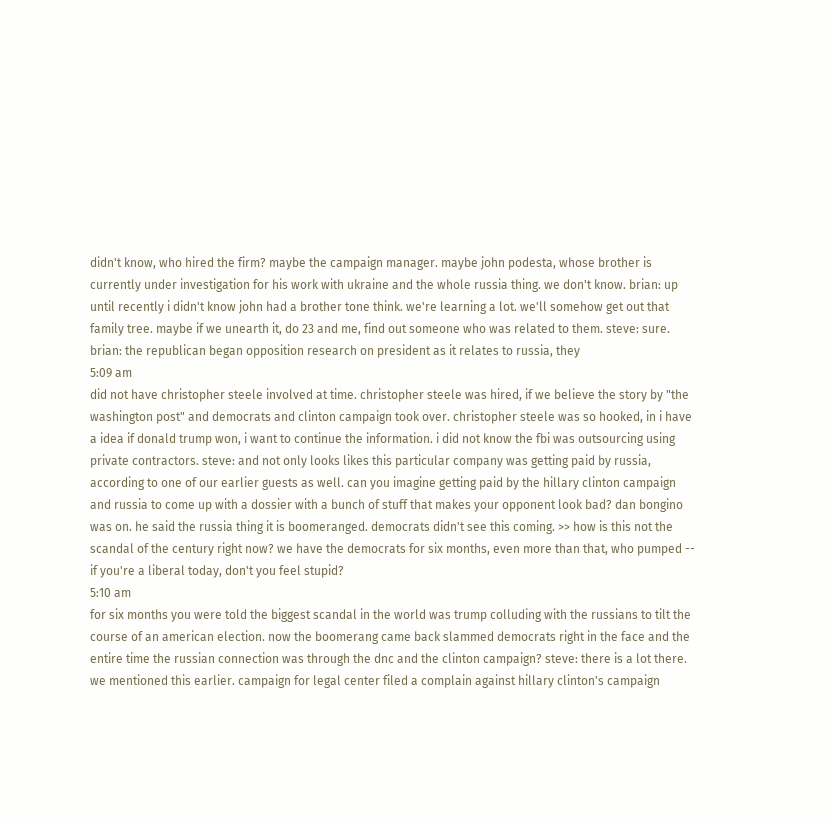didn't know, who hired the firm? maybe the campaign manager. maybe john podesta, whose brother is currently under investigation for his work with ukraine and the whole russia thing. we don't know. brian: up until recently i didn't know john had a brother tone think. we're learning a lot. we'll somehow get out that family tree. maybe if we unearth it, do 23 and me, find out someone who was related to them. steve: sure. brian: the republican began opposition research on president as it relates to russia, they
5:09 am
did not have christopher steele involved at time. christopher steele was hired, if we believe the story by "the washington post" and democrats and clinton campaign took over. christopher steele was so hooked, in i have a idea if donald trump won, i want to continue the information. i did not know the fbi was outsourcing using private contractors. steve: and not only looks likes this particular company was getting paid by russia, according to one of our earlier guests as well. can you imagine getting paid by the hillary clinton campaign and russia to come up with a dossier with a bunch of stuff that makes your opponent look bad? dan bongino was on. he said the russia thing it is boomeranged. democrats didn't see this coming. >> how is this not the scandal of the century right now? we have the democrats for six months, even more than that, who pumped -- if you're a liberal today, don't you feel stupid?
5:10 am
for six months you were told the biggest scandal in the world was trump colluding with the russians to tilt the course of an american election. now the boomerang came back slammed democrats right in the face and the entire time the russian connection was through the dnc and the clinton campaign? steve: there is a lot there. we mentioned this earlier. campaign for legal center filed a complain against hillary clinton's campaign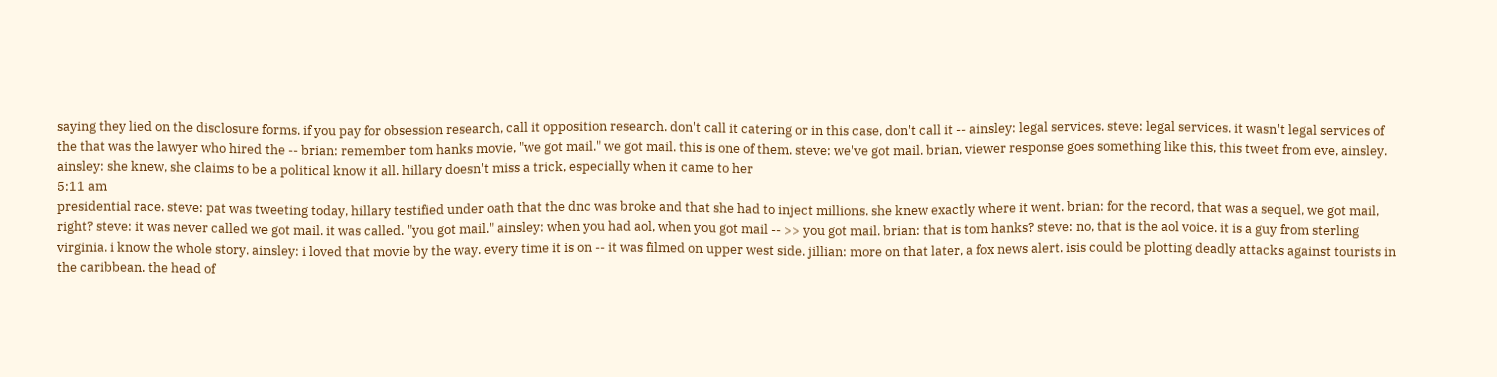saying they lied on the disclosure forms. if you pay for obsession research, call it opposition research. don't call it catering or in this case, don't call it -- ainsley: legal services. steve: legal services. it wasn't legal services of the that was the lawyer who hired the -- brian: remember tom hanks movie, "we got mail." we got mail. this is one of them. steve: we've got mail. brian, viewer response goes something like this, this tweet from eve, ainsley. ainsley: she knew, she claims to be a political know it all. hillary doesn't miss a trick, especially when it came to her
5:11 am
presidential race. steve: pat was tweeting today, hillary testified under oath that the dnc was broke and that she had to inject millions. she knew exactly where it went. brian: for the record, that was a sequel, we got mail, right? steve: it was never called we got mail. it was called. "you got mail." ainsley: when you had aol, when you got mail -- >> you got mail. brian: that is tom hanks? steve: no, that is the aol voice. it is a guy from sterling virginia. i know the whole story. ainsley: i loved that movie by the way. every time it is on -- it was filmed on upper west side. jillian: more on that later, a fox news alert. isis could be plotting deadly attacks against tourists in the caribbean. the head of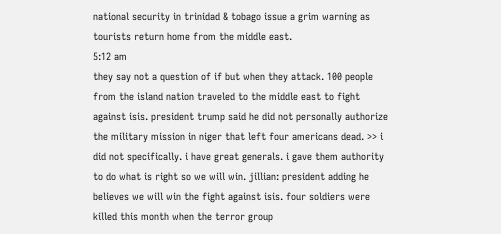national security in trinidad & tobago issue a grim warning as tourists return home from the middle east.
5:12 am
they say not a question of if but when they attack. 100 people from the island nation traveled to the middle east to fight against isis. president trump said he did not personally authorize the military mission in niger that left four americans dead. >> i did not specifically. i have great generals. i gave them authority to do what is right so we will win. jillian: president adding he believes we will win the fight against isis. four soldiers were killed this month when the terror group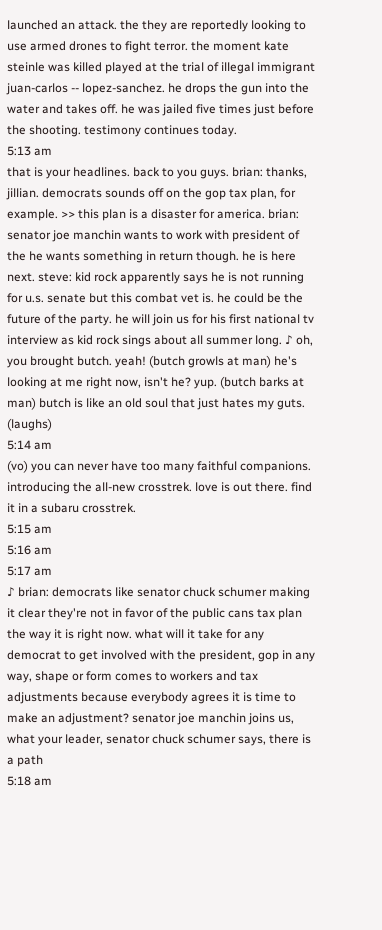launched an attack. the they are reportedly looking to use armed drones to fight terror. the moment kate steinle was killed played at the trial of illegal immigrant juan-carlos -- lopez-sanchez. he drops the gun into the water and takes off. he was jailed five times just before the shooting. testimony continues today.
5:13 am
that is your headlines. back to you guys. brian: thanks, jillian. democrats sounds off on the gop tax plan, for example. >> this plan is a disaster for america. brian: senator joe manchin wants to work with president of the he wants something in return though. he is here next. steve: kid rock apparently says he is not running for u.s. senate but this combat vet is. he could be the future of the party. he will join us for his first national tv interview as kid rock sings about all summer long. ♪ oh, you brought butch. yeah! (butch growls at man) he's looking at me right now, isn't he? yup. (butch barks at man) butch is like an old soul that just hates my guts. (laughs)
5:14 am
(vo) you can never have too many faithful companions. introducing the all-new crosstrek. love is out there. find it in a subaru crosstrek.
5:15 am
5:16 am
5:17 am
♪ brian: democrats like senator chuck schumer making it clear they're not in favor of the public cans tax plan the way it is right now. what will it take for any democrat to get involved with the president, gop in any way, shape or form comes to workers and tax adjustments because everybody agrees it is time to make an adjustment? senator joe manchin joins us, what your leader, senator chuck schumer says, there is a path
5:18 am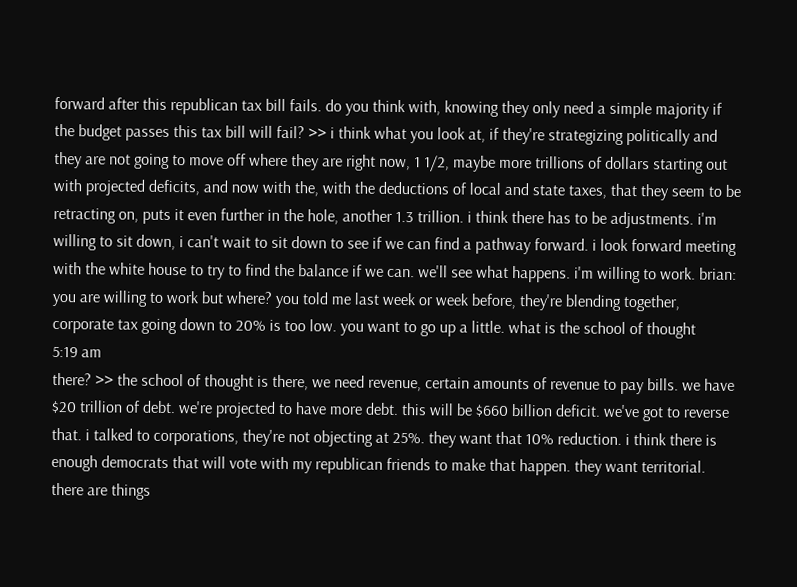forward after this republican tax bill fails. do you think with, knowing they only need a simple majority if the budget passes this tax bill will fail? >> i think what you look at, if they're strategizing politically and they are not going to move off where they are right now, 1 1/2, maybe more trillions of dollars starting out with projected deficits, and now with the, with the deductions of local and state taxes, that they seem to be retracting on, puts it even further in the hole, another 1.3 trillion. i think there has to be adjustments. i'm willing to sit down, i can't wait to sit down to see if we can find a pathway forward. i look forward meeting with the white house to try to find the balance if we can. we'll see what happens. i'm willing to work. brian: you are willing to work but where? you told me last week or week before, they're blending together, corporate tax going down to 20% is too low. you want to go up a little. what is the school of thought
5:19 am
there? >> the school of thought is there, we need revenue, certain amounts of revenue to pay bills. we have $20 trillion of debt. we're projected to have more debt. this will be $660 billion deficit. we've got to reverse that. i talked to corporations, they're not objecting at 25%. they want that 10% reduction. i think there is enough democrats that will vote with my republican friends to make that happen. they want territorial. there are things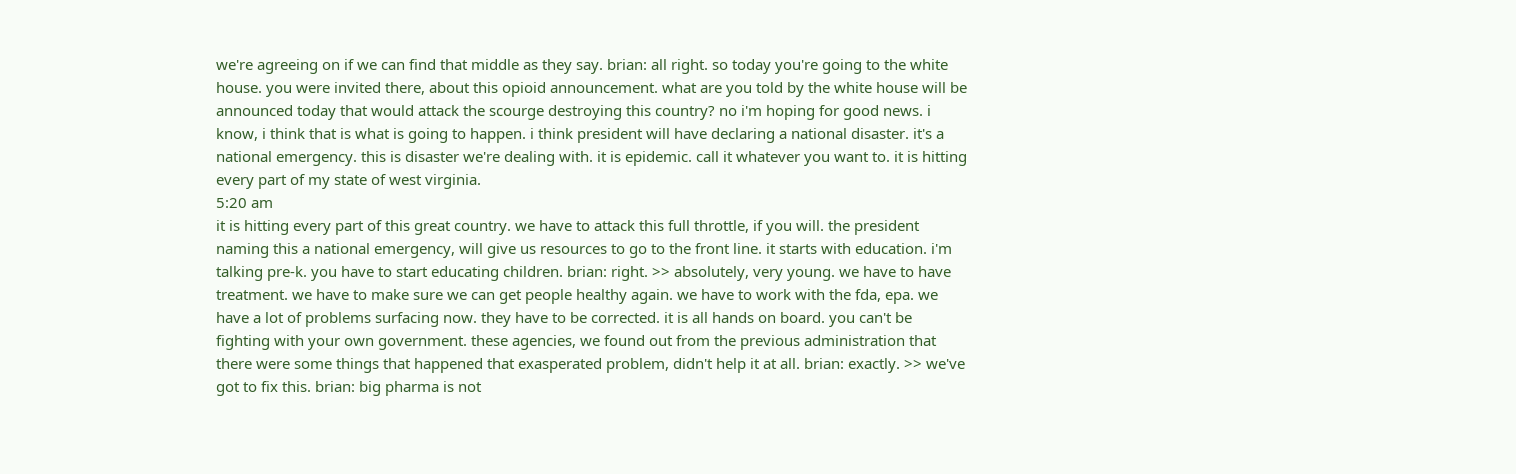we're agreeing on if we can find that middle as they say. brian: all right. so today you're going to the white house. you were invited there, about this opioid announcement. what are you told by the white house will be announced today that would attack the scourge destroying this country? no i'm hoping for good news. i know, i think that is what is going to happen. i think president will have declaring a national disaster. it's a national emergency. this is disaster we're dealing with. it is epidemic. call it whatever you want to. it is hitting every part of my state of west virginia.
5:20 am
it is hitting every part of this great country. we have to attack this full throttle, if you will. the president naming this a national emergency, will give us resources to go to the front line. it starts with education. i'm talking pre-k. you have to start educating children. brian: right. >> absolutely, very young. we have to have treatment. we have to make sure we can get people healthy again. we have to work with the fda, epa. we have a lot of problems surfacing now. they have to be corrected. it is all hands on board. you can't be fighting with your own government. these agencies, we found out from the previous administration that there were some things that happened that exasperated problem, didn't help it at all. brian: exactly. >> we've got to fix this. brian: big pharma is not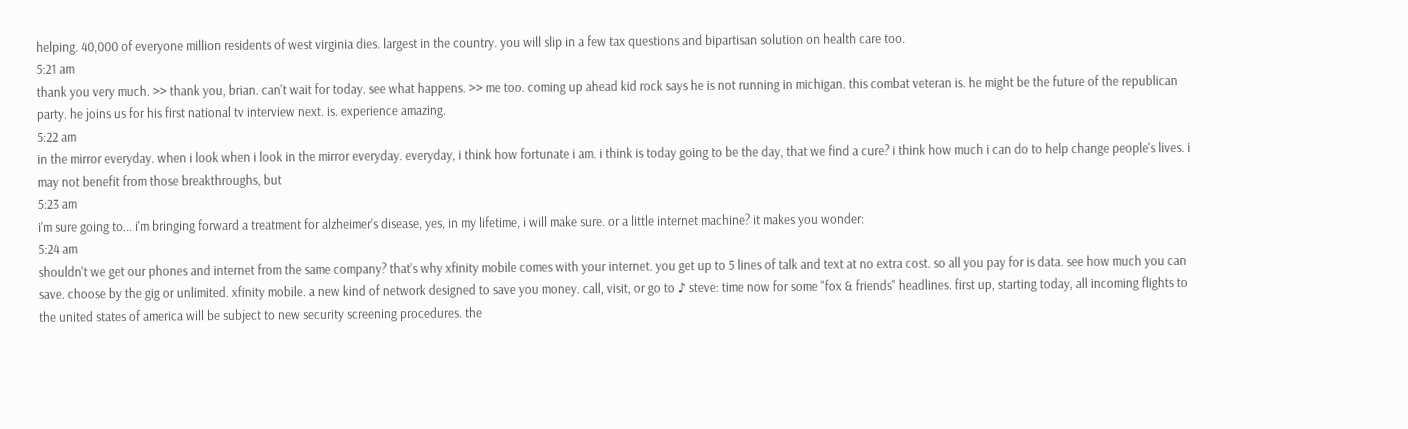helping. 40,000 of everyone million residents of west virginia dies. largest in the country. you will slip in a few tax questions and bipartisan solution on health care too.
5:21 am
thank you very much. >> thank you, brian. can't wait for today. see what happens. >> me too. coming up ahead kid rock says he is not running in michigan. this combat veteran is. he might be the future of the republican party. he joins us for his first national tv interview next. is. experience amazing.
5:22 am
in the mirror everyday. when i look when i look in the mirror everyday. everyday, i think how fortunate i am. i think is today going to be the day, that we find a cure? i think how much i can do to help change people's lives. i may not benefit from those breakthroughs, but
5:23 am
i'm sure going to... i'm bringing forward a treatment for alzheimer's disease, yes, in my lifetime, i will make sure. or a little internet machine? it makes you wonder:
5:24 am
shouldn't we get our phones and internet from the same company? that's why xfinity mobile comes with your internet. you get up to 5 lines of talk and text at no extra cost. so all you pay for is data. see how much you can save. choose by the gig or unlimited. xfinity mobile. a new kind of network designed to save you money. call, visit, or go to ♪ steve: time now for some "fox & friends" headlines. first up, starting today, all incoming flights to the united states of america will be subject to new security screening procedures. the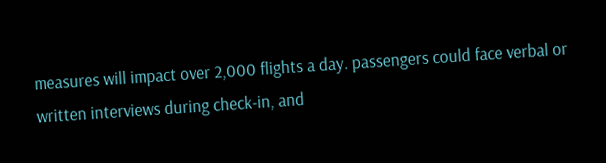measures will impact over 2,000 flights a day. passengers could face verbal or written interviews during check-in, and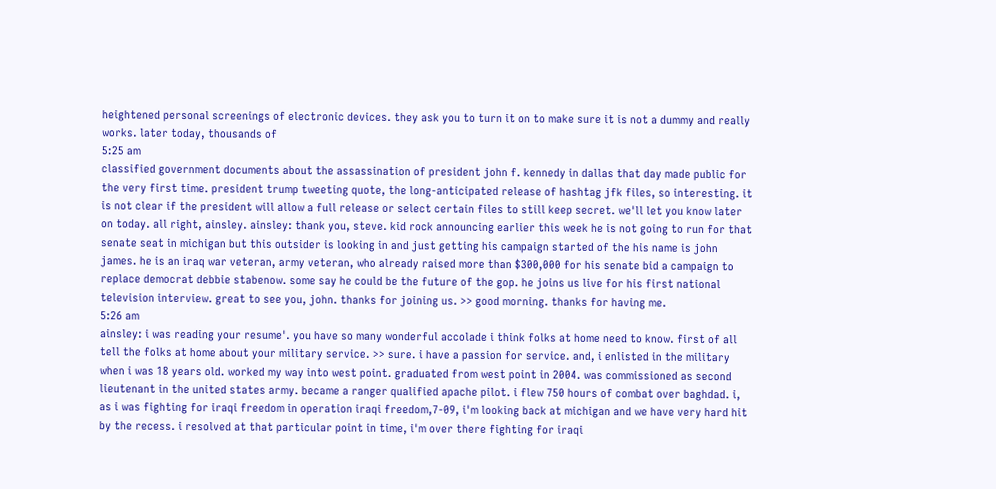heightened personal screenings of electronic devices. they ask you to turn it on to make sure it is not a dummy and really works. later today, thousands of
5:25 am
classified government documents about the assassination of president john f. kennedy in dallas that day made public for the very first time. president trump tweeting quote, the long-anticipated release of hashtag jfk files, so interesting. it is not clear if the president will allow a full release or select certain files to still keep secret. we'll let you know later on today. all right, ainsley. ainsley: thank you, steve. kid rock announcing earlier this week he is not going to run for that senate seat in michigan but this outsider is looking in and just getting his campaign started of the his name is john james. he is an iraq war veteran, army veteran, who already raised more than $300,000 for his senate bid a campaign to replace democrat debbie stabenow. some say he could be the future of the gop. he joins us live for his first national television interview. great to see you, john. thanks for joining us. >> good morning. thanks for having me.
5:26 am
ainsley: i was reading your resume'. you have so many wonderful accolade i think folks at home need to know. first of all tell the folks at home about your military service. >> sure. i have a passion for service. and, i enlisted in the military when i was 18 years old. worked my way into west point. graduated from west point in 2004. was commissioned as second lieutenant in the united states army. became a ranger qualified apache pilot. i flew 750 hours of combat over baghdad. i, as i was fighting for iraqi freedom in operation iraqi freedom,7-09, i'm looking back at michigan and we have very hard hit by the recess. i resolved at that particular point in time, i'm over there fighting for iraqi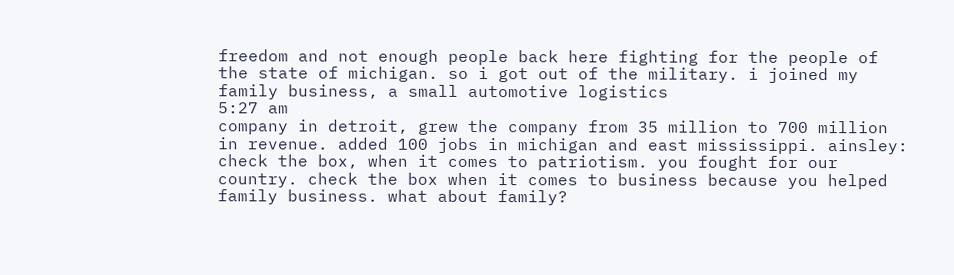freedom and not enough people back here fighting for the people of the state of michigan. so i got out of the military. i joined my family business, a small automotive logistics
5:27 am
company in detroit, grew the company from 35 million to 700 million in revenue. added 100 jobs in michigan and east mississippi. ainsley: check the box, when it comes to patriotism. you fought for our country. check the box when it comes to business because you helped family business. what about family?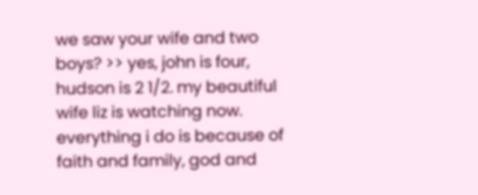we saw your wife and two boys? >> yes, john is four, hudson is 2 1/2. my beautiful wife liz is watching now. everything i do is because of faith and family, god and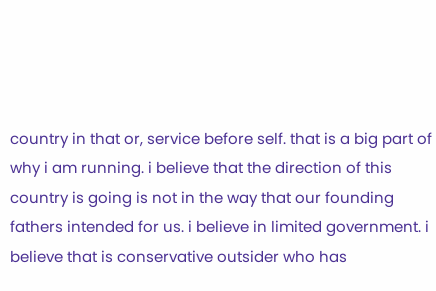country in that or, service before self. that is a big part of why i am running. i believe that the direction of this country is going is not in the way that our founding fathers intended for us. i believe in limited government. i believe that is conservative outsider who has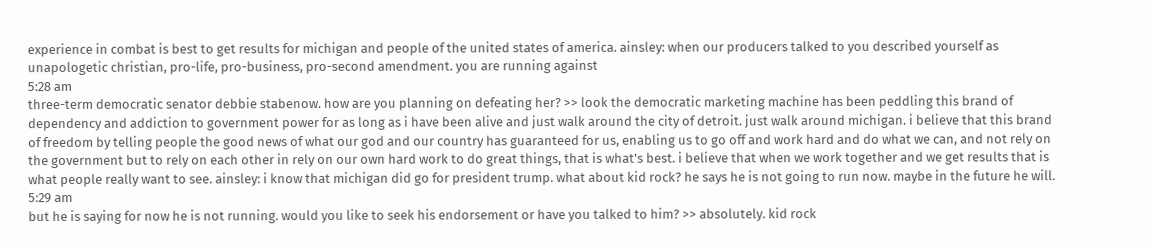experience in combat is best to get results for michigan and people of the united states of america. ainsley: when our producers talked to you described yourself as unapologetic christian, pro-life, pro-business, pro-second amendment. you are running against
5:28 am
three-term democratic senator debbie stabenow. how are you planning on defeating her? >> look the democratic marketing machine has been peddling this brand of dependency and addiction to government power for as long as i have been alive and just walk around the city of detroit. just walk around michigan. i believe that this brand of freedom by telling people the good news of what our god and our country has guaranteed for us, enabling us to go off and work hard and do what we can, and not rely on the government but to rely on each other in rely on our own hard work to do great things, that is what's best. i believe that when we work together and we get results that is what people really want to see. ainsley: i know that michigan did go for president trump. what about kid rock? he says he is not going to run now. maybe in the future he will.
5:29 am
but he is saying for now he is not running. would you like to seek his endorsement or have you talked to him? >> absolutely. kid rock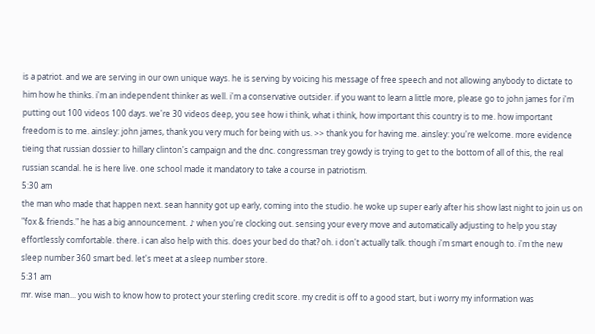is a patriot. and we are serving in our own unique ways. he is serving by voicing his message of free speech and not allowing anybody to dictate to him how he thinks. i'm an independent thinker as well. i'm a conservative outsider. if you want to learn a little more, please go to john james for i'm putting out 100 videos 100 days. we're 30 videos deep, you see how i think, what i think, how important this country is to me. how important freedom is to me. ainsley: john james, thank you very much for being with us. >> thank you for having me. ainsley: you're welcome. more evidence tieing that russian dossier to hillary clinton's campaign and the dnc. congressman trey gowdy is trying to get to the bottom of all of this, the real russian scandal. he is here live. one school made it mandatory to take a course in patriotism.
5:30 am
the man who made that happen next. sean hannity got up early, coming into the studio. he woke up super early after his show last night to join us on "fox & friends." he has a big announcement. ♪ when you're clocking out. sensing your every move and automatically adjusting to help you stay effortlessly comfortable. there. i can also help with this. does your bed do that? oh. i don't actually talk. though i'm smart enough to. i'm the new sleep number 360 smart bed. let's meet at a sleep number store.
5:31 am
mr. wise man... you wish to know how to protect your sterling credit score. my credit is off to a good start, but i worry my information was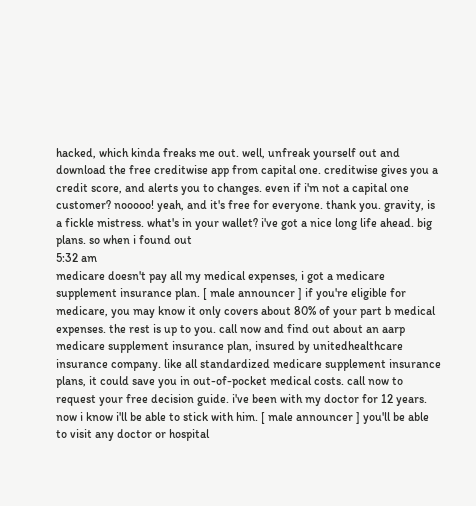hacked, which kinda freaks me out. well, unfreak yourself out and download the free creditwise app from capital one. creditwise gives you a credit score, and alerts you to changes. even if i'm not a capital one customer? nooooo! yeah, and it's free for everyone. thank you. gravity, is a fickle mistress. what's in your wallet? i've got a nice long life ahead. big plans. so when i found out
5:32 am
medicare doesn't pay all my medical expenses, i got a medicare supplement insurance plan. [ male announcer ] if you're eligible for medicare, you may know it only covers about 80% of your part b medical expenses. the rest is up to you. call now and find out about an aarp medicare supplement insurance plan, insured by unitedhealthcare insurance company. like all standardized medicare supplement insurance plans, it could save you in out-of-pocket medical costs. call now to request your free decision guide. i've been with my doctor for 12 years. now i know i'll be able to stick with him. [ male announcer ] you'll be able to visit any doctor or hospital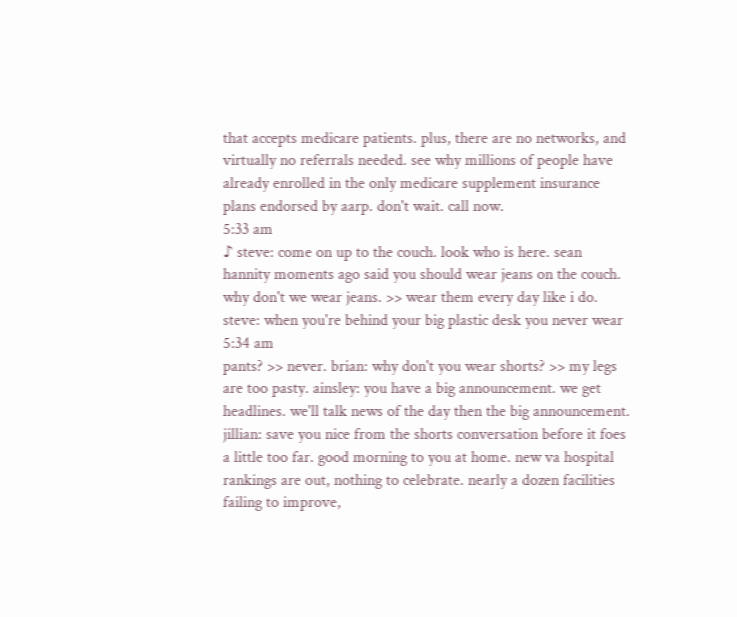that accepts medicare patients. plus, there are no networks, and virtually no referrals needed. see why millions of people have already enrolled in the only medicare supplement insurance plans endorsed by aarp. don't wait. call now.
5:33 am
♪ steve: come on up to the couch. look who is here. sean hannity moments ago said you should wear jeans on the couch. why don't we wear jeans. >> wear them every day like i do. steve: when you're behind your big plastic desk you never wear
5:34 am
pants? >> never. brian: why don't you wear shorts? >> my legs are too pasty. ainsley: you have a big announcement. we get headlines. we'll talk news of the day then the big announcement. jillian: save you nice from the shorts conversation before it foes a little too far. good morning to you at home. new va hospital rankings are out, nothing to celebrate. nearly a dozen facilities failing to improve,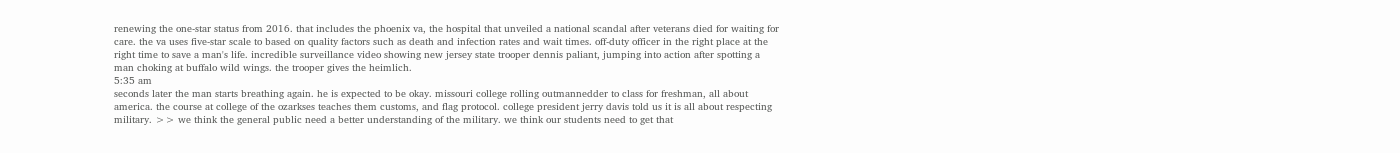renewing the one-star status from 2016. that includes the phoenix va, the hospital that unveiled a national scandal after veterans died for waiting for care. the va uses five-star scale to based on quality factors such as death and infection rates and wait times. off-duty officer in the right place at the right time to save a man's life. incredible surveillance video showing new jersey state trooper dennis paliant, jumping into action after spotting a man choking at buffalo wild wings. the trooper gives the heimlich.
5:35 am
seconds later the man starts breathing again. he is expected to be okay. missouri college rolling outmannedder to class for freshman, all about america. the course at college of the ozarkses teaches them customs, and flag protocol. college president jerry davis told us it is all about respecting military. >> we think the general public need a better understanding of the military. we think our students need to get that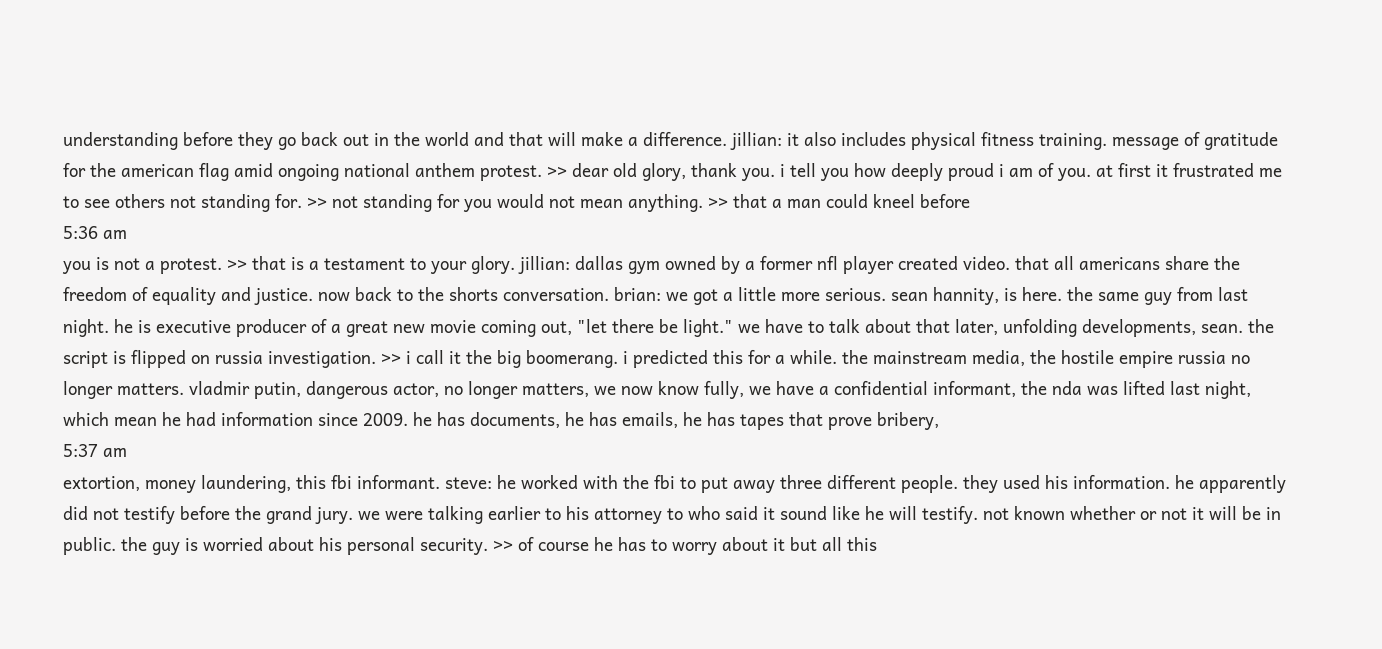understanding before they go back out in the world and that will make a difference. jillian: it also includes physical fitness training. message of gratitude for the american flag amid ongoing national anthem protest. >> dear old glory, thank you. i tell you how deeply proud i am of you. at first it frustrated me to see others not standing for. >> not standing for you would not mean anything. >> that a man could kneel before
5:36 am
you is not a protest. >> that is a testament to your glory. jillian: dallas gym owned by a former nfl player created video. that all americans share the freedom of equality and justice. now back to the shorts conversation. brian: we got a little more serious. sean hannity, is here. the same guy from last night. he is executive producer of a great new movie coming out, "let there be light." we have to talk about that later, unfolding developments, sean. the script is flipped on russia investigation. >> i call it the big boomerang. i predicted this for a while. the mainstream media, the hostile empire russia no longer matters. vladmir putin, dangerous actor, no longer matters, we now know fully, we have a confidential informant, the nda was lifted last night, which mean he had information since 2009. he has documents, he has emails, he has tapes that prove bribery,
5:37 am
extortion, money laundering, this fbi informant. steve: he worked with the fbi to put away three different people. they used his information. he apparently did not testify before the grand jury. we were talking earlier to his attorney to who said it sound like he will testify. not known whether or not it will be in public. the guy is worried about his personal security. >> of course he has to worry about it but all this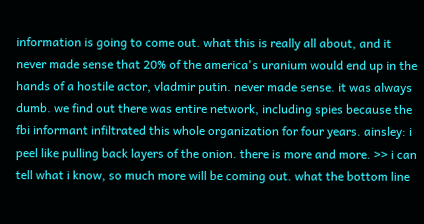information is going to come out. what this is really all about, and it never made sense that 20% of the america's uranium would end up in the hands of a hostile actor, vladmir putin. never made sense. it was always dumb. we find out there was entire network, including spies because the fbi informant infiltrated this whole organization for four years. ainsley: i peel like pulling back layers of the onion. there is more and more. >> i can tell what i know, so much more will be coming out. what the bottom line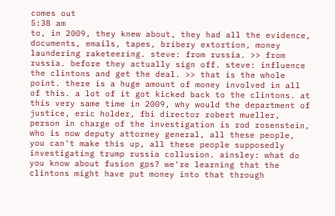comes out
5:38 am
to, in 2009, they knew about, they had all the evidence, documents, emails, tapes, bribery extortion, money laundering raketeering. steve: from russia. >> from russia. before they actually sign off. steve: influence the clintons and get the deal. >> that is the whole point. there is a huge amount of money involved in all of this. a lot of it got kicked back to the clintons. at this very same time in 2009, why would the department of justice, eric holder, fbi director robert mueller, person in charge of the investigation is rod rosenstein, who is now deputy attorney general, all these people, you can't make this up, all these people supposedly investigating trump russia collusion. ainsley: what do you know about fusion gps? we're learning that the clintons might have put money into that through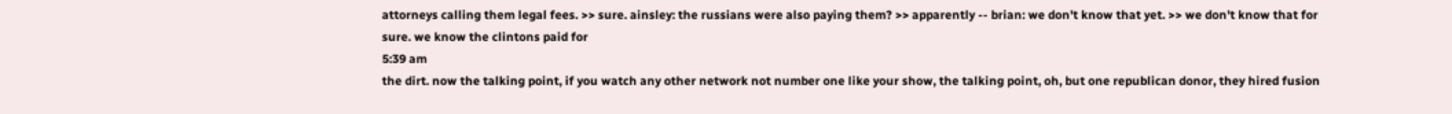attorneys calling them legal fees. >> sure. ainsley: the russians were also paying them? >> apparently -- brian: we don't know that yet. >> we don't know that for sure. we know the clintons paid for
5:39 am
the dirt. now the talking point, if you watch any other network not number one like your show, the talking point, oh, but one republican donor, they hired fusion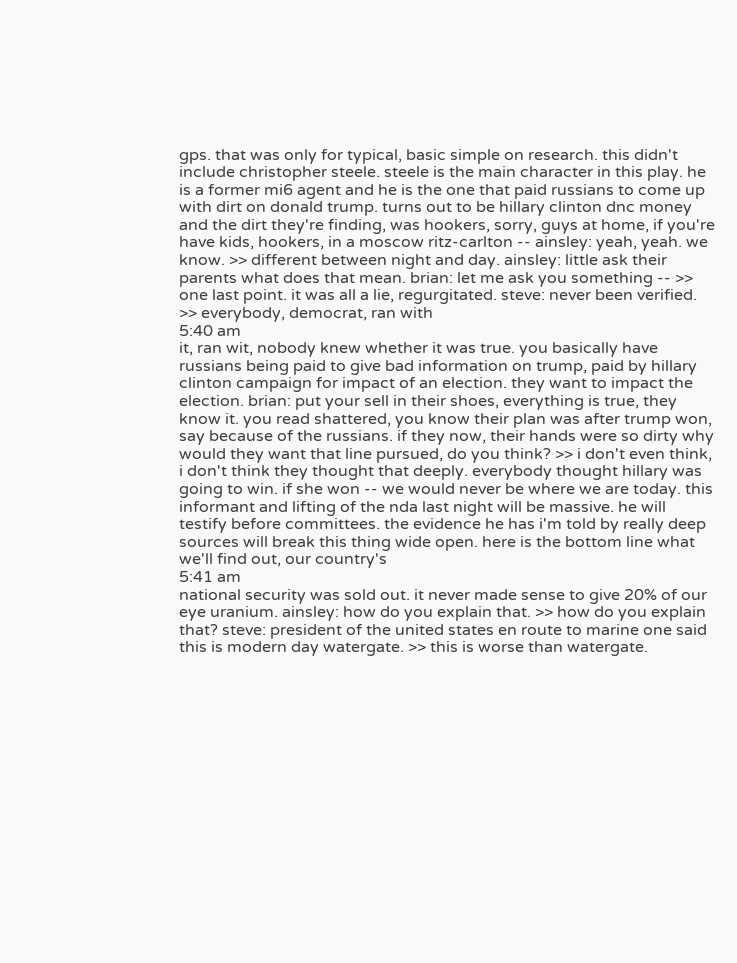gps. that was only for typical, basic simple on research. this didn't include christopher steele. steele is the main character in this play. he is a former mi6 agent and he is the one that paid russians to come up with dirt on donald trump. turns out to be hillary clinton dnc money and the dirt they're finding, was hookers, sorry, guys at home, if you're have kids, hookers, in a moscow ritz-carlton -- ainsley: yeah, yeah. we know. >> different between night and day. ainsley: little ask their parents what does that mean. brian: let me ask you something -- >> one last point. it was all a lie, regurgitated. steve: never been verified. >> everybody, democrat, ran with
5:40 am
it, ran wit, nobody knew whether it was true. you basically have russians being paid to give bad information on trump, paid by hillary clinton campaign for impact of an election. they want to impact the election. brian: put your sell in their shoes, everything is true, they know it. you read shattered, you know their plan was after trump won, say because of the russians. if they now, their hands were so dirty why would they want that line pursued, do you think? >> i don't even think, i don't think they thought that deeply. everybody thought hillary was going to win. if she won -- we would never be where we are today. this informant and lifting of the nda last night will be massive. he will testify before committees. the evidence he has i'm told by really deep sources will break this thing wide open. here is the bottom line what we'll find out, our country's
5:41 am
national security was sold out. it never made sense to give 20% of our eye uranium. ainsley: how do you explain that. >> how do you explain that? steve: president of the united states en route to marine one said this is modern day watergate. >> this is worse than watergate.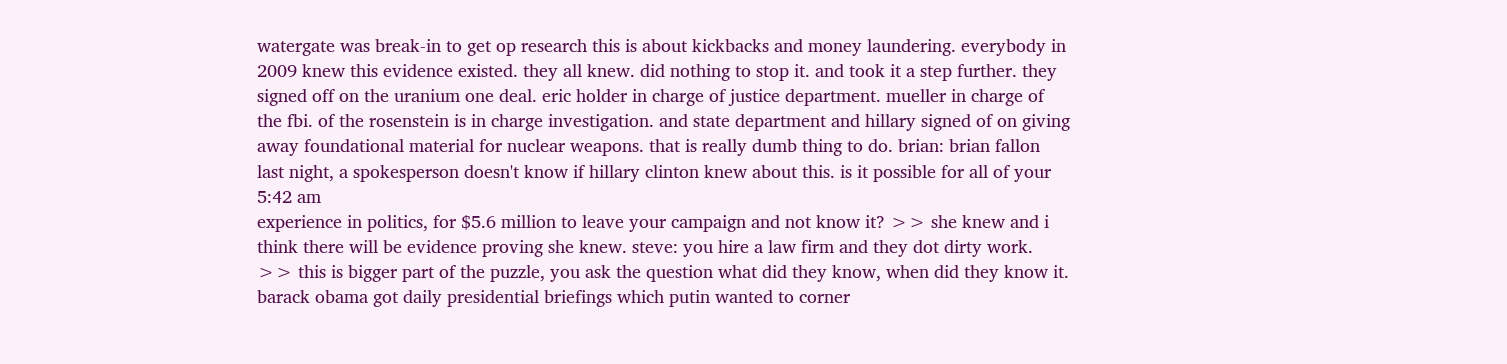watergate was break-in to get op research this is about kickbacks and money laundering. everybody in 2009 knew this evidence existed. they all knew. did nothing to stop it. and took it a step further. they signed off on the uranium one deal. eric holder in charge of justice department. mueller in charge of the fbi. of the rosenstein is in charge investigation. and state department and hillary signed of on giving away foundational material for nuclear weapons. that is really dumb thing to do. brian: brian fallon last night, a spokesperson doesn't know if hillary clinton knew about this. is it possible for all of your
5:42 am
experience in politics, for $5.6 million to leave your campaign and not know it? >> she knew and i think there will be evidence proving she knew. steve: you hire a law firm and they dot dirty work. >> this is bigger part of the puzzle, you ask the question what did they know, when did they know it. barack obama got daily presidential briefings which putin wanted to corner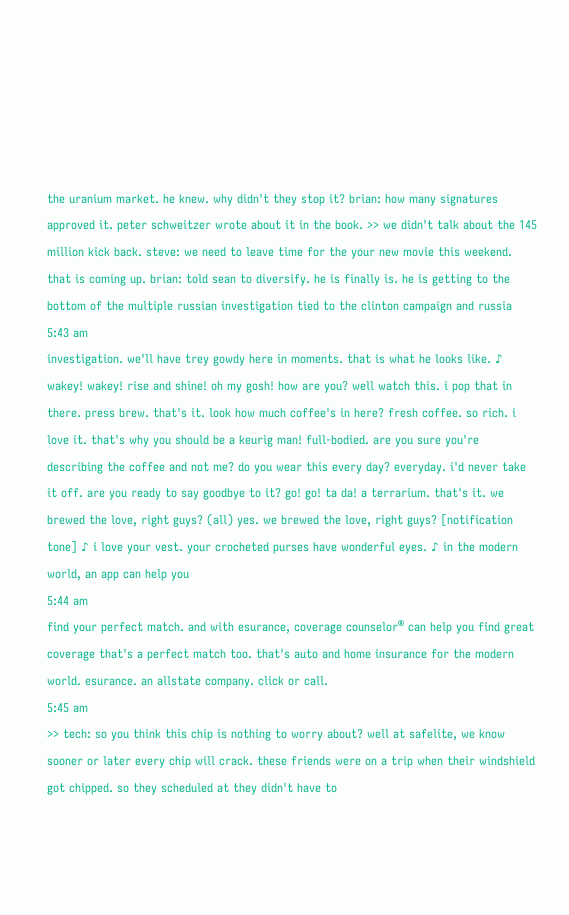the uranium market. he knew. why didn't they stop it? brian: how many signatures approved it. peter schweitzer wrote about it in the book. >> we didn't talk about the 145 million kick back. steve: we need to leave time for the your new movie this weekend. that is coming up. brian: told sean to diversify. he is finally is. he is getting to the bottom of the multiple russian investigation tied to the clinton campaign and russia
5:43 am
investigation. we'll have trey gowdy here in moments. that is what he looks like. ♪ wakey! wakey! rise and shine! oh my gosh! how are you? well watch this. i pop that in there. press brew. that's it. look how much coffee's in here? fresh coffee. so rich. i love it. that's why you should be a keurig man! full-bodied. are you sure you're describing the coffee and not me? do you wear this every day? everyday. i'd never take it off. are you ready to say goodbye to it? go! go! ta da! a terrarium. that's it. we brewed the love, right guys? (all) yes. we brewed the love, right guys? [notification tone] ♪ i love your vest. your crocheted purses have wonderful eyes. ♪ in the modern world, an app can help you
5:44 am
find your perfect match. and with esurance, coverage counselor® can help you find great coverage that's a perfect match too. that's auto and home insurance for the modern world. esurance. an allstate company. click or call.
5:45 am
>> tech: so you think this chip is nothing to worry about? well at safelite, we know sooner or later every chip will crack. these friends were on a trip when their windshield got chipped. so they scheduled at they didn't have to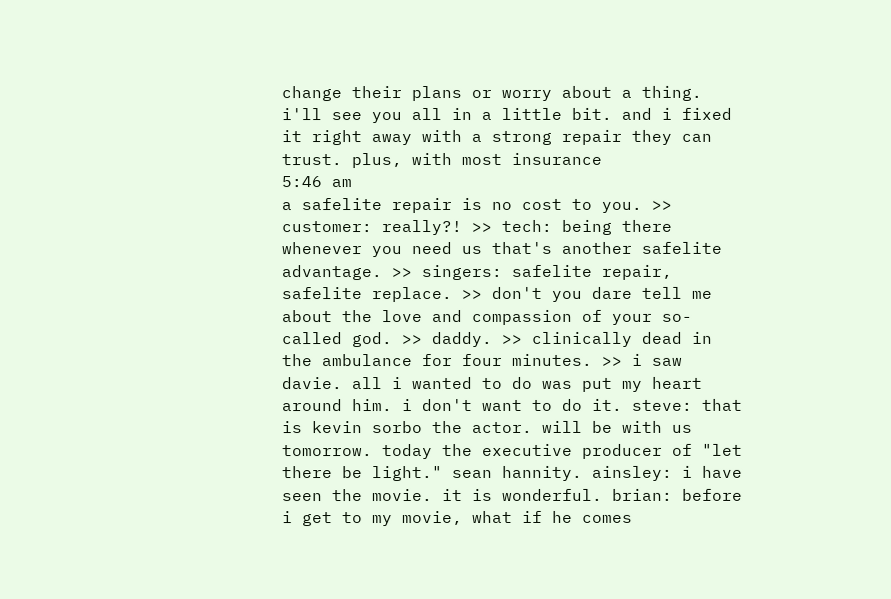change their plans or worry about a thing. i'll see you all in a little bit. and i fixed it right away with a strong repair they can trust. plus, with most insurance
5:46 am
a safelite repair is no cost to you. >> customer: really?! >> tech: being there whenever you need us that's another safelite advantage. >> singers: safelite repair, safelite replace. >> don't you dare tell me about the love and compassion of your so-called god. >> daddy. >> clinically dead in the ambulance for four minutes. >> i saw davie. all i wanted to do was put my heart around him. i don't want to do it. steve: that is kevin sorbo the actor. will be with us tomorrow. today the executive producer of "let there be light." sean hannity. ainsley: i have seen the movie. it is wonderful. brian: before i get to my movie, what if he comes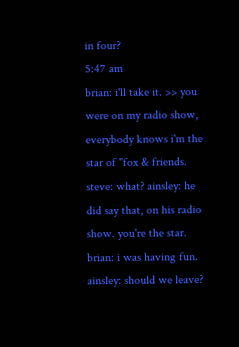in four?
5:47 am
brian: i'll take it. >> you were on my radio show, everybody knows i'm the star of "fox & friends. steve: what? ainsley: he did say that, on his radio show. you're the star. brian: i was having fun. ainsley: should we leave?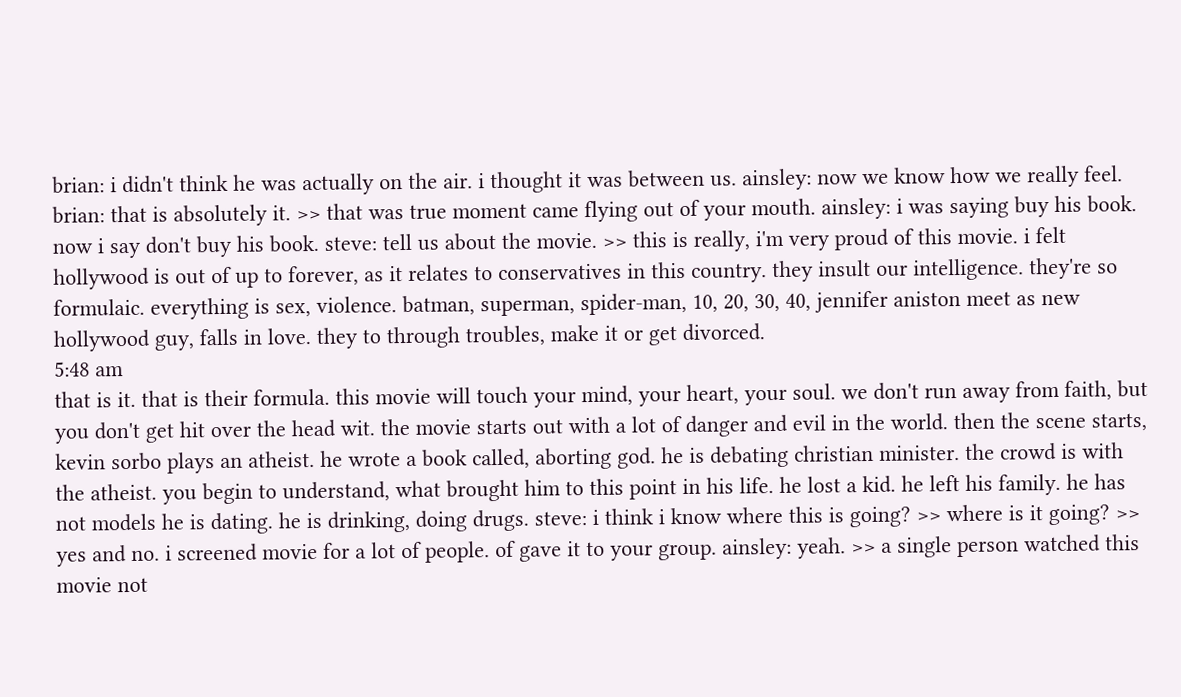brian: i didn't think he was actually on the air. i thought it was between us. ainsley: now we know how we really feel. brian: that is absolutely it. >> that was true moment came flying out of your mouth. ainsley: i was saying buy his book. now i say don't buy his book. steve: tell us about the movie. >> this is really, i'm very proud of this movie. i felt hollywood is out of up to forever, as it relates to conservatives in this country. they insult our intelligence. they're so formulaic. everything is sex, violence. batman, superman, spider-man, 10, 20, 30, 40, jennifer aniston meet as new hollywood guy, falls in love. they to through troubles, make it or get divorced.
5:48 am
that is it. that is their formula. this movie will touch your mind, your heart, your soul. we don't run away from faith, but you don't get hit over the head wit. the movie starts out with a lot of danger and evil in the world. then the scene starts, kevin sorbo plays an atheist. he wrote a book called, aborting god. he is debating christian minister. the crowd is with the atheist. you begin to understand, what brought him to this point in his life. he lost a kid. he left his family. he has not models he is dating. he is drinking, doing drugs. steve: i think i know where this is going? >> where is it going? >> yes and no. i screened movie for a lot of people. of gave it to your group. ainsley: yeah. >> a single person watched this movie not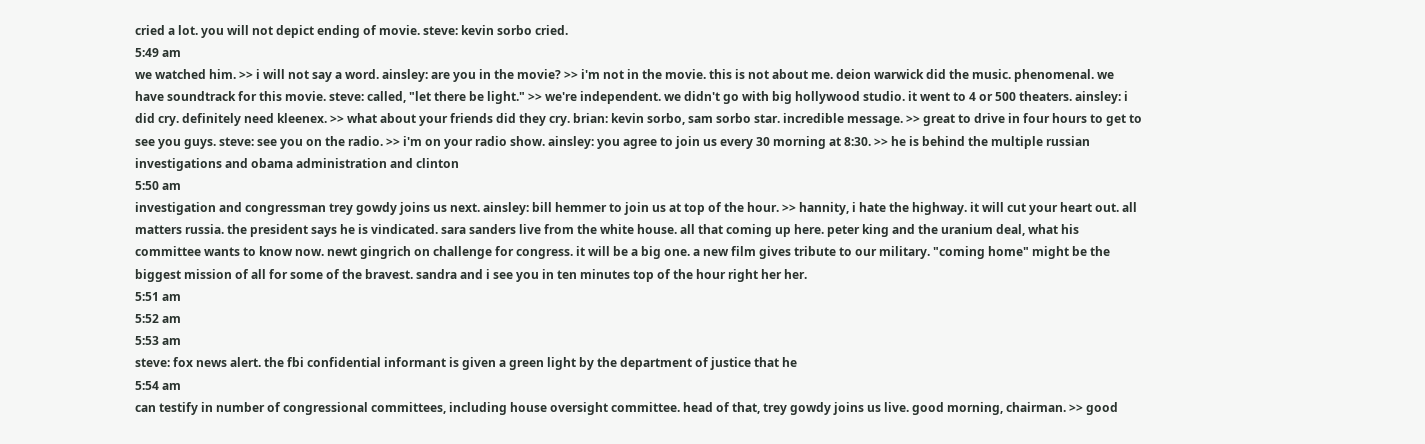cried a lot. you will not depict ending of movie. steve: kevin sorbo cried.
5:49 am
we watched him. >> i will not say a word. ainsley: are you in the movie? >> i'm not in the movie. this is not about me. deion warwick did the music. phenomenal. we have soundtrack for this movie. steve: called, "let there be light." >> we're independent. we didn't go with big hollywood studio. it went to 4 or 500 theaters. ainsley: i did cry. definitely need kleenex. >> what about your friends did they cry. brian: kevin sorbo, sam sorbo star. incredible message. >> great to drive in four hours to get to see you guys. steve: see you on the radio. >> i'm on your radio show. ainsley: you agree to join us every 30 morning at 8:30. >> he is behind the multiple russian investigations and obama administration and clinton
5:50 am
investigation and congressman trey gowdy joins us next. ainsley: bill hemmer to join us at top of the hour. >> hannity, i hate the highway. it will cut your heart out. all matters russia. the president says he is vindicated. sara sanders live from the white house. all that coming up here. peter king and the uranium deal, what his committee wants to know now. newt gingrich on challenge for congress. it will be a big one. a new film gives tribute to our military. "coming home" might be the biggest mission of all for some of the bravest. sandra and i see you in ten minutes top of the hour right her her.
5:51 am
5:52 am
5:53 am
steve: fox news alert. the fbi confidential informant is given a green light by the department of justice that he
5:54 am
can testify in number of congressional committees, including house oversight committee. head of that, trey gowdy joins us live. good morning, chairman. >> good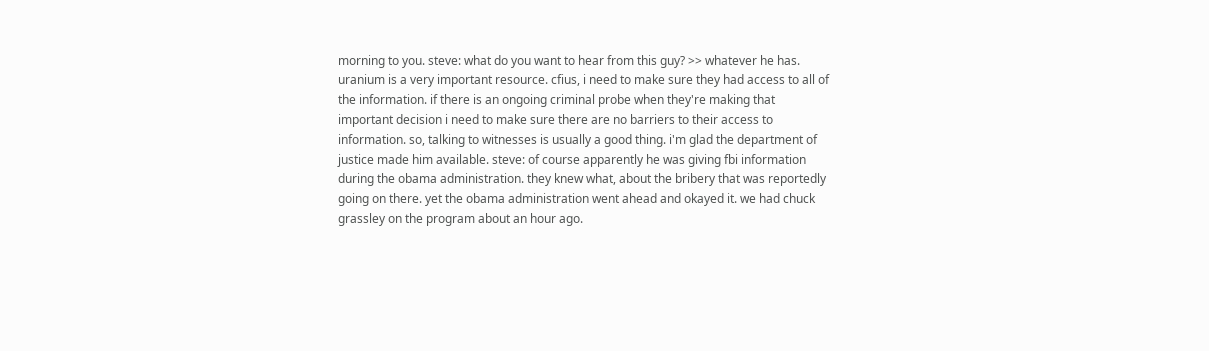morning to you. steve: what do you want to hear from this guy? >> whatever he has. uranium is a very important resource. cfius, i need to make sure they had access to all of the information. if there is an ongoing criminal probe when they're making that important decision i need to make sure there are no barriers to their access to information. so, talking to witnesses is usually a good thing. i'm glad the department of justice made him available. steve: of course apparently he was giving fbi information during the obama administration. they knew what, about the bribery that was reportedly going on there. yet the obama administration went ahead and okayed it. we had chuck grassley on the program about an hour ago.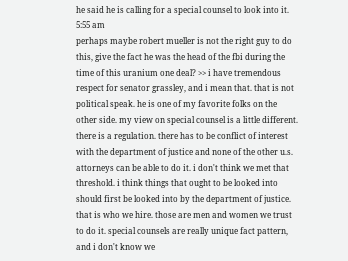he said he is calling for a special counsel to look into it.
5:55 am
perhaps maybe robert mueller is not the right guy to do this, give the fact he was the head of the fbi during the time of this uranium one deal? >> i have tremendous respect for senator grassley, and i mean that. that is not political speak. he is one of my favorite folks on the other side. my view on special counsel is a little different. there is a regulation. there has to be conflict of interest with the department of justice and none of the other u.s. attorneys can be able to do it. i don't think we met that threshold. i think things that ought to be looked into should first be looked into by the department of justice. that is who we hire. those are men and women we trust to do it. special counsels are really unique fact pattern, and i don't know we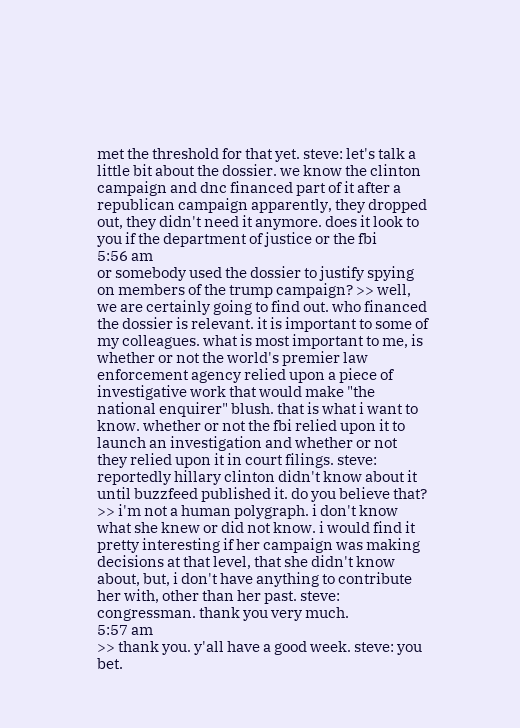met the threshold for that yet. steve: let's talk a little bit about the dossier. we know the clinton campaign and dnc financed part of it after a republican campaign apparently, they dropped out, they didn't need it anymore. does it look to you if the department of justice or the fbi
5:56 am
or somebody used the dossier to justify spying on members of the trump campaign? >> well, we are certainly going to find out. who financed the dossier is relevant. it is important to some of my colleagues. what is most important to me, is whether or not the world's premier law enforcement agency relied upon a piece of investigative work that would make "the national enquirer" blush. that is what i want to know. whether or not the fbi relied upon it to launch an investigation and whether or not they relied upon it in court filings. steve: reportedly hillary clinton didn't know about it until buzzfeed published it. do you believe that? >> i'm not a human polygraph. i don't know what she knew or did not know. i would find it pretty interesting if her campaign was making decisions at that level, that she didn't know about, but, i don't have anything to contribute her with, other than her past. steve: congressman. thank you very much.
5:57 am
>> thank you. y'all have a good week. steve: you bet.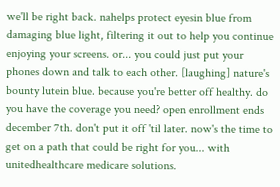we'll be right back. nahelps protect eyesin blue from damaging blue light, filtering it out to help you continue enjoying your screens. or... you could just put your phones down and talk to each other. [laughing] nature's bounty lutein blue. because you're better off healthy. do you have the coverage you need? open enrollment ends december 7th. don't put it off 'til later. now's the time to get on a path that could be right for you... with unitedhealthcare medicare solutions.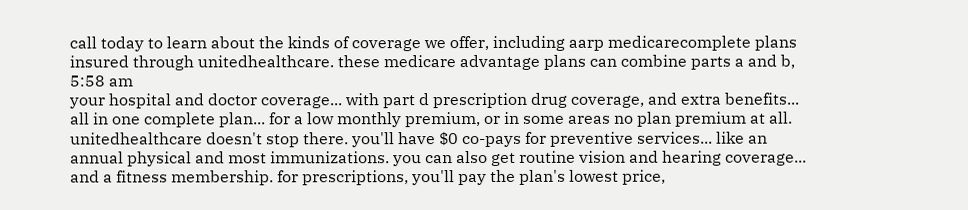call today to learn about the kinds of coverage we offer, including aarp medicarecomplete plans insured through unitedhealthcare. these medicare advantage plans can combine parts a and b,
5:58 am
your hospital and doctor coverage... with part d prescription drug coverage, and extra benefits... all in one complete plan... for a low monthly premium, or in some areas no plan premium at all. unitedhealthcare doesn't stop there. you'll have $0 co-pays for preventive services... like an annual physical and most immunizations. you can also get routine vision and hearing coverage... and a fitness membership. for prescriptions, you'll pay the plan's lowest price,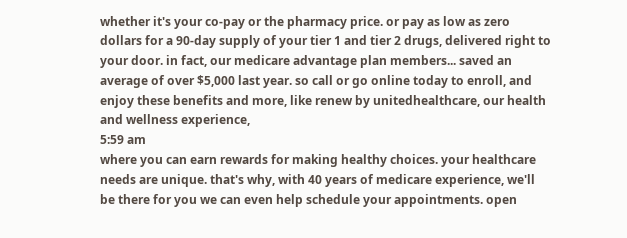whether it's your co-pay or the pharmacy price. or pay as low as zero dollars for a 90-day supply of your tier 1 and tier 2 drugs, delivered right to your door. in fact, our medicare advantage plan members... saved an average of over $5,000 last year. so call or go online today to enroll, and enjoy these benefits and more, like renew by unitedhealthcare, our health and wellness experience,
5:59 am
where you can earn rewards for making healthy choices. your healthcare needs are unique. that's why, with 40 years of medicare experience, we'll be there for you we can even help schedule your appointments. open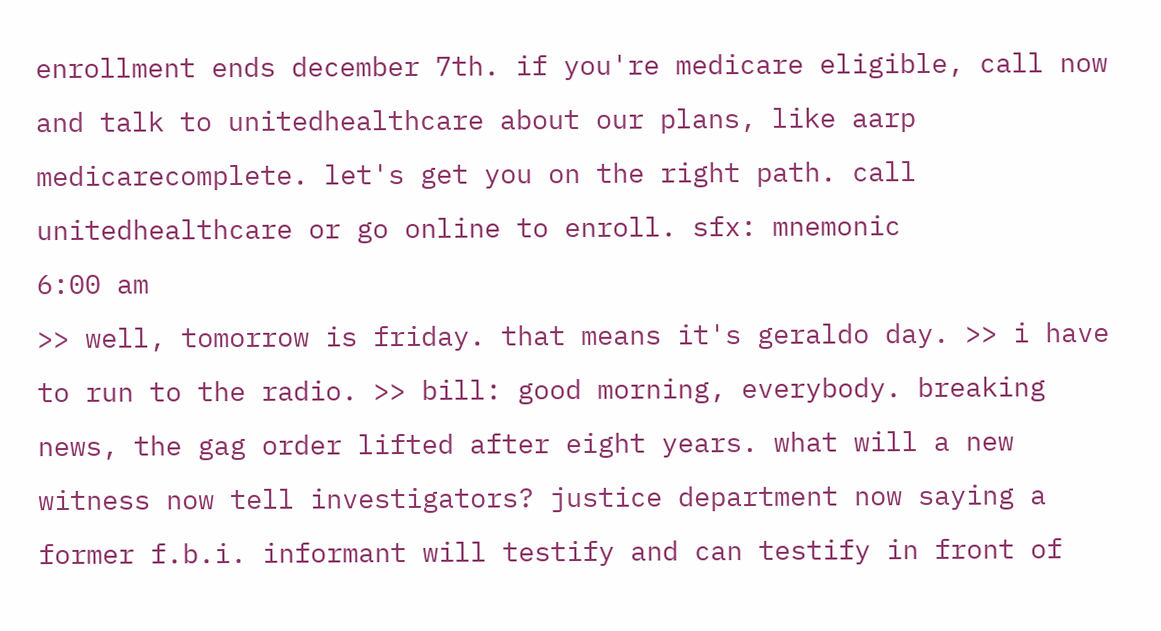enrollment ends december 7th. if you're medicare eligible, call now and talk to unitedhealthcare about our plans, like aarp medicarecomplete. let's get you on the right path. call unitedhealthcare or go online to enroll. sfx: mnemonic
6:00 am
>> well, tomorrow is friday. that means it's geraldo day. >> i have to run to the radio. >> bill: good morning, everybody. breaking news, the gag order lifted after eight years. what will a new witness now tell investigators? justice department now saying a former f.b.i. informant will testify and can testify in front of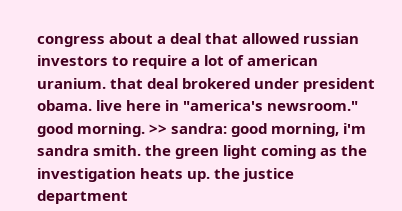congress about a deal that allowed russian investors to require a lot of american uranium. that deal brokered under president obama. live here in "america's newsroom." good morning. >> sandra: good morning, i'm sandra smith. the green light coming as the investigation heats up. the justice department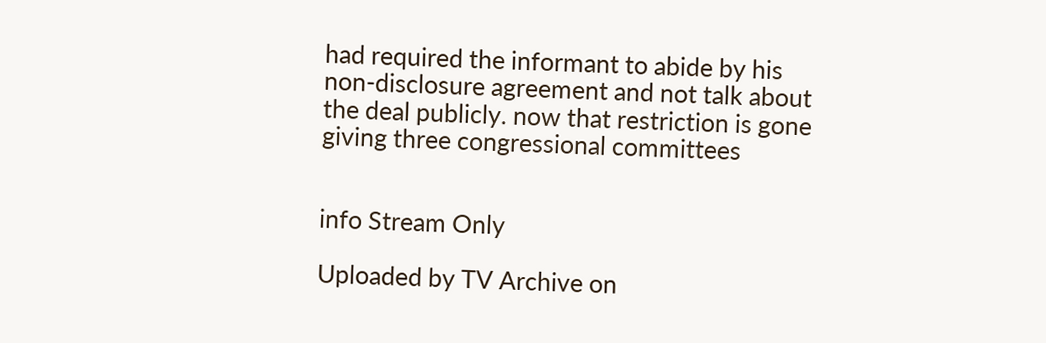had required the informant to abide by his non-disclosure agreement and not talk about the deal publicly. now that restriction is gone giving three congressional committees


info Stream Only

Uploaded by TV Archive on